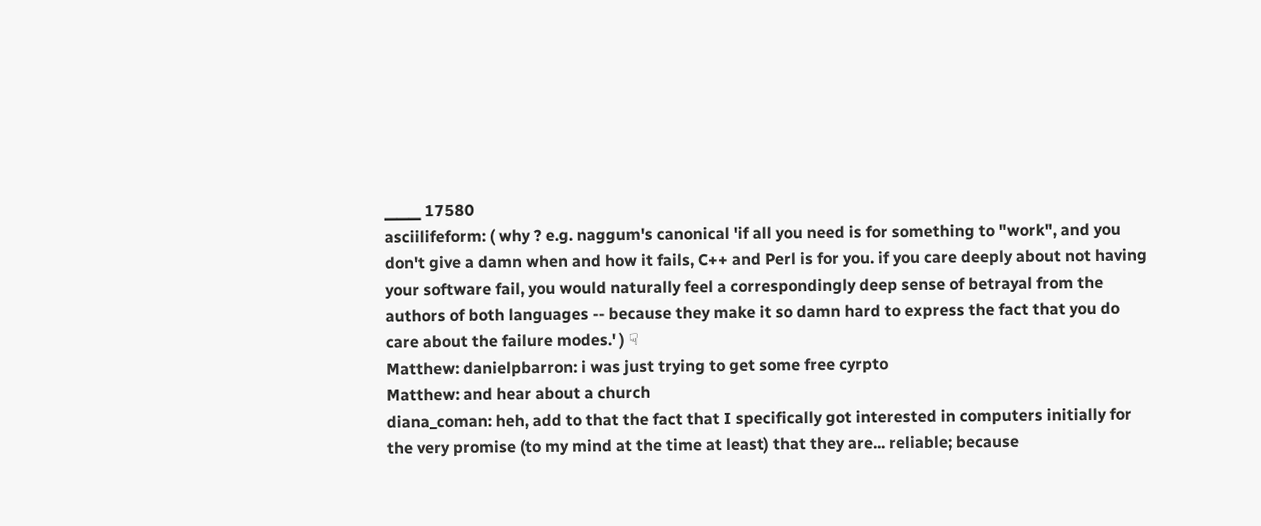▁▁▁ 17580
asciilifeform: ( why ? e.g. naggum's canonical 'if all you need is for something to "work", and you don't give a damn when and how it fails, C++ and Perl is for you. if you care deeply about not having your software fail, you would naturally feel a correspondingly deep sense of betrayal from the authors of both languages -- because they make it so damn hard to express the fact that you do care about the failure modes.' ) ☟
Matthew: danielpbarron: i was just trying to get some free cyrpto
Matthew: and hear about a church
diana_coman: heh, add to that the fact that I specifically got interested in computers initially for the very promise (to my mind at the time at least) that they are... reliable; because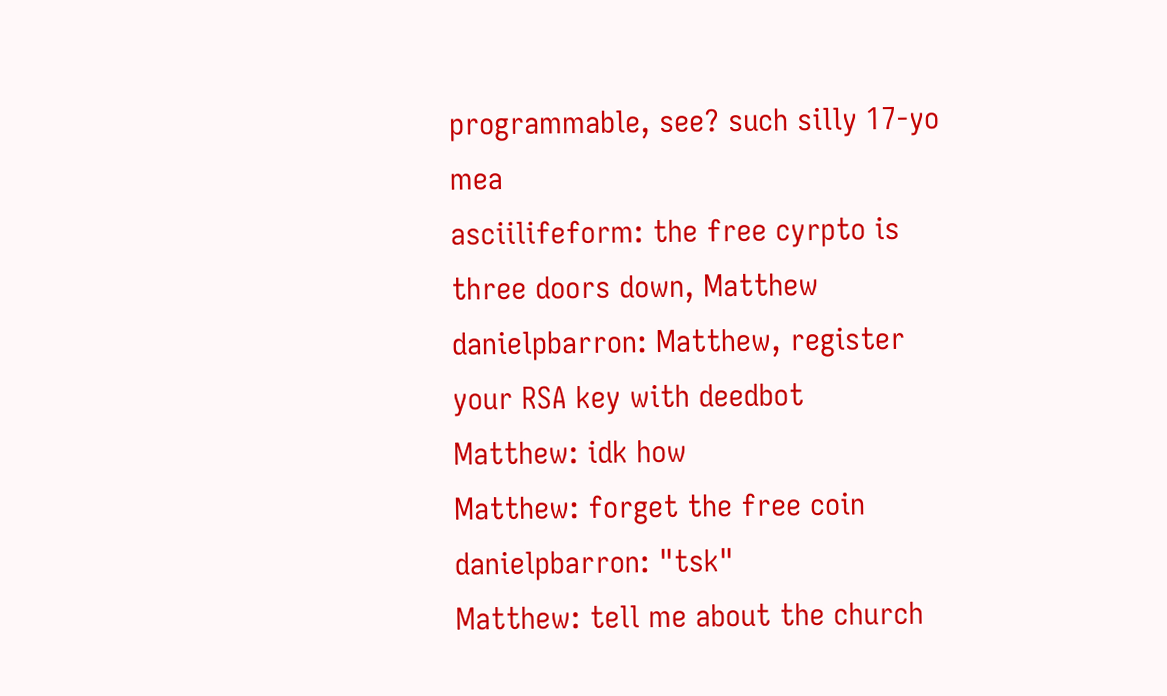programmable, see? such silly 17-yo mea
asciilifeform: the free cyrpto is three doors down, Matthew
danielpbarron: Matthew, register your RSA key with deedbot
Matthew: idk how
Matthew: forget the free coin
danielpbarron: "tsk"
Matthew: tell me about the church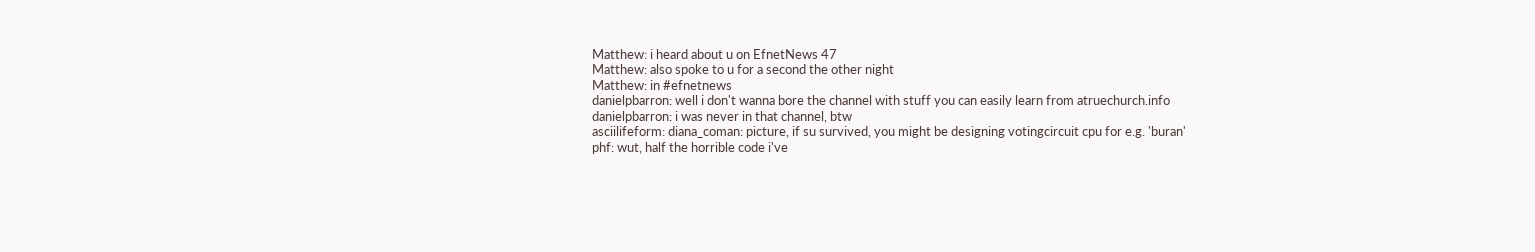Matthew: i heard about u on EfnetNews 47
Matthew: also spoke to u for a second the other night
Matthew: in #efnetnews
danielpbarron: well i don't wanna bore the channel with stuff you can easily learn from atruechurch.info
danielpbarron: i was never in that channel, btw
asciilifeform: diana_coman: picture, if su survived, you might be designing votingcircuit cpu for e.g. 'buran'
phf: wut, half the horrible code i've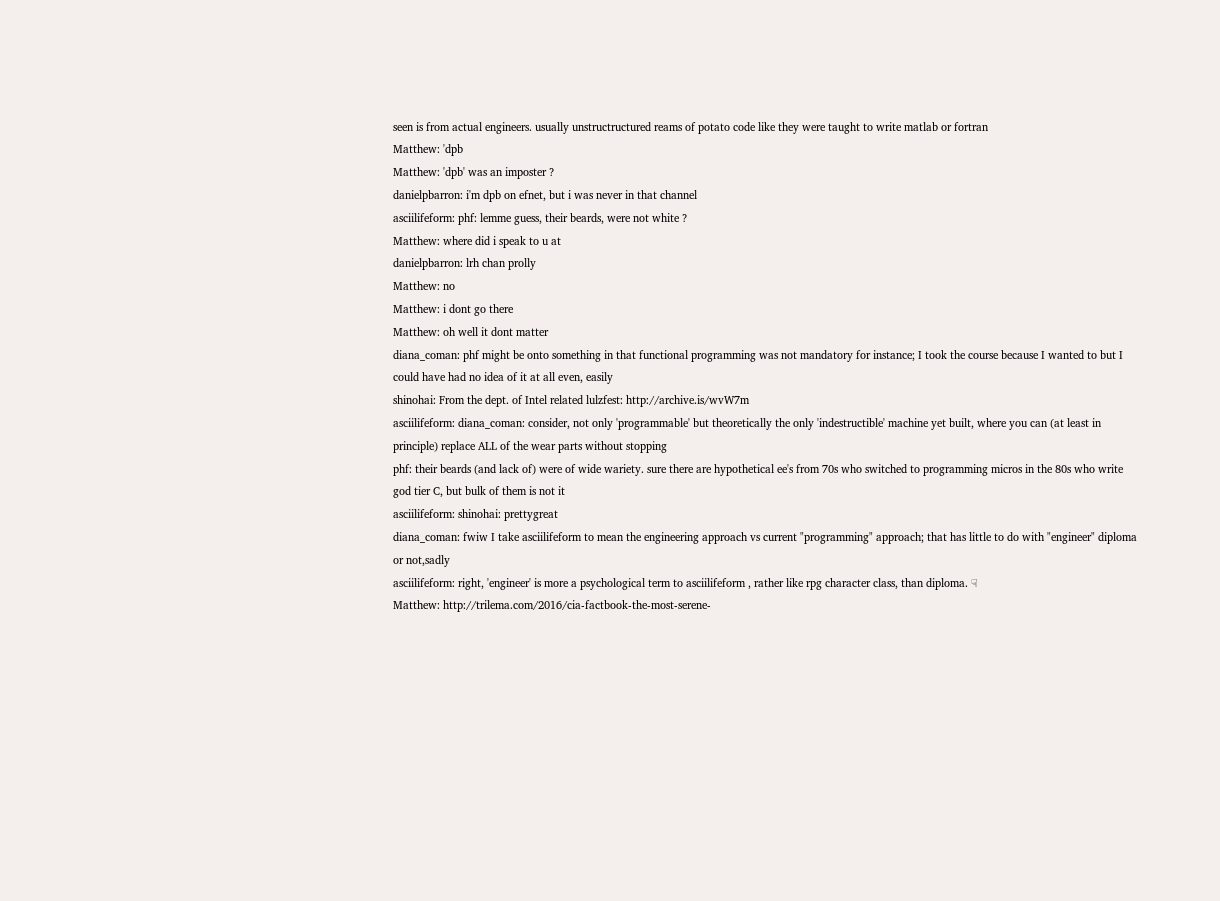seen is from actual engineers. usually unstructructured reams of potato code like they were taught to write matlab or fortran
Matthew: 'dpb
Matthew: 'dpb' was an imposter ?
danielpbarron: i'm dpb on efnet, but i was never in that channel
asciilifeform: phf: lemme guess, their beards, were not white ?
Matthew: where did i speak to u at
danielpbarron: lrh chan prolly
Matthew: no
Matthew: i dont go there
Matthew: oh well it dont matter
diana_coman: phf might be onto something in that functional programming was not mandatory for instance; I took the course because I wanted to but I could have had no idea of it at all even, easily
shinohai: From the dept. of Intel related lulzfest: http://archive.is/wvW7m
asciilifeform: diana_coman: consider, not only 'programmable' but theoretically the only 'indestructible' machine yet built, where you can (at least in principle) replace ALL of the wear parts without stopping
phf: their beards (and lack of) were of wide wariety. sure there are hypothetical ee's from 70s who switched to programming micros in the 80s who write god tier C, but bulk of them is not it
asciilifeform: shinohai: prettygreat
diana_coman: fwiw I take asciilifeform to mean the engineering approach vs current "programming" approach; that has little to do with "engineer" diploma or not,sadly
asciilifeform: right, 'engineer' is more a psychological term to asciilifeform , rather like rpg character class, than diploma. ☟
Matthew: http://trilema.com/2016/cia-factbook-the-most-serene-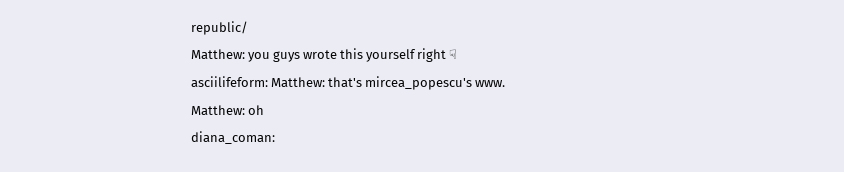republic/
Matthew: you guys wrote this yourself right ☟
asciilifeform: Matthew: that's mircea_popescu's www.
Matthew: oh
diana_coman: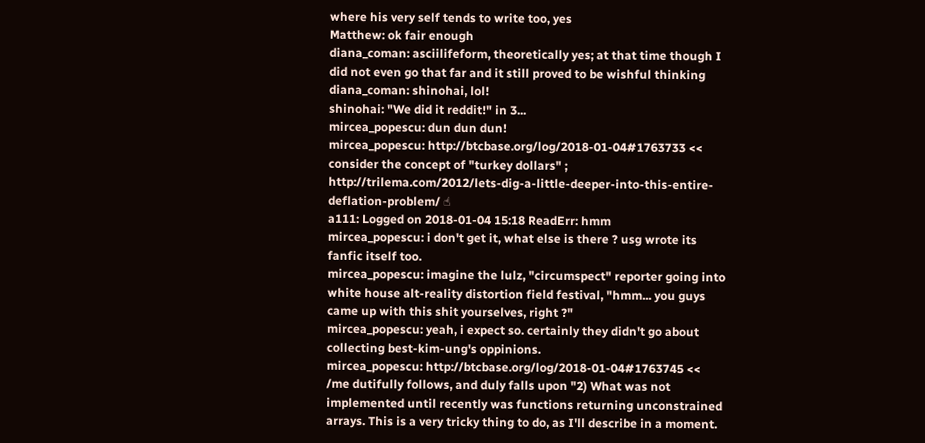where his very self tends to write too, yes
Matthew: ok fair enough
diana_coman: asciilifeform, theoretically yes; at that time though I did not even go that far and it still proved to be wishful thinking
diana_coman: shinohai, lol!
shinohai: "We did it reddit!" in 3...
mircea_popescu: dun dun dun!
mircea_popescu: http://btcbase.org/log/2018-01-04#1763733 << consider the concept of "turkey dollars" ; http://trilema.com/2012/lets-dig-a-little-deeper-into-this-entire-deflation-problem/ ☝
a111: Logged on 2018-01-04 15:18 ReadErr: hmm
mircea_popescu: i don't get it, what else is there ? usg wrote its fanfic itself too.
mircea_popescu: imagine the lulz, "circumspect" reporter going into white house alt-reality distortion field festival, "hmm... you guys came up with this shit yourselves, right ?"
mircea_popescu: yeah, i expect so. certainly they didn't go about collecting best-kim-ung's oppinions.
mircea_popescu: http://btcbase.org/log/2018-01-04#1763745 << /me dutifully follows, and duly falls upon "2) What was not implemented until recently was functions returning unconstrained arrays. This is a very tricky thing to do, as I'll describe in a moment.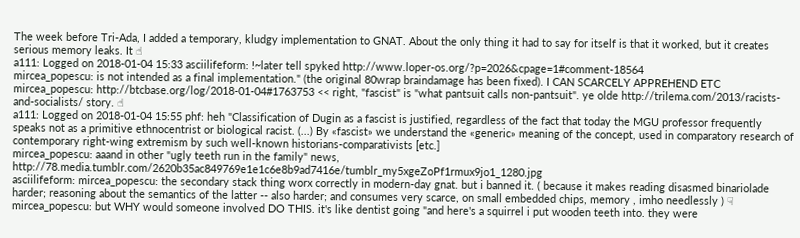The week before Tri-Ada, I added a temporary, kludgy implementation to GNAT. About the only thing it had to say for itself is that it worked, but it creates serious memory leaks. It ☝
a111: Logged on 2018-01-04 15:33 asciilifeform: !~later tell spyked http://www.loper-os.org/?p=2026&cpage=1#comment-18564
mircea_popescu: is not intended as a final implementation." (the original 80wrap braindamage has been fixed). I CAN SCARCELY APPREHEND ETC
mircea_popescu: http://btcbase.org/log/2018-01-04#1763753 << right, "fascist" is "what pantsuit calls non-pantsuit". ye olde http://trilema.com/2013/racists-and-socialists/ story. ☝
a111: Logged on 2018-01-04 15:55 phf: heh "Classification of Dugin as a fascist is justified, regardless of the fact that today the MGU professor frequently speaks not as a primitive ethnocentrist or biological racist. (...) By «fascist» we understand the «generic» meaning of the concept, used in comparatory research of contemporary right-wing extremism by such well-known historians-comparativists [etc.]
mircea_popescu: aaand in other "ugly teeth run in the family" news, http://78.media.tumblr.com/2620b35ac849769e1e1c6e8b9ad7416e/tumblr_my5xgeZoPf1rmux9jo1_1280.jpg
asciilifeform: mircea_popescu: the secondary stack thing worx correctly in modern-day gnat. but i banned it. ( because it makes reading disasmed binariolade harder; reasoning about the semantics of the latter -- also harder; and consumes very scarce, on small embedded chips, memory , imho needlessly ) ☟
mircea_popescu: but WHY would someone involved DO THIS. it's like dentist going "and here's a squirrel i put wooden teeth into. they were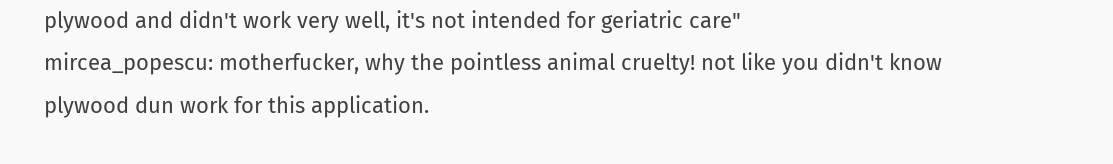plywood and didn't work very well, it's not intended for geriatric care"
mircea_popescu: motherfucker, why the pointless animal cruelty! not like you didn't know plywood dun work for this application.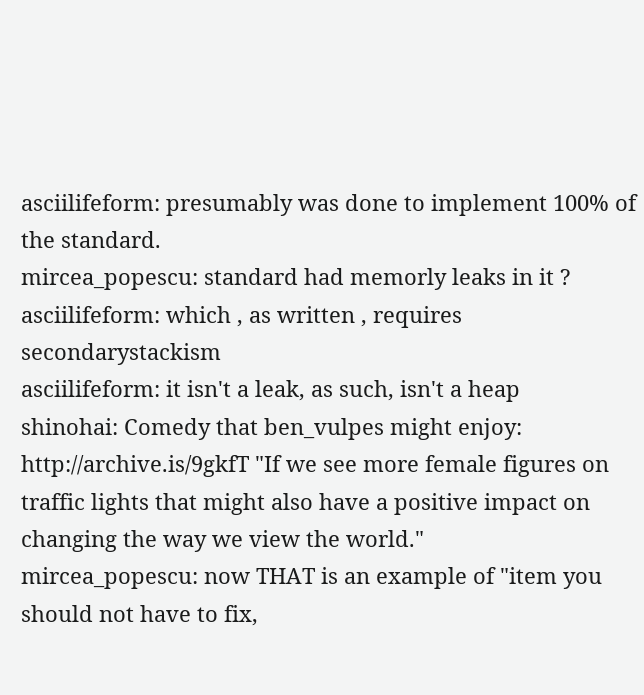asciilifeform: presumably was done to implement 100% of the standard.
mircea_popescu: standard had memorly leaks in it ?
asciilifeform: which , as written , requires secondarystackism
asciilifeform: it isn't a leak, as such, isn't a heap
shinohai: Comedy that ben_vulpes might enjoy: http://archive.is/9gkfT "If we see more female figures on traffic lights that might also have a positive impact on changing the way we view the world."
mircea_popescu: now THAT is an example of "item you should not have to fix,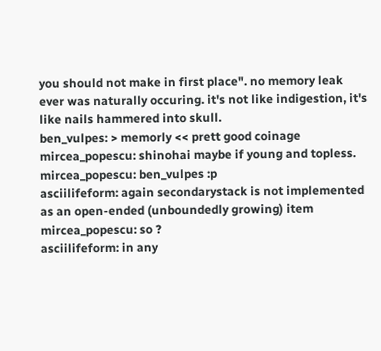you should not make in first place". no memory leak ever was naturally occuring. it's not like indigestion, it's like nails hammered into skull.
ben_vulpes: > memorly << prett good coinage
mircea_popescu: shinohai maybe if young and topless.
mircea_popescu: ben_vulpes :p
asciilifeform: again secondarystack is not implemented as an open-ended (unboundedly growing) item
mircea_popescu: so ?
asciilifeform: in any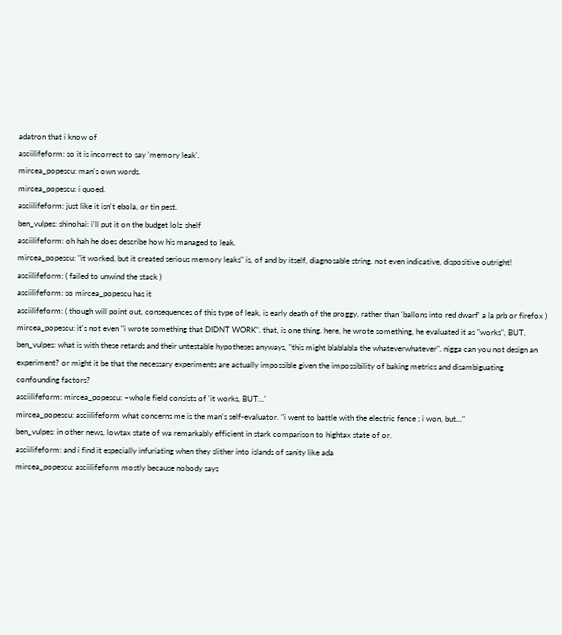adatron that i know of
asciilifeform: so it is incorrect to say 'memory leak'.
mircea_popescu: man's own words.
mircea_popescu: i quoed.
asciilifeform: just like it isn't ebola, or tin pest.
ben_vulpes: shinohai: i'll put it on the budget lolz shelf
asciilifeform: oh hah he does describe how his managed to leak.
mircea_popescu: "it worked, but it created serious memory leaks" is, of and by itself, diagnosable string. not even indicative, dispositive outright!
asciilifeform: ( failed to unwind the stack )
asciilifeform: so mircea_popescu has it
asciilifeform: ( though will point out, consequences of this type of leak, is early death of the proggy, rather than 'ballons into red dwarf' a la prb or firefox )
mircea_popescu: it's not even "i wrote something that DIDNT WORK". that, is one thing. here, he wrote something, he evaluated it as "works", BUT.
ben_vulpes: what is with these retards and their untestable hypotheses anyways, "this might blablabla the whateverwhatever". nigga can you not design an experiment? or might it be that the necessary experiments are actually impossible given the impossibility of baking metrics and disambiguating confounding factors?
asciilifeform: mircea_popescu: ~whole field consists of 'it works, BUT...'
mircea_popescu: asciilifeform what concerns me is the man's self-evaluator. "i went to battle with the electric fence ; i won, but..."
ben_vulpes: in other news, lowtax state of wa remarkably efficient in stark comparison to hightax state of or.
asciilifeform: and i find it especially infuriating when they slither into islands of sanity like ada
mircea_popescu: asciilifeform mostly because nobody says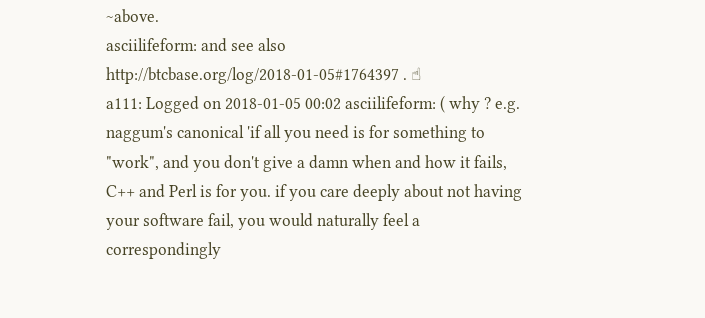~above.
asciilifeform: and see also http://btcbase.org/log/2018-01-05#1764397 . ☝
a111: Logged on 2018-01-05 00:02 asciilifeform: ( why ? e.g. naggum's canonical 'if all you need is for something to "work", and you don't give a damn when and how it fails, C++ and Perl is for you. if you care deeply about not having your software fail, you would naturally feel a correspondingly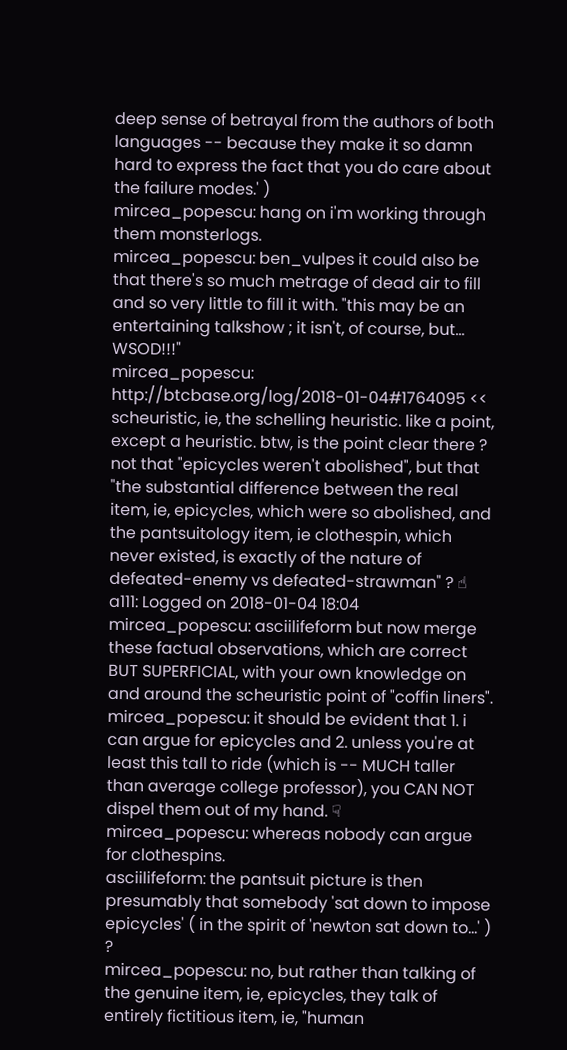deep sense of betrayal from the authors of both languages -- because they make it so damn hard to express the fact that you do care about the failure modes.' )
mircea_popescu: hang on i'm working through them monsterlogs.
mircea_popescu: ben_vulpes it could also be that there's so much metrage of dead air to fill and so very little to fill it with. "this may be an entertaining talkshow ; it isn't, of course, but... WSOD!!!"
mircea_popescu: http://btcbase.org/log/2018-01-04#1764095 << scheuristic, ie, the schelling heuristic. like a point, except a heuristic. btw, is the point clear there ? not that "epicycles weren't abolished", but that "the substantial difference between the real item, ie, epicycles, which were so abolished, and the pantsuitology item, ie clothespin, which never existed, is exactly of the nature of defeated-enemy vs defeated-strawman" ? ☝
a111: Logged on 2018-01-04 18:04 mircea_popescu: asciilifeform but now merge these factual observations, which are correct BUT SUPERFICIAL, with your own knowledge on and around the scheuristic point of "coffin liners".
mircea_popescu: it should be evident that 1. i can argue for epicycles and 2. unless you're at least this tall to ride (which is -- MUCH taller than average college professor), you CAN NOT dispel them out of my hand. ☟
mircea_popescu: whereas nobody can argue for clothespins.
asciilifeform: the pantsuit picture is then presumably that somebody 'sat down to impose epicycles' ( in the spirit of 'newton sat down to...' ) ?
mircea_popescu: no, but rather than talking of the genuine item, ie, epicycles, they talk of entirely fictitious item, ie, "human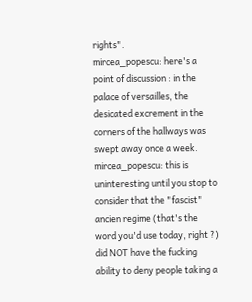rights".
mircea_popescu: here's a point of discussion : in the palace of versailles, the desicated excrement in the corners of the hallways was swept away once a week.
mircea_popescu: this is uninteresting until you stop to consider that the "fascist" ancien regime (that's the word you'd use today, right ?) did NOT have the fucking ability to deny people taking a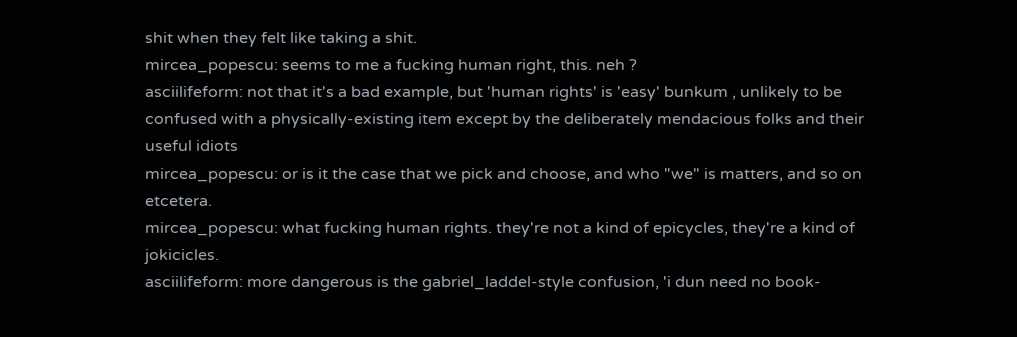shit when they felt like taking a shit.
mircea_popescu: seems to me a fucking human right, this. neh ?
asciilifeform: not that it's a bad example, but 'human rights' is 'easy' bunkum , unlikely to be confused with a physically-existing item except by the deliberately mendacious folks and their useful idiots
mircea_popescu: or is it the case that we pick and choose, and who "we" is matters, and so on etcetera.
mircea_popescu: what fucking human rights. they're not a kind of epicycles, they're a kind of jokicicles.
asciilifeform: more dangerous is the gabriel_laddel-style confusion, 'i dun need no book-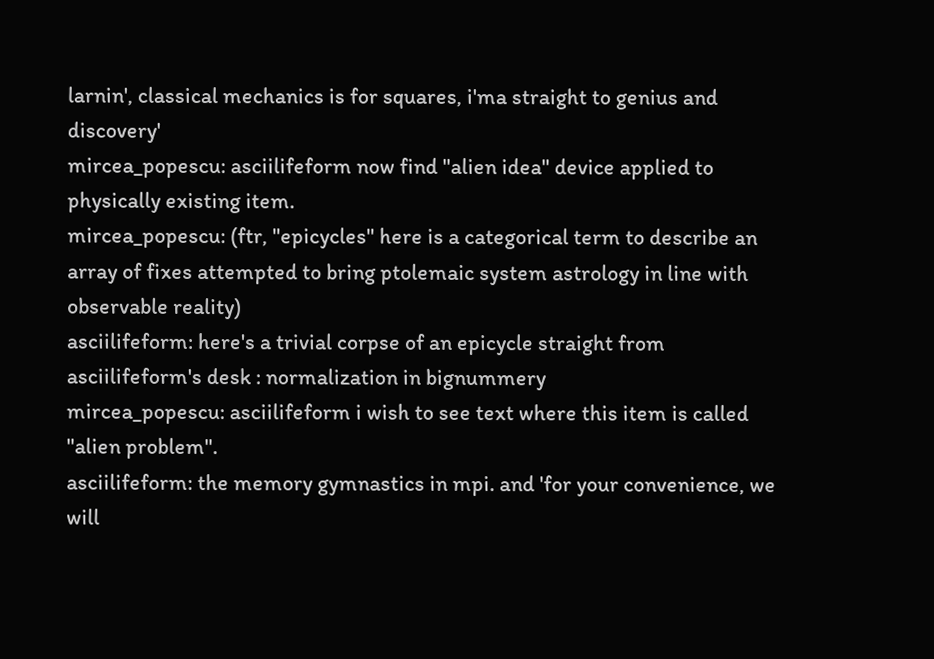larnin', classical mechanics is for squares, i'ma straight to genius and discovery'
mircea_popescu: asciilifeform now find "alien idea" device applied to physically existing item.
mircea_popescu: (ftr, "epicycles" here is a categorical term to describe an array of fixes attempted to bring ptolemaic system astrology in line with observable reality)
asciilifeform: here's a trivial corpse of an epicycle straight from asciilifeform's desk : normalization in bignummery
mircea_popescu: asciilifeform i wish to see text where this item is called "alien problem".
asciilifeform: the memory gymnastics in mpi. and 'for your convenience, we will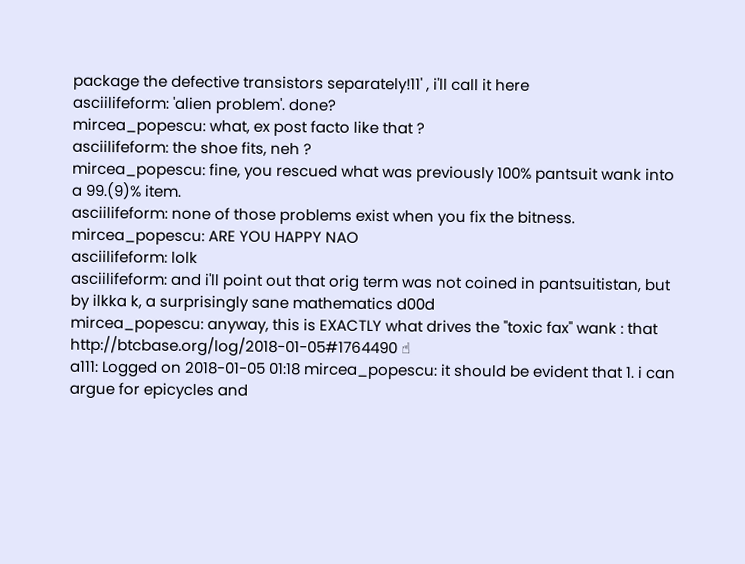package the defective transistors separately!11' , i'll call it here
asciilifeform: 'alien problem'. done?
mircea_popescu: what, ex post facto like that ?
asciilifeform: the shoe fits, neh ?
mircea_popescu: fine, you rescued what was previously 100% pantsuit wank into a 99.(9)% item.
asciilifeform: none of those problems exist when you fix the bitness.
mircea_popescu: ARE YOU HAPPY NAO
asciilifeform: lolk
asciilifeform: and i'll point out that orig term was not coined in pantsuitistan, but by ilkka k, a surprisingly sane mathematics d00d
mircea_popescu: anyway, this is EXACTLY what drives the "toxic fax" wank : that http://btcbase.org/log/2018-01-05#1764490 ☝
a111: Logged on 2018-01-05 01:18 mircea_popescu: it should be evident that 1. i can argue for epicycles and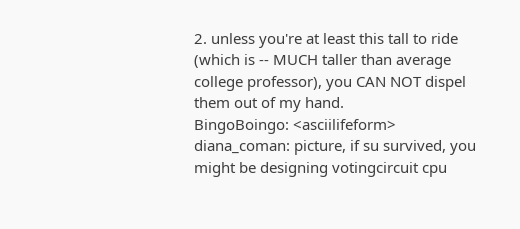2. unless you're at least this tall to ride (which is -- MUCH taller than average college professor), you CAN NOT dispel them out of my hand.
BingoBoingo: <asciilifeform> diana_coman: picture, if su survived, you might be designing votingcircuit cpu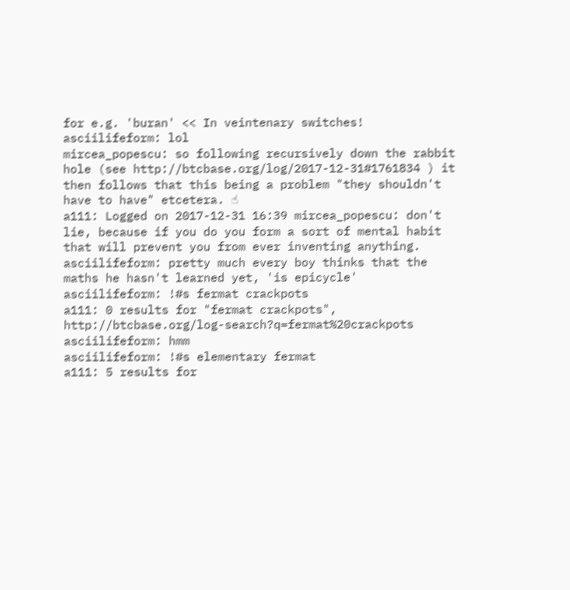for e.g. 'buran' << In veintenary switches!
asciilifeform: lol
mircea_popescu: so following recursively down the rabbit hole (see http://btcbase.org/log/2017-12-31#1761834 ) it then follows that this being a problem "they shouldn't have to have" etcetera. ☝
a111: Logged on 2017-12-31 16:39 mircea_popescu: don't lie, because if you do you form a sort of mental habit that will prevent you from ever inventing anything.
asciilifeform: pretty much every boy thinks that the maths he hasn't learned yet, 'is epicycle'
asciilifeform: !#s fermat crackpots
a111: 0 results for "fermat crackpots", http://btcbase.org/log-search?q=fermat%20crackpots
asciilifeform: hmm
asciilifeform: !#s elementary fermat
a111: 5 results for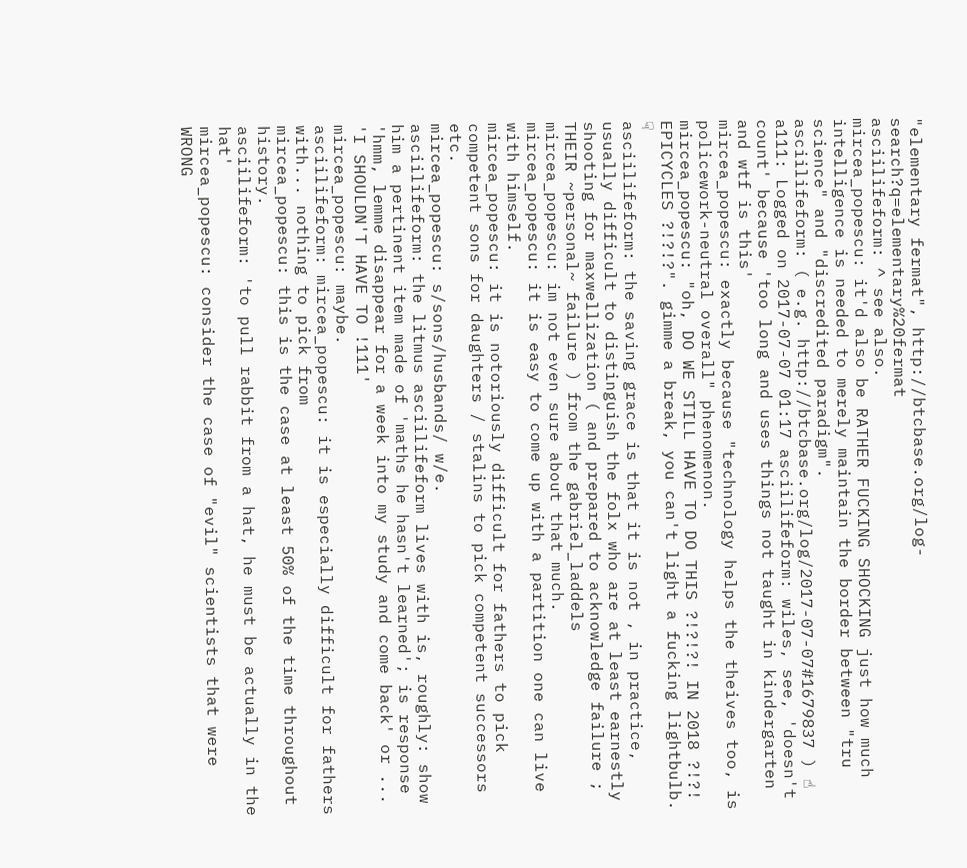"elementary fermat", http://btcbase.org/log-search?q=elementary%20fermat
asciilifeform: ^ see also.
mircea_popescu: it'd also be RATHER FUCKING SHOCKING just how much intelligence is needed to merely maintain the border between "tru science" and "discredited paradigm".
asciilifeform: ( e.g. http://btcbase.org/log/2017-07-07#1679837 ) ☝
a111: Logged on 2017-07-07 01:17 asciilifeform: wiles, see, 'doesn't count' because 'too long and uses things not taught in kindergarten and wtf is this'
mircea_popescu: exactly because "technology helps the theives too, is policework-neutral overall" phenomenon.
mircea_popescu: "oh, DO WE STILL HAVE TO DO THIS ?!?!?! IN 2018 ?!?! EPICYCLES ?!?!?". gimme a break, you can't light a fucking lightbulb. ☟
asciilifeform: the saving grace is that it is not , in practice, usually difficult to distinguish the folx who are at least earnestly shooting for maxwellization ( and prepared to acknowledge failure ; THEIR ~personal~ failure ) from the gabriel_laddels
mircea_popescu: im not even sure about that much.
mircea_popescu: it is easy to come up with a partition one can live with himself.
mircea_popescu: it is notoriously difficult for fathers to pick competent sons for daughters / stalins to pick competent successors etc.
mircea_popescu: s/sons/husbands/ w/e.
asciilifeform: the litmus asciilifeform lives with is, roughly: show him a pertinent item made of 'maths he hasn't learned'; is response 'hmm, lemme disappear for a week into my study and come back' or ... 'I SHOULDN'T HAVE TO !111'
mircea_popescu: maybe.
asciilifeform: mircea_popescu: it is especially difficult for fathers with... nothing to pick from
mircea_popescu: this is the case at least 50% of the time throughout history.
asciilifeform: 'to pull rabbit from a hat, he must be actually in the hat'
mircea_popescu: consider the case of "evil" scientists that were WRONG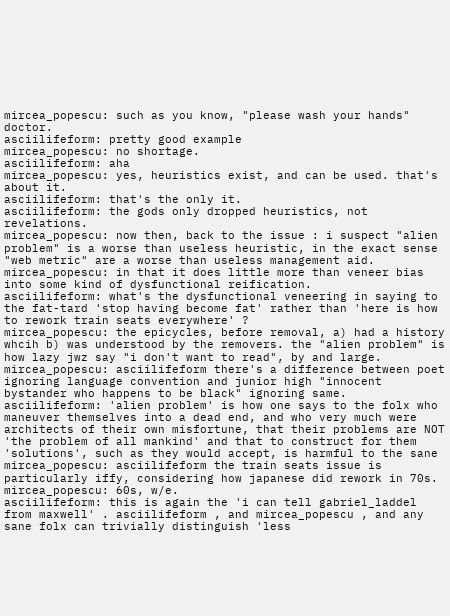mircea_popescu: such as you know, "please wash your hands" doctor.
asciilifeform: pretty good example
mircea_popescu: no shortage.
asciilifeform: aha
mircea_popescu: yes, heuristics exist, and can be used. that's about it.
asciilifeform: that's the only it.
asciilifeform: the gods only dropped heuristics, not revelations.
mircea_popescu: now then, back to the issue : i suspect "alien problem" is a worse than useless heuristic, in the exact sense "web metric" are a worse than useless management aid.
mircea_popescu: in that it does little more than veneer bias into some kind of dysfunctional reification.
asciilifeform: what's the dysfunctional veneering in saying to the fat-tard 'stop having become fat' rather than 'here is how to rework train seats everywhere' ?
mircea_popescu: the epicycles, before removal, a) had a history whcih b) was understood by the removers. the "alien problem" is how lazy jwz say "i don't want to read", by and large.
mircea_popescu: asciilifeform there's a difference between poet ignoring language convention and junior high "innocent bystander who happens to be black" ignoring same.
asciilifeform: 'alien problem' is how one says to the folx who maneuver themselves into a dead end, and who very much were architects of their own misfortune, that their problems are NOT 'the problem of all mankind' and that to construct for them 'solutions', such as they would accept, is harmful to the sane
mircea_popescu: asciilifeform the train seats issue is particularly iffy, considering how japanese did rework in 70s.
mircea_popescu: 60s, w/e.
asciilifeform: this is again the 'i can tell gabriel_laddel from maxwell' . asciilifeform , and mircea_popescu , and any sane folx can trivially distinguish 'less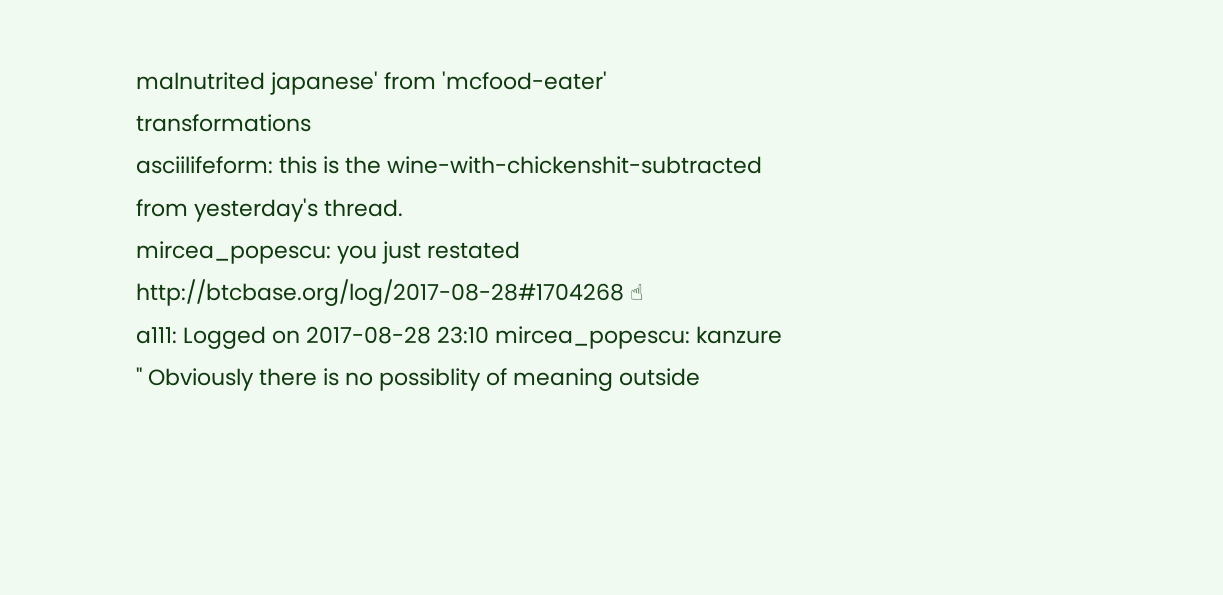malnutrited japanese' from 'mcfood-eater' transformations
asciilifeform: this is the wine-with-chickenshit-subtracted from yesterday's thread.
mircea_popescu: you just restated http://btcbase.org/log/2017-08-28#1704268 ☝
a111: Logged on 2017-08-28 23:10 mircea_popescu: kanzure " Obviously there is no possiblity of meaning outside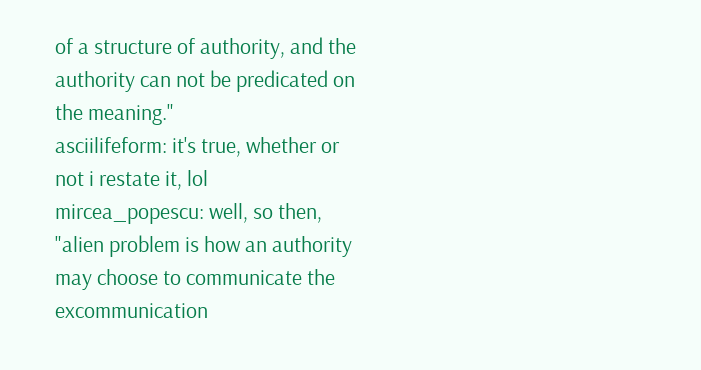of a structure of authority, and the authority can not be predicated on the meaning."
asciilifeform: it's true, whether or not i restate it, lol
mircea_popescu: well, so then, "alien problem is how an authority may choose to communicate the excommunication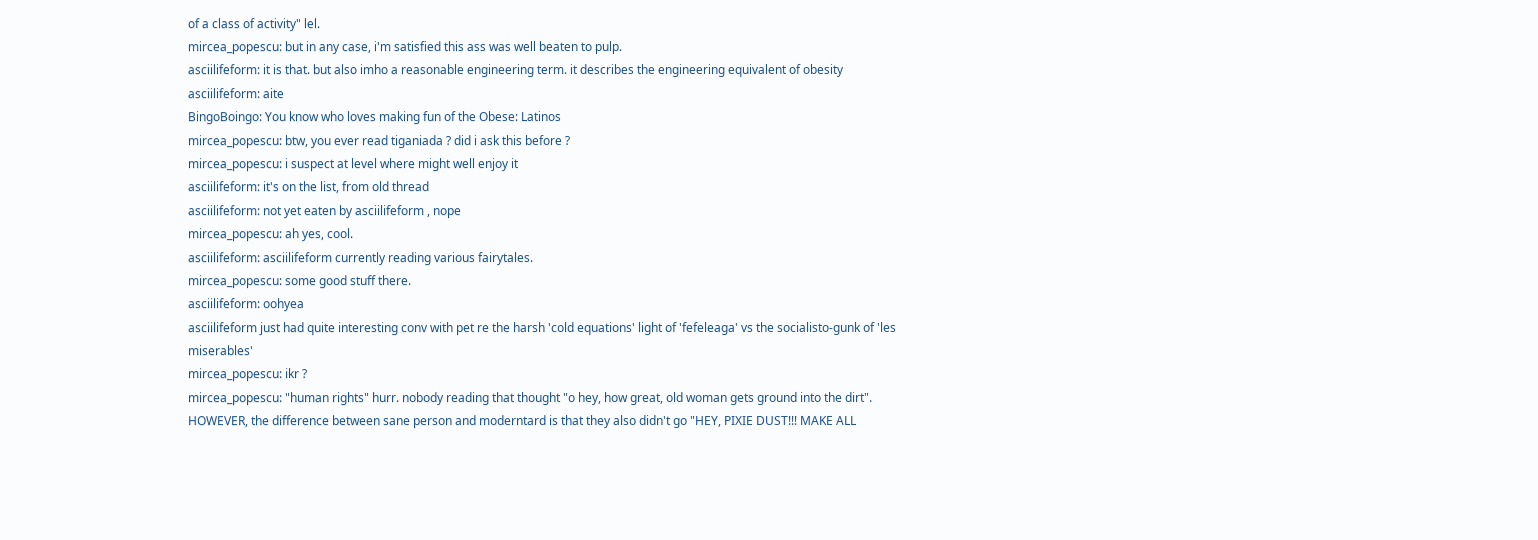of a class of activity" lel.
mircea_popescu: but in any case, i'm satisfied this ass was well beaten to pulp.
asciilifeform: it is that. but also imho a reasonable engineering term. it describes the engineering equivalent of obesity
asciilifeform: aite
BingoBoingo: You know who loves making fun of the Obese: Latinos
mircea_popescu: btw, you ever read tiganiada ? did i ask this before ?
mircea_popescu: i suspect at level where might well enjoy it
asciilifeform: it's on the list, from old thread
asciilifeform: not yet eaten by asciilifeform , nope
mircea_popescu: ah yes, cool.
asciilifeform: asciilifeform currently reading various fairytales.
mircea_popescu: some good stuff there.
asciilifeform: oohyea
asciilifeform just had quite interesting conv with pet re the harsh 'cold equations' light of 'fefeleaga' vs the socialisto-gunk of 'les miserables'
mircea_popescu: ikr ?
mircea_popescu: "human rights" hurr. nobody reading that thought "o hey, how great, old woman gets ground into the dirt". HOWEVER, the difference between sane person and moderntard is that they also didn't go "HEY, PIXIE DUST!!! MAKE ALL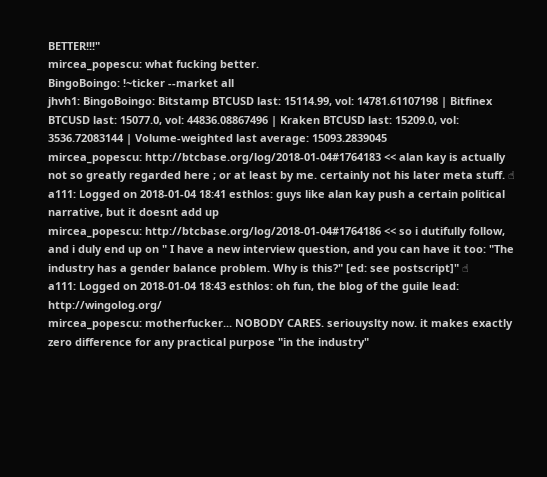BETTER!!!"
mircea_popescu: what fucking better.
BingoBoingo: !~ticker --market all
jhvh1: BingoBoingo: Bitstamp BTCUSD last: 15114.99, vol: 14781.61107198 | Bitfinex BTCUSD last: 15077.0, vol: 44836.08867496 | Kraken BTCUSD last: 15209.0, vol: 3536.72083144 | Volume-weighted last average: 15093.2839045
mircea_popescu: http://btcbase.org/log/2018-01-04#1764183 << alan kay is actually not so greatly regarded here ; or at least by me. certainly not his later meta stuff. ☝
a111: Logged on 2018-01-04 18:41 esthlos: guys like alan kay push a certain political narrative, but it doesnt add up
mircea_popescu: http://btcbase.org/log/2018-01-04#1764186 << so i dutifully follow, and i duly end up on " I have a new interview question, and you can have it too: "The industry has a gender balance problem. Why is this?" [ed: see postscript]" ☝
a111: Logged on 2018-01-04 18:43 esthlos: oh fun, the blog of the guile lead: http://wingolog.org/
mircea_popescu: motherfucker... NOBODY CARES. seriouyslty now. it makes exactly zero difference for any practical purpose "in the industry"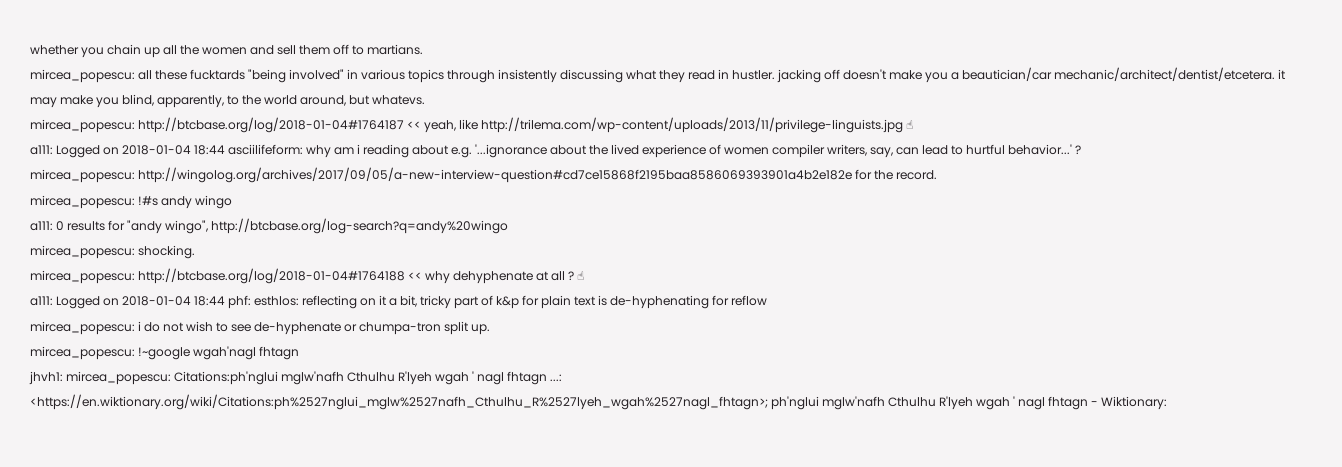whether you chain up all the women and sell them off to martians.
mircea_popescu: all these fucktards "being involved" in various topics through insistently discussing what they read in hustler. jacking off doesn't make you a beautician/car mechanic/architect/dentist/etcetera. it may make you blind, apparently, to the world around, but whatevs.
mircea_popescu: http://btcbase.org/log/2018-01-04#1764187 << yeah, like http://trilema.com/wp-content/uploads/2013/11/privilege-linguists.jpg ☝
a111: Logged on 2018-01-04 18:44 asciilifeform: why am i reading about e.g. '...ignorance about the lived experience of women compiler writers, say, can lead to hurtful behavior...' ?
mircea_popescu: http://wingolog.org/archives/2017/09/05/a-new-interview-question#cd7ce15868f2195baa8586069393901a4b2e182e for the record.
mircea_popescu: !#s andy wingo
a111: 0 results for "andy wingo", http://btcbase.org/log-search?q=andy%20wingo
mircea_popescu: shocking.
mircea_popescu: http://btcbase.org/log/2018-01-04#1764188 << why dehyphenate at all ? ☝
a111: Logged on 2018-01-04 18:44 phf: esthlos: reflecting on it a bit, tricky part of k&p for plain text is de-hyphenating for reflow
mircea_popescu: i do not wish to see de-hyphenate or chumpa-tron split up.
mircea_popescu: !~google wgah'nagl fhtagn
jhvh1: mircea_popescu: Citations:ph'nglui mglw'nafh Cthulhu R'lyeh wgah ' nagl fhtagn ...: <https://en.wiktionary.org/wiki/Citations:ph%2527nglui_mglw%2527nafh_Cthulhu_R%2527lyeh_wgah%2527nagl_fhtagn>; ph'nglui mglw'nafh Cthulhu R'lyeh wgah ' nagl fhtagn - Wiktionary: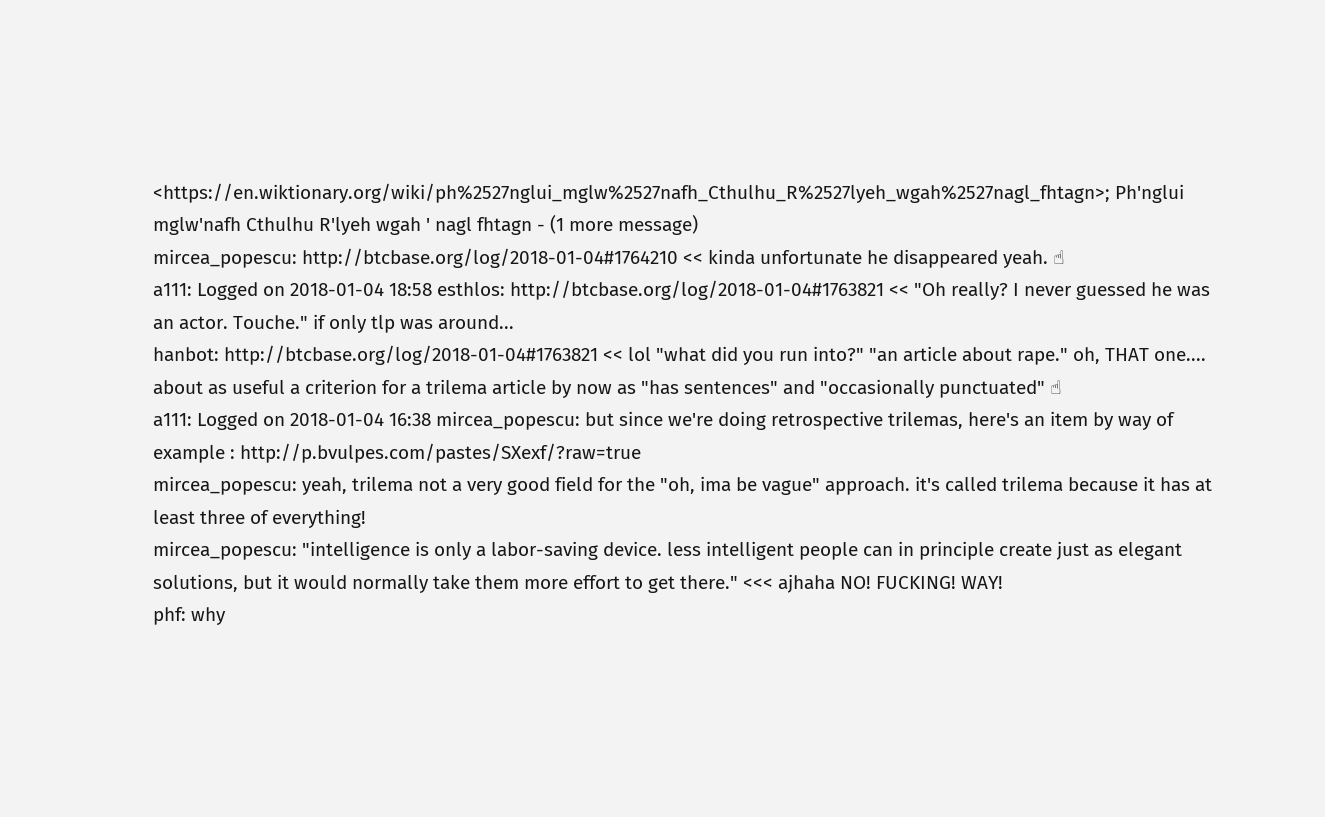<https://en.wiktionary.org/wiki/ph%2527nglui_mglw%2527nafh_Cthulhu_R%2527lyeh_wgah%2527nagl_fhtagn>; Ph'nglui mglw'nafh Cthulhu R'lyeh wgah ' nagl fhtagn - (1 more message)
mircea_popescu: http://btcbase.org/log/2018-01-04#1764210 << kinda unfortunate he disappeared yeah. ☝
a111: Logged on 2018-01-04 18:58 esthlos: http://btcbase.org/log/2018-01-04#1763821 << "Oh really? I never guessed he was an actor. Touche." if only tlp was around...
hanbot: http://btcbase.org/log/2018-01-04#1763821 << lol "what did you run into?" "an article about rape." oh, THAT one.... about as useful a criterion for a trilema article by now as "has sentences" and "occasionally punctuated" ☝
a111: Logged on 2018-01-04 16:38 mircea_popescu: but since we're doing retrospective trilemas, here's an item by way of example : http://p.bvulpes.com/pastes/SXexf/?raw=true
mircea_popescu: yeah, trilema not a very good field for the "oh, ima be vague" approach. it's called trilema because it has at least three of everything!
mircea_popescu: "intelligence is only a labor-saving device. less intelligent people can in principle create just as elegant solutions, but it would normally take them more effort to get there." <<< ajhaha NO! FUCKING! WAY!
phf: why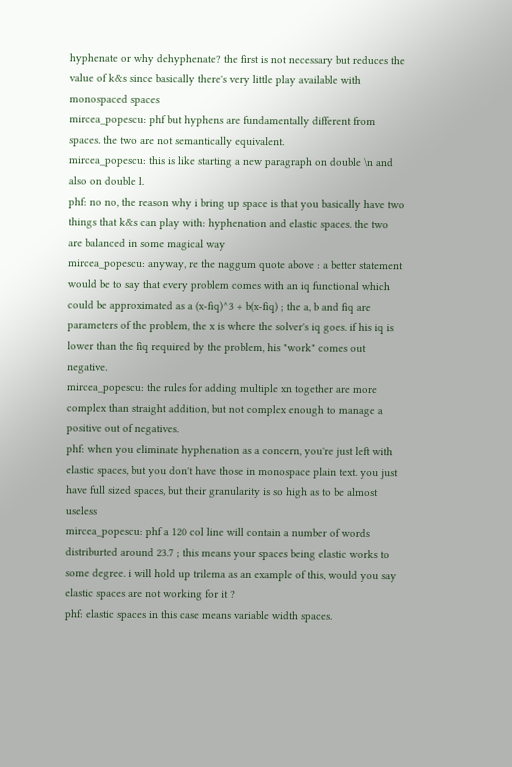hyphenate or why dehyphenate? the first is not necessary but reduces the value of k&s since basically there's very little play available with monospaced spaces
mircea_popescu: phf but hyphens are fundamentally different from spaces. the two are not semantically equivalent.
mircea_popescu: this is like starting a new paragraph on double \n and also on double l.
phf: no no, the reason why i bring up space is that you basically have two things that k&s can play with: hyphenation and elastic spaces. the two are balanced in some magical way
mircea_popescu: anyway, re the naggum quote above : a better statement would be to say that every problem comes with an iq functional which could be approximated as a (x-fiq)^3 + b(x-fiq) ; the a, b and fiq are parameters of the problem, the x is where the solver's iq goes. if his iq is lower than the fiq required by the problem, his "work" comes out negative.
mircea_popescu: the rules for adding multiple xn together are more complex than straight addition, but not complex enough to manage a positive out of negatives.
phf: when you eliminate hyphenation as a concern, you're just left with elastic spaces, but you don't have those in monospace plain text. you just have full sized spaces, but their granularity is so high as to be almost useless
mircea_popescu: phf a 120 col line will contain a number of words distriburted around 23.7 ; this means your spaces being elastic works to some degree. i will hold up trilema as an example of this, would you say elastic spaces are not working for it ?
phf: elastic spaces in this case means variable width spaces.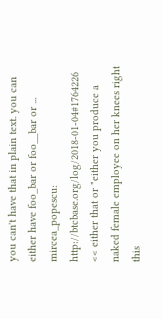you can't have that in plain text. you can either have foo_bar or foo__bar or ...
mircea_popescu: http://btcbase.org/log/2018-01-04#1764226 << either that or "either you produce a naked female employee on her knees right this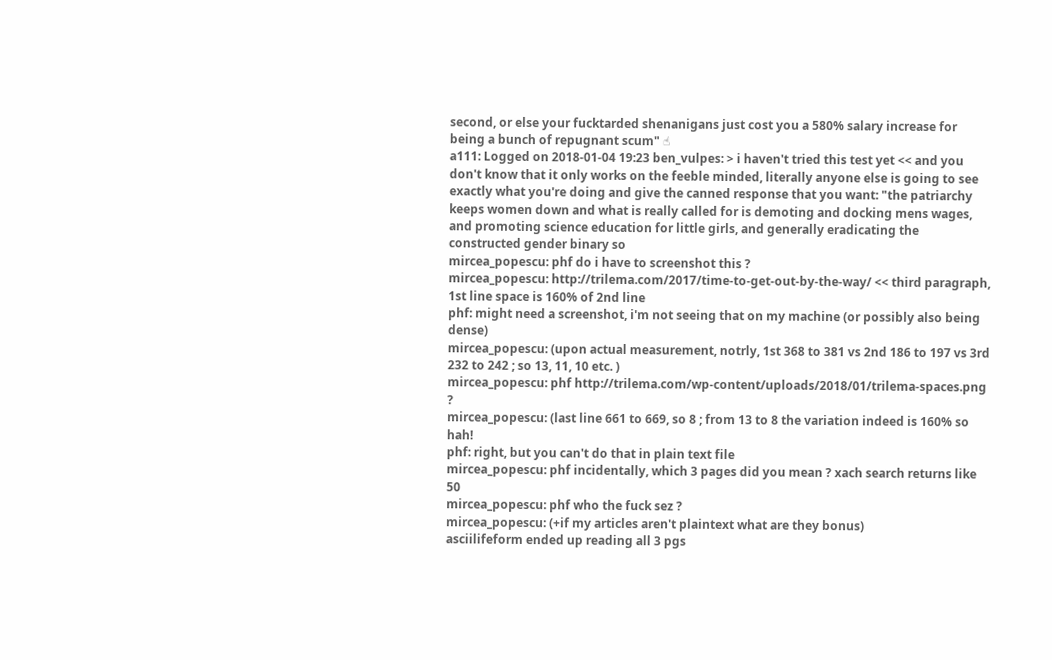second, or else your fucktarded shenanigans just cost you a 580% salary increase for being a bunch of repugnant scum" ☝
a111: Logged on 2018-01-04 19:23 ben_vulpes: > i haven't tried this test yet << and you don't know that it only works on the feeble minded, literally anyone else is going to see exactly what you're doing and give the canned response that you want: "the patriarchy keeps women down and what is really called for is demoting and docking mens wages, and promoting science education for little girls, and generally eradicating the constructed gender binary so
mircea_popescu: phf do i have to screenshot this ?
mircea_popescu: http://trilema.com/2017/time-to-get-out-by-the-way/ << third paragraph, 1st line space is 160% of 2nd line
phf: might need a screenshot, i'm not seeing that on my machine (or possibly also being dense)
mircea_popescu: (upon actual measurement, notrly, 1st 368 to 381 vs 2nd 186 to 197 vs 3rd 232 to 242 ; so 13, 11, 10 etc. )
mircea_popescu: phf http://trilema.com/wp-content/uploads/2018/01/trilema-spaces.png ?
mircea_popescu: (last line 661 to 669, so 8 ; from 13 to 8 the variation indeed is 160% so hah!
phf: right, but you can't do that in plain text file
mircea_popescu: phf incidentally, which 3 pages did you mean ? xach search returns like 50
mircea_popescu: phf who the fuck sez ?
mircea_popescu: (+if my articles aren't plaintext what are they bonus)
asciilifeform ended up reading all 3 pgs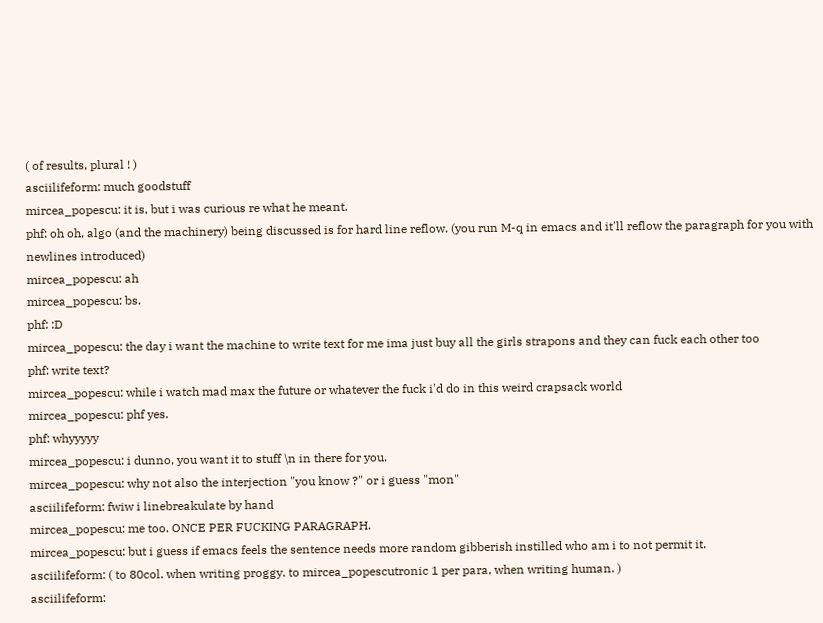( of results, plural ! )
asciilifeform: much goodstuff
mircea_popescu: it is, but i was curious re what he meant.
phf: oh oh, algo (and the machinery) being discussed is for hard line reflow. (you run M-q in emacs and it'll reflow the paragraph for you with newlines introduced)
mircea_popescu: ah
mircea_popescu: bs.
phf: :D
mircea_popescu: the day i want the machine to write text for me ima just buy all the girls strapons and they can fuck each other too
phf: write text?
mircea_popescu: while i watch mad max the future or whatever the fuck i'd do in this weird crapsack world
mircea_popescu: phf yes.
phf: whyyyyy
mircea_popescu: i dunno, you want it to stuff \n in there for you.
mircea_popescu: why not also the interjection "you know ?" or i guess "mon"
asciilifeform: fwiw i linebreakulate by hand
mircea_popescu: me too. ONCE PER FUCKING PARAGRAPH.
mircea_popescu: but i guess if emacs feels the sentence needs more random gibberish instilled who am i to not permit it.
asciilifeform: ( to 80col. when writing proggy. to mircea_popescutronic 1 per para, when writing human. )
asciilifeform: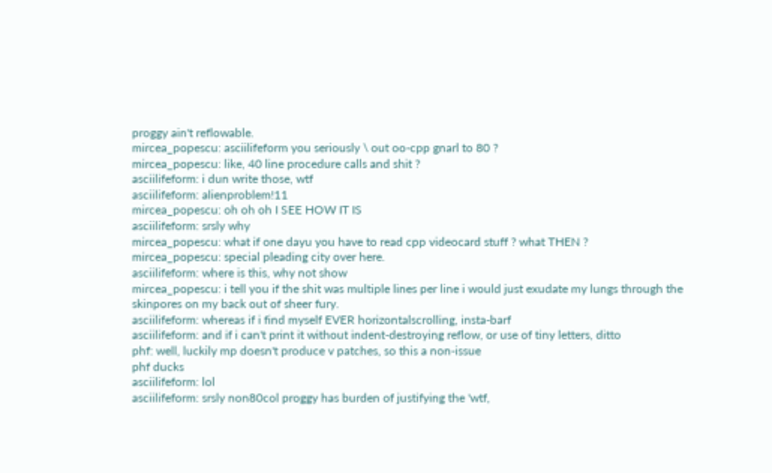proggy ain't reflowable.
mircea_popescu: asciilifeform you seriously \ out oo-cpp gnarl to 80 ?
mircea_popescu: like, 40 line procedure calls and shit ?
asciilifeform: i dun write those, wtf
asciilifeform: alienproblem!11
mircea_popescu: oh oh oh I SEE HOW IT IS
asciilifeform: srsly why
mircea_popescu: what if one dayu you have to read cpp videocard stuff ? what THEN ?
mircea_popescu: special pleading city over here.
asciilifeform: where is this, why not show
mircea_popescu: i tell you if the shit was multiple lines per line i would just exudate my lungs through the skinpores on my back out of sheer fury.
asciilifeform: whereas if i find myself EVER horizontalscrolling, insta-barf
asciilifeform: and if i can't print it without indent-destroying reflow, or use of tiny letters, ditto
phf: well, luckily mp doesn't produce v patches, so this a non-issue
phf ducks
asciilifeform: lol
asciilifeform: srsly non80col proggy has burden of justifying the 'wtf,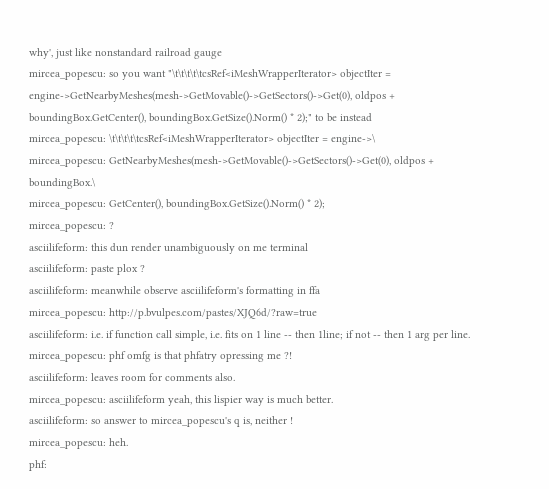why', just like nonstandard railroad gauge
mircea_popescu: so you want "\t\t\t\t\tcsRef<iMeshWrapperIterator> objectIter = engine->GetNearbyMeshes(mesh->GetMovable()->GetSectors()->Get(0), oldpos + boundingBox.GetCenter(), boundingBox.GetSize().Norm() * 2);" to be instead
mircea_popescu: \t\t\t\t\tcsRef<iMeshWrapperIterator> objectIter = engine->\
mircea_popescu: GetNearbyMeshes(mesh->GetMovable()->GetSectors()->Get(0), oldpos + boundingBox.\
mircea_popescu: GetCenter(), boundingBox.GetSize().Norm() * 2);
mircea_popescu: ?
asciilifeform: this dun render unambiguously on me terminal
asciilifeform: paste plox ?
asciilifeform: meanwhile observe asciilifeform's formatting in ffa
mircea_popescu: http://p.bvulpes.com/pastes/XJQ6d/?raw=true
asciilifeform: i.e. if function call simple, i.e. fits on 1 line -- then 1line; if not -- then 1 arg per line.
mircea_popescu: phf omfg is that phfatry opressing me ?!
asciilifeform: leaves room for comments also.
mircea_popescu: asciilifeform yeah, this lispier way is much better.
asciilifeform: so answer to mircea_popescu's q is, neither !
mircea_popescu: heh.
phf: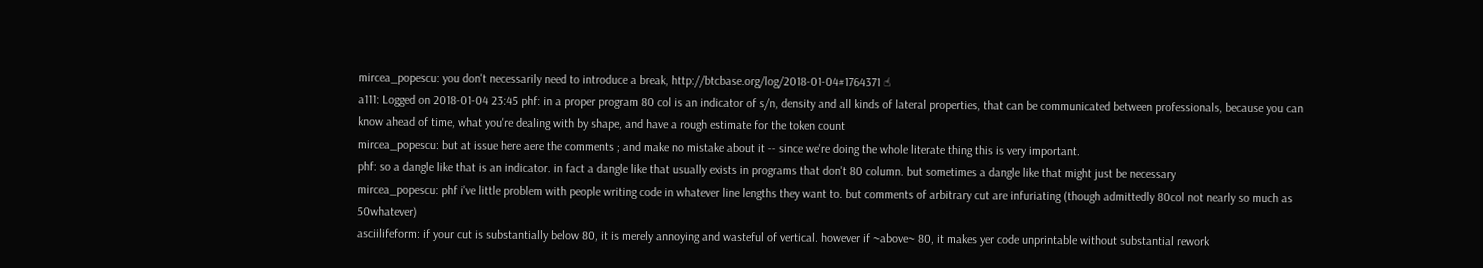mircea_popescu: you don't necessarily need to introduce a break, http://btcbase.org/log/2018-01-04#1764371 ☝
a111: Logged on 2018-01-04 23:45 phf: in a proper program 80 col is an indicator of s/n, density and all kinds of lateral properties, that can be communicated between professionals, because you can know ahead of time, what you're dealing with by shape, and have a rough estimate for the token count
mircea_popescu: but at issue here aere the comments ; and make no mistake about it -- since we're doing the whole literate thing this is very important.
phf: so a dangle like that is an indicator. in fact a dangle like that usually exists in programs that don't 80 column. but sometimes a dangle like that might just be necessary
mircea_popescu: phf i've little problem with people writing code in whatever line lengths they want to. but comments of arbitrary cut are infuriating (though admittedly 80col not nearly so much as 50whatever)
asciilifeform: if your cut is substantially below 80, it is merely annoying and wasteful of vertical. however if ~above~ 80, it makes yer code unprintable without substantial rework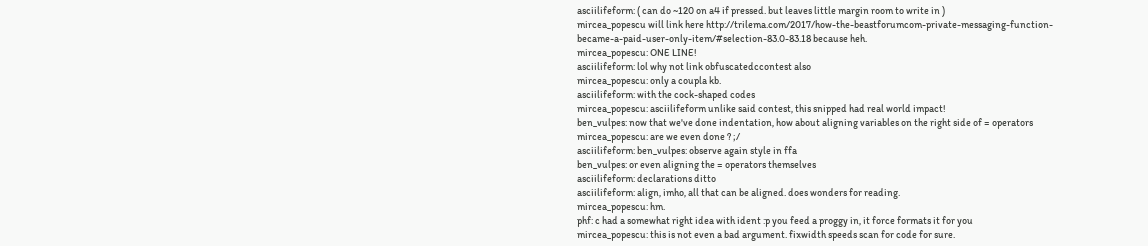asciilifeform: ( can do ~120 on a4 if pressed. but leaves little margin room to write in )
mircea_popescu will link here http://trilema.com/2017/how-the-beastforumcom-private-messaging-function-became-a-paid-user-only-item/#selection-83.0-83.18 because heh.
mircea_popescu: ONE LINE!
asciilifeform: lol why not link obfuscatedccontest also
mircea_popescu: only a coupla kb.
asciilifeform: with the cock-shaped codes
mircea_popescu: asciilifeform unlike said contest, this snipped had real world impact!
ben_vulpes: now that we've done indentation, how about aligning variables on the right side of = operators
mircea_popescu: are we even done ? ;/
asciilifeform: ben_vulpes: observe again style in ffa
ben_vulpes: or even aligning the = operators themselves
asciilifeform: declarations ditto
asciilifeform: align, imho, all that can be aligned. does wonders for reading.
mircea_popescu: hm.
phf: c had a somewhat right idea with ident :p you feed a proggy in, it force formats it for you
mircea_popescu: this is not even a bad argument. fixwidth speeds scan for code for sure.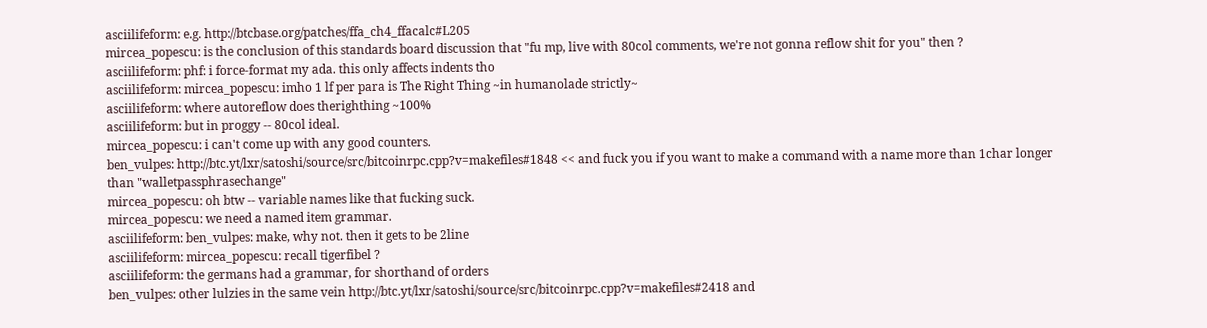asciilifeform: e.g. http://btcbase.org/patches/ffa_ch4_ffacalc#L205
mircea_popescu: is the conclusion of this standards board discussion that "fu mp, live with 80col comments, we're not gonna reflow shit for you" then ?
asciilifeform: phf: i force-format my ada. this only affects indents tho
asciilifeform: mircea_popescu: imho 1 lf per para is The Right Thing ~in humanolade strictly~
asciilifeform: where autoreflow does therighthing ~100%
asciilifeform: but in proggy -- 80col ideal.
mircea_popescu: i can't come up with any good counters.
ben_vulpes: http://btc.yt/lxr/satoshi/source/src/bitcoinrpc.cpp?v=makefiles#1848 << and fuck you if you want to make a command with a name more than 1char longer than "walletpassphrasechange"
mircea_popescu: oh btw -- variable names like that fucking suck.
mircea_popescu: we need a named item grammar.
asciilifeform: ben_vulpes: make, why not. then it gets to be 2line
asciilifeform: mircea_popescu: recall tigerfibel ?
asciilifeform: the germans had a grammar, for shorthand of orders
ben_vulpes: other lulzies in the same vein http://btc.yt/lxr/satoshi/source/src/bitcoinrpc.cpp?v=makefiles#2418 and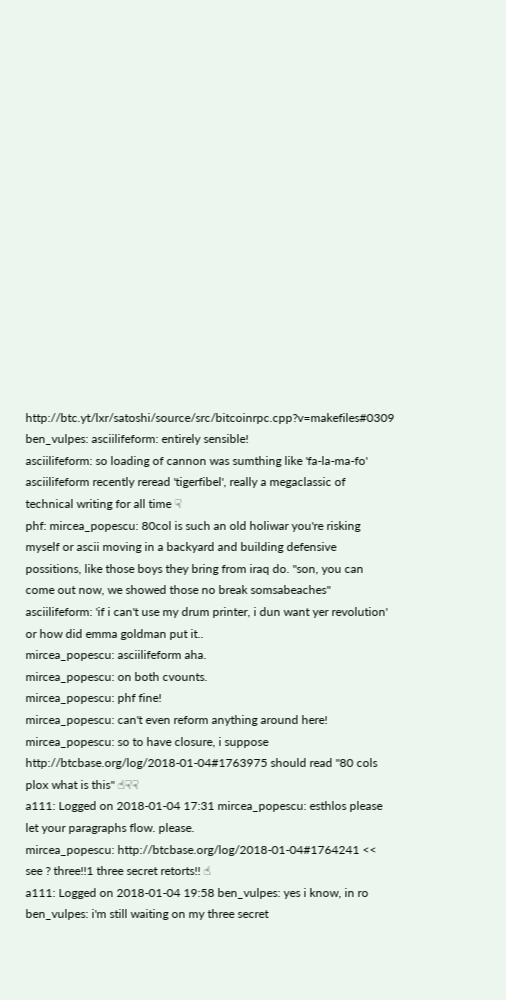http://btc.yt/lxr/satoshi/source/src/bitcoinrpc.cpp?v=makefiles#0309
ben_vulpes: asciilifeform: entirely sensible!
asciilifeform: so loading of cannon was sumthing like 'fa-la-ma-fo'
asciilifeform recently reread 'tigerfibel', really a megaclassic of technical writing for all time ☟
phf: mircea_popescu: 80col is such an old holiwar you're risking myself or ascii moving in a backyard and building defensive possitions, like those boys they bring from iraq do. "son, you can come out now, we showed those no break somsabeaches"
asciilifeform: 'if i can't use my drum printer, i dun want yer revolution' or how did emma goldman put it..
mircea_popescu: asciilifeform aha.
mircea_popescu: on both cvounts.
mircea_popescu: phf fine!
mircea_popescu: can't even reform anything around here!
mircea_popescu: so to have closure, i suppose http://btcbase.org/log/2018-01-04#1763975 should read "80 cols plox what is this" ☝☟☟
a111: Logged on 2018-01-04 17:31 mircea_popescu: esthlos please let your paragraphs flow. please.
mircea_popescu: http://btcbase.org/log/2018-01-04#1764241 << see ? three!!1 three secret retorts!! ☝
a111: Logged on 2018-01-04 19:58 ben_vulpes: yes i know, in ro
ben_vulpes: i'm still waiting on my three secret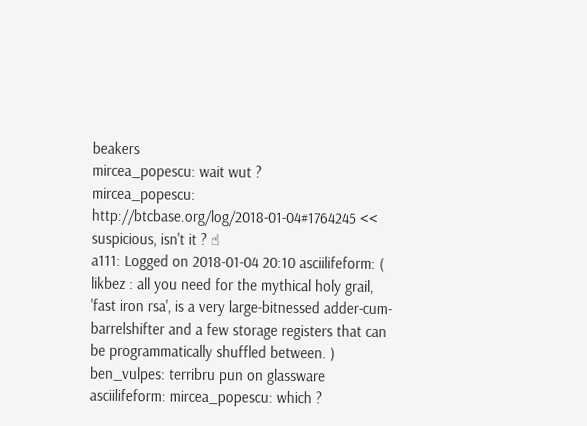beakers
mircea_popescu: wait wut ?
mircea_popescu: http://btcbase.org/log/2018-01-04#1764245 << suspicious, isn't it ? ☝
a111: Logged on 2018-01-04 20:10 asciilifeform: ( likbez : all you need for the mythical holy grail, 'fast iron rsa', is a very large-bitnessed adder-cum-barrelshifter and a few storage registers that can be programmatically shuffled between. )
ben_vulpes: terribru pun on glassware
asciilifeform: mircea_popescu: which ?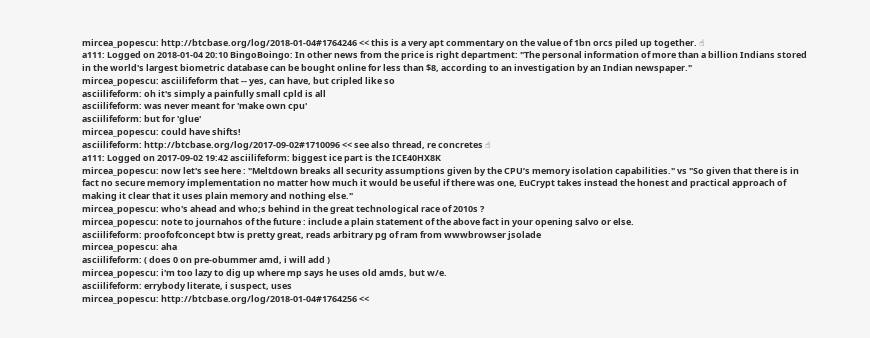mircea_popescu: http://btcbase.org/log/2018-01-04#1764246 << this is a very apt commentary on the value of 1bn orcs piled up together. ☝
a111: Logged on 2018-01-04 20:10 BingoBoingo: In other news from the price is right department: "The personal information of more than a billion Indians stored in the world's largest biometric database can be bought online for less than $8, according to an investigation by an Indian newspaper."
mircea_popescu: asciilifeform that -- yes, can have, but cripled like so
asciilifeform: oh it's simply a painfully small cpld is all
asciilifeform: was never meant for 'make own cpu'
asciilifeform: but for 'glue'
mircea_popescu: could have shifts!
asciilifeform: http://btcbase.org/log/2017-09-02#1710096 << see also thread, re concretes ☝
a111: Logged on 2017-09-02 19:42 asciilifeform: biggest ice part is the ICE40HX8K
mircea_popescu: now let's see here : "Meltdown breaks all security assumptions given by the CPU’s memory isolation capabilities." vs "So given that there is in fact no secure memory implementation no matter how much it would be useful if there was one, EuCrypt takes instead the honest and practical approach of making it clear that it uses plain memory and nothing else."
mircea_popescu: who's ahead and who;s behind in the great technological race of 2010s ?
mircea_popescu: note to journahos of the future : include a plain statement of the above fact in your opening salvo or else.
asciilifeform: proofofconcept btw is pretty great, reads arbitrary pg of ram from wwwbrowser jsolade
mircea_popescu: aha
asciilifeform: ( does 0 on pre-obummer amd, i will add )
mircea_popescu: i'm too lazy to dig up where mp says he uses old amds, but w/e.
asciilifeform: errybody literate, i suspect, uses
mircea_popescu: http://btcbase.org/log/2018-01-04#1764256 <<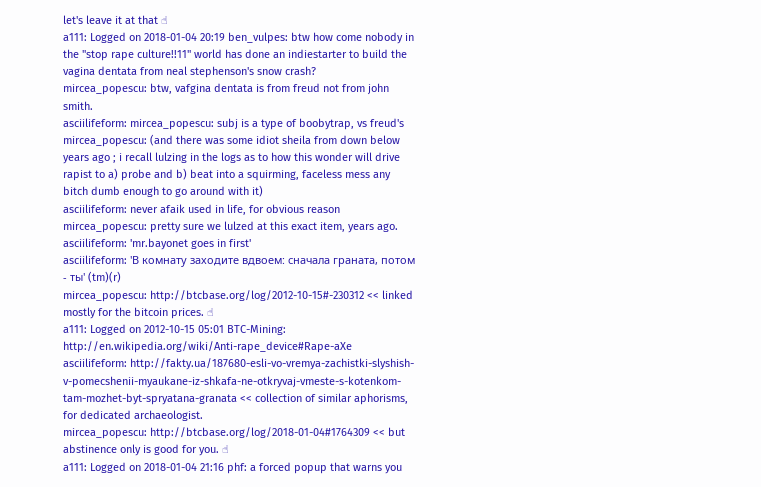let's leave it at that ☝
a111: Logged on 2018-01-04 20:19 ben_vulpes: btw how come nobody in the "stop rape culture!!11" world has done an indiestarter to build the vagina dentata from neal stephenson's snow crash?
mircea_popescu: btw, vafgina dentata is from freud not from john smith.
asciilifeform: mircea_popescu: subj is a type of boobytrap, vs freud's
mircea_popescu: (and there was some idiot sheila from down below years ago ; i recall lulzing in the logs as to how this wonder will drive rapist to a) probe and b) beat into a squirming, faceless mess any bitch dumb enough to go around with it)
asciilifeform: never afaik used in life, for obvious reason
mircea_popescu: pretty sure we lulzed at this exact item, years ago.
asciilifeform: 'mr.bayonet goes in first'
asciilifeform: 'В комнату заходите вдвоем: сначала граната, потом - ты' (tm)(r)
mircea_popescu: http://btcbase.org/log/2012-10-15#-230312 << linked mostly for the bitcoin prices. ☝
a111: Logged on 2012-10-15 05:01 BTC-Mining: http://en.wikipedia.org/wiki/Anti-rape_device#Rape-aXe
asciilifeform: http://fakty.ua/187680-esli-vo-vremya-zachistki-slyshish-v-pomecshenii-myaukane-iz-shkafa-ne-otkryvaj-vmeste-s-kotenkom-tam-mozhet-byt-spryatana-granata << collection of similar aphorisms, for dedicated archaeologist.
mircea_popescu: http://btcbase.org/log/2018-01-04#1764309 << but abstinence only is good for you. ☝
a111: Logged on 2018-01-04 21:16 phf: a forced popup that warns you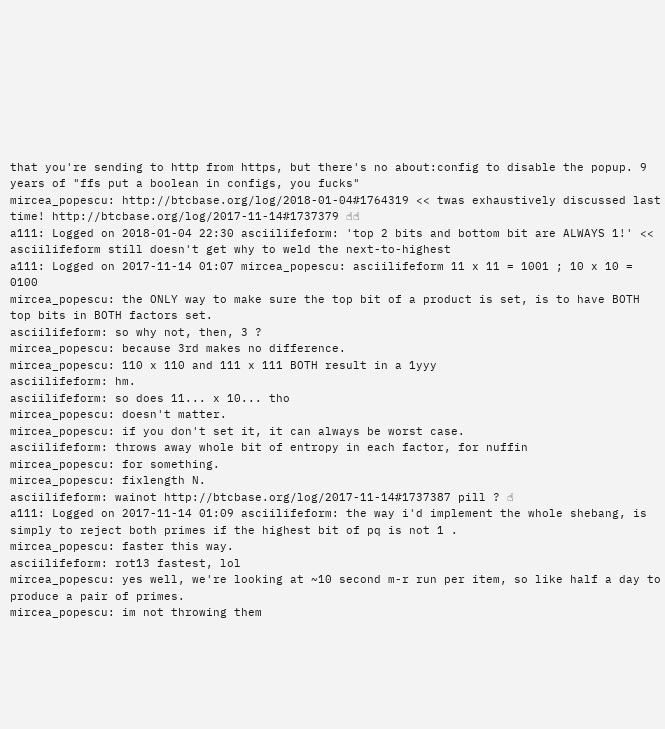that you're sending to http from https, but there's no about:config to disable the popup. 9 years of "ffs put a boolean in configs, you fucks"
mircea_popescu: http://btcbase.org/log/2018-01-04#1764319 << twas exhaustively discussed last time! http://btcbase.org/log/2017-11-14#1737379 ☝☝
a111: Logged on 2018-01-04 22:30 asciilifeform: 'top 2 bits and bottom bit are ALWAYS 1!' << asciilifeform still doesn't get why to weld the next-to-highest
a111: Logged on 2017-11-14 01:07 mircea_popescu: asciilifeform 11 x 11 = 1001 ; 10 x 10 = 0100
mircea_popescu: the ONLY way to make sure the top bit of a product is set, is to have BOTH top bits in BOTH factors set.
asciilifeform: so why not, then, 3 ?
mircea_popescu: because 3rd makes no difference.
mircea_popescu: 110 x 110 and 111 x 111 BOTH result in a 1yyy
asciilifeform: hm.
asciilifeform: so does 11... x 10... tho
mircea_popescu: doesn't matter.
mircea_popescu: if you don't set it, it can always be worst case.
asciilifeform: throws away whole bit of entropy in each factor, for nuffin
mircea_popescu: for something.
mircea_popescu: fixlength N.
asciilifeform: wainot http://btcbase.org/log/2017-11-14#1737387 pill ? ☝
a111: Logged on 2017-11-14 01:09 asciilifeform: the way i'd implement the whole shebang, is simply to reject both primes if the highest bit of pq is not 1 .
mircea_popescu: faster this way.
asciilifeform: rot13 fastest, lol
mircea_popescu: yes well, we're looking at ~10 second m-r run per item, so like half a day to produce a pair of primes.
mircea_popescu: im not throwing them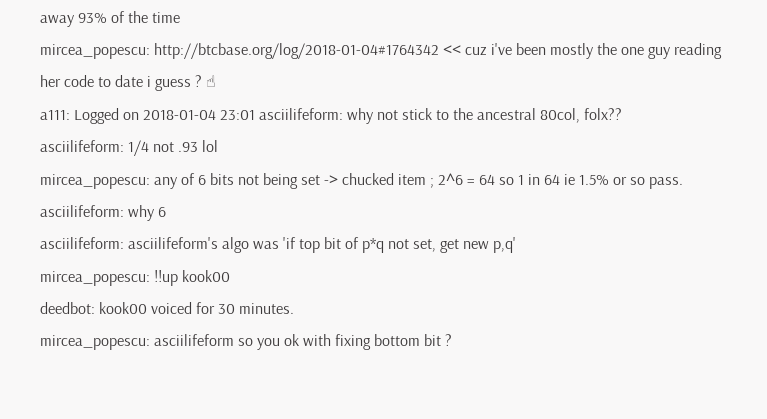away 93% of the time
mircea_popescu: http://btcbase.org/log/2018-01-04#1764342 << cuz i've been mostly the one guy reading her code to date i guess ? ☝
a111: Logged on 2018-01-04 23:01 asciilifeform: why not stick to the ancestral 80col, folx??
asciilifeform: 1/4 not .93 lol
mircea_popescu: any of 6 bits not being set -> chucked item ; 2^6 = 64 so 1 in 64 ie 1.5% or so pass.
asciilifeform: why 6
asciilifeform: asciilifeform's algo was 'if top bit of p*q not set, get new p,q'
mircea_popescu: !!up kook00
deedbot: kook00 voiced for 30 minutes.
mircea_popescu: asciilifeform so you ok with fixing bottom bit ?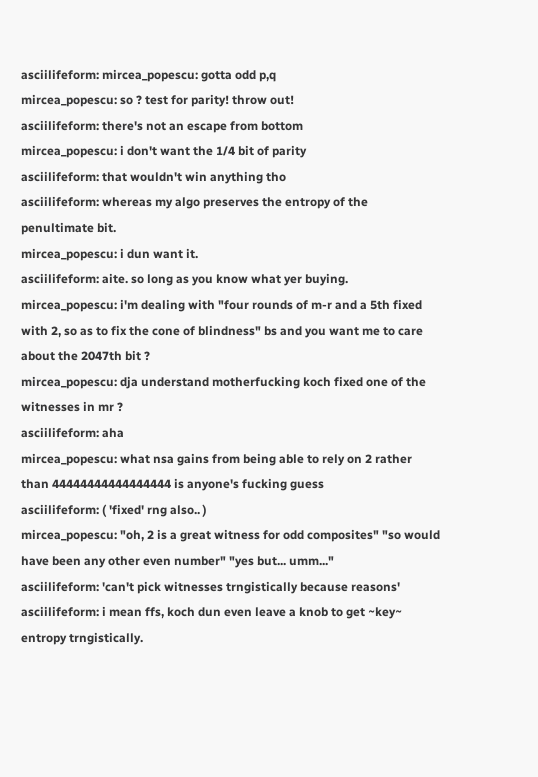asciilifeform: mircea_popescu: gotta odd p,q
mircea_popescu: so ? test for parity! throw out!
asciilifeform: there's not an escape from bottom
mircea_popescu: i don't want the 1/4 bit of parity
asciilifeform: that wouldn't win anything tho
asciilifeform: whereas my algo preserves the entropy of the penultimate bit.
mircea_popescu: i dun want it.
asciilifeform: aite. so long as you know what yer buying.
mircea_popescu: i'm dealing with "four rounds of m-r and a 5th fixed with 2, so as to fix the cone of blindness" bs and you want me to care about the 2047th bit ?
mircea_popescu: dja understand motherfucking koch fixed one of the witnesses in mr ?
asciilifeform: aha
mircea_popescu: what nsa gains from being able to rely on 2 rather than 44444444444444444 is anyone's fucking guess
asciilifeform: ( 'fixed' rng also.. )
mircea_popescu: "oh, 2 is a great witness for odd composites" "so would have been any other even number" "yes but... umm..."
asciilifeform: 'can't pick witnesses trngistically because reasons'
asciilifeform: i mean ffs, koch dun even leave a knob to get ~key~ entropy trngistically.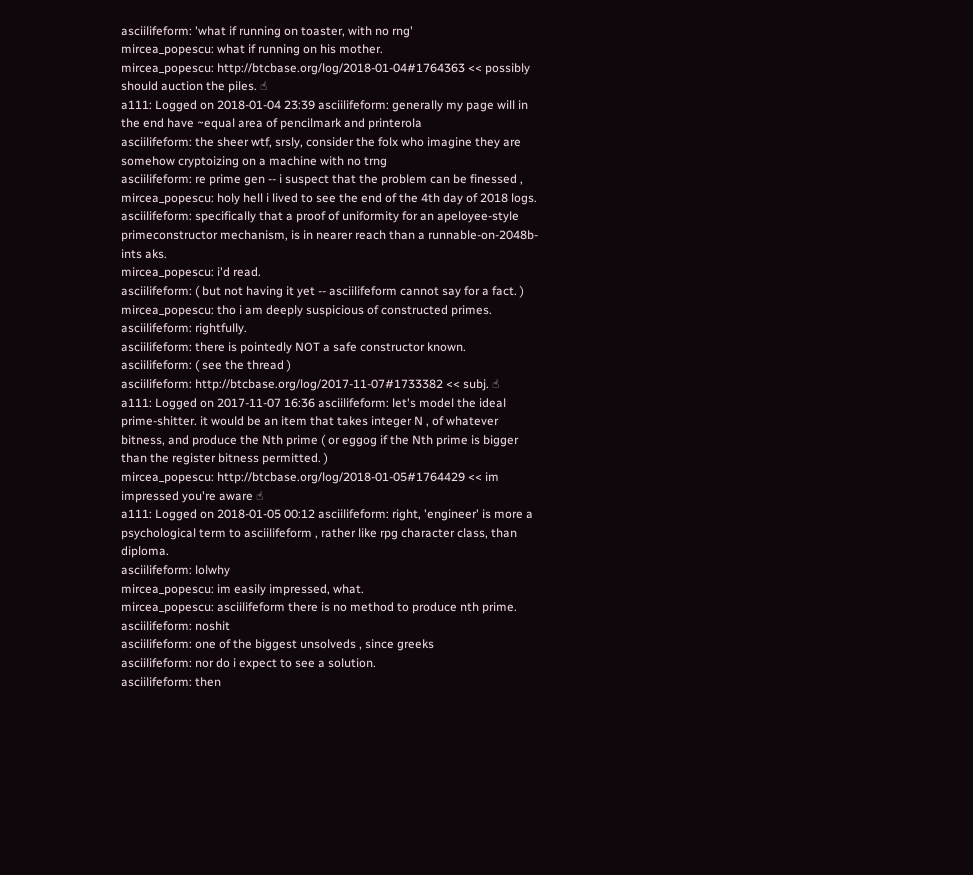asciilifeform: 'what if running on toaster, with no rng'
mircea_popescu: what if running on his mother.
mircea_popescu: http://btcbase.org/log/2018-01-04#1764363 << possibly should auction the piles. ☝
a111: Logged on 2018-01-04 23:39 asciilifeform: generally my page will in the end have ~equal area of pencilmark and printerola
asciilifeform: the sheer wtf, srsly, consider the folx who imagine they are somehow cryptoizing on a machine with no trng
asciilifeform: re prime gen -- i suspect that the problem can be finessed ,
mircea_popescu: holy hell i lived to see the end of the 4th day of 2018 logs.
asciilifeform: specifically that a proof of uniformity for an apeloyee-style primeconstructor mechanism, is in nearer reach than a runnable-on-2048b-ints aks.
mircea_popescu: i'd read.
asciilifeform: ( but not having it yet -- asciilifeform cannot say for a fact. )
mircea_popescu: tho i am deeply suspicious of constructed primes.
asciilifeform: rightfully.
asciilifeform: there is pointedly NOT a safe constructor known.
asciilifeform: ( see the thread )
asciilifeform: http://btcbase.org/log/2017-11-07#1733382 << subj. ☝
a111: Logged on 2017-11-07 16:36 asciilifeform: let's model the ideal prime-shitter. it would be an item that takes integer N , of whatever bitness, and produce the Nth prime ( or eggog if the Nth prime is bigger than the register bitness permitted. )
mircea_popescu: http://btcbase.org/log/2018-01-05#1764429 << im impressed you're aware ☝
a111: Logged on 2018-01-05 00:12 asciilifeform: right, 'engineer' is more a psychological term to asciilifeform , rather like rpg character class, than diploma.
asciilifeform: lolwhy
mircea_popescu: im easily impressed, what.
mircea_popescu: asciilifeform there is no method to produce nth prime.
asciilifeform: noshit
asciilifeform: one of the biggest unsolveds , since greeks
asciilifeform: nor do i expect to see a solution.
asciilifeform: then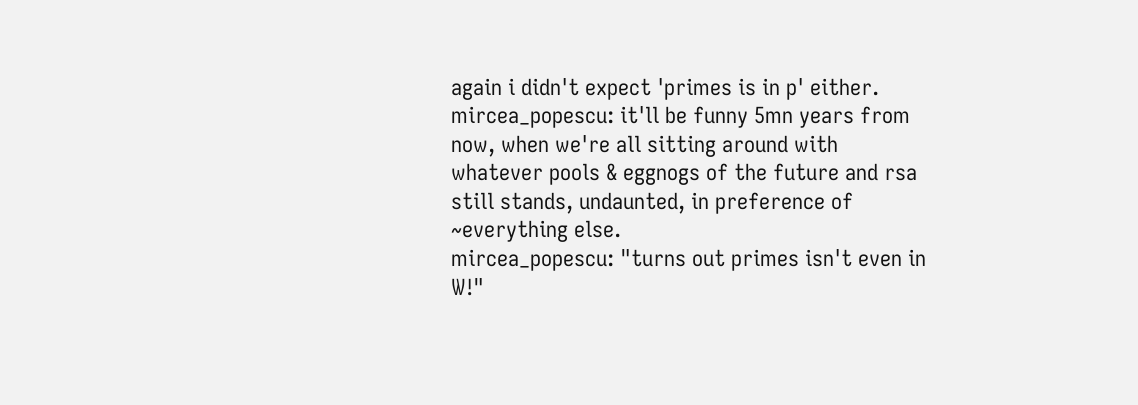again i didn't expect 'primes is in p' either.
mircea_popescu: it'll be funny 5mn years from now, when we're all sitting around with whatever pools & eggnogs of the future and rsa still stands, undaunted, in preference of ~everything else.
mircea_popescu: "turns out primes isn't even in W!"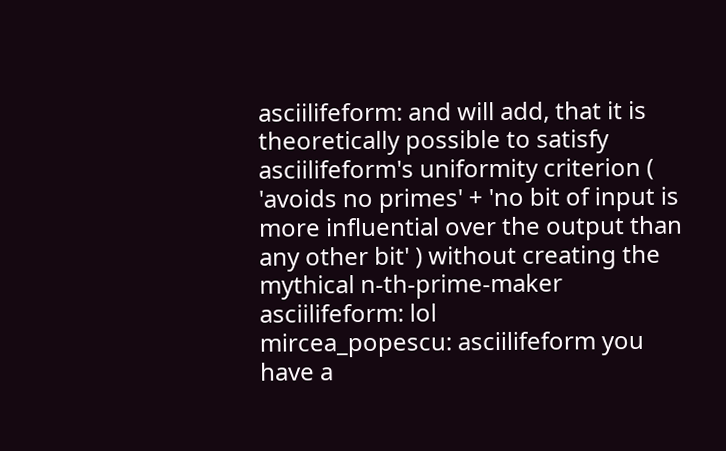asciilifeform: and will add, that it is theoretically possible to satisfy asciilifeform's uniformity criterion ( 'avoids no primes' + 'no bit of input is more influential over the output than any other bit' ) without creating the mythical n-th-prime-maker
asciilifeform: lol
mircea_popescu: asciilifeform you have a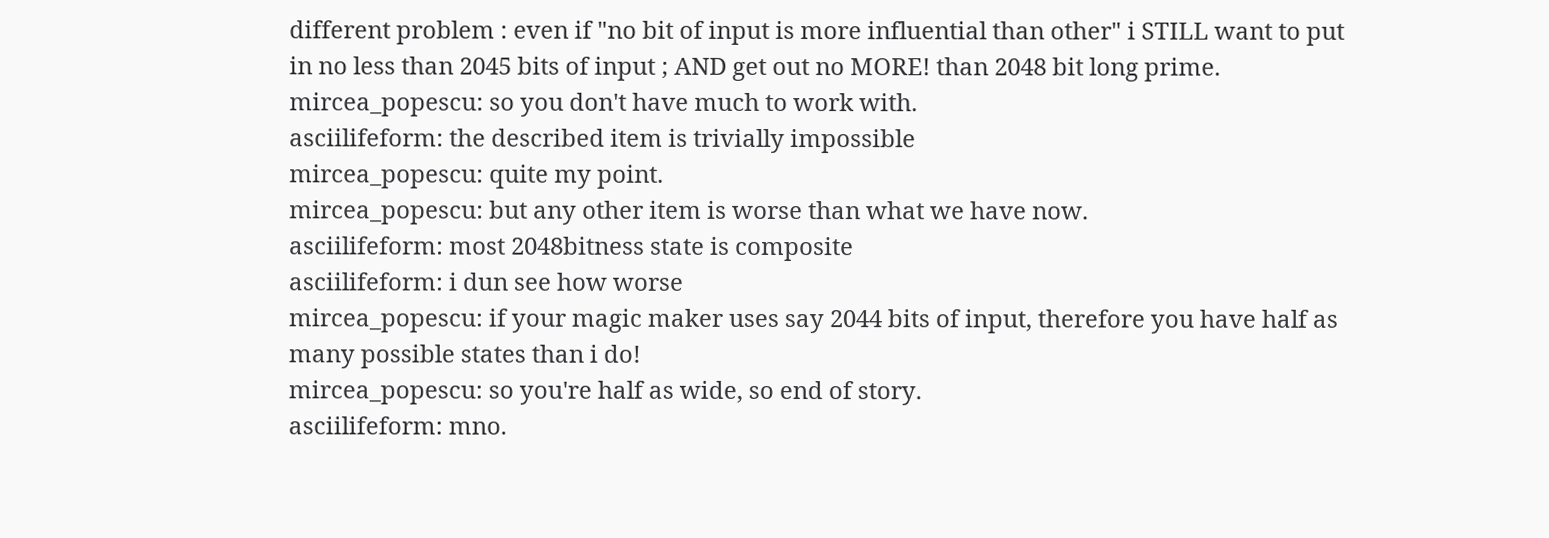different problem : even if "no bit of input is more influential than other" i STILL want to put in no less than 2045 bits of input ; AND get out no MORE! than 2048 bit long prime.
mircea_popescu: so you don't have much to work with.
asciilifeform: the described item is trivially impossible
mircea_popescu: quite my point.
mircea_popescu: but any other item is worse than what we have now.
asciilifeform: most 2048bitness state is composite
asciilifeform: i dun see how worse
mircea_popescu: if your magic maker uses say 2044 bits of input, therefore you have half as many possible states than i do!
mircea_popescu: so you're half as wide, so end of story.
asciilifeform: mno.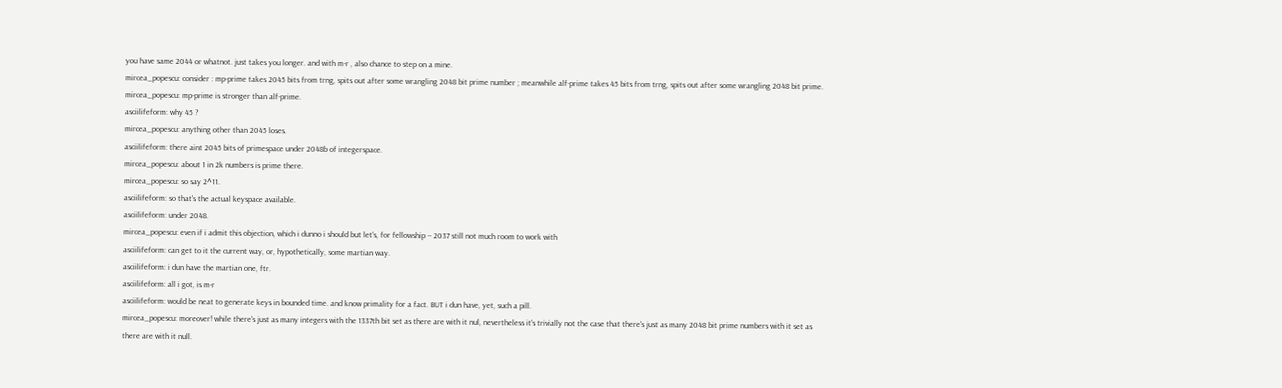you have same 2044 or whatnot. just takes you longer. and with m-r , also chance to step on a mine.
mircea_popescu: consider : mp-prime takes 2045 bits from trng, spits out after some wrangling 2048 bit prime number ; meanwhile alf-prime takes 45 bits from trng, spits out after some wrangling 2048 bit prime.
mircea_popescu: mp-prime is stronger than alf-prime.
asciilifeform: why 45 ?
mircea_popescu: anything other than 2045 loses.
asciilifeform: there aint 2045 bits of primespace under 2048b of integerspace.
mircea_popescu: about 1 in 2k numbers is prime there.
mircea_popescu: so say 2^11.
asciilifeform: so that's the actual keyspace available.
asciilifeform: under 2048.
mircea_popescu: even if i admit this objection, which i dunno i should but let's, for fellowship -- 2037 still not much room to work with
asciilifeform: can get to it the current way, or, hypothetically, some martian way.
asciilifeform: i dun have the martian one, ftr.
asciilifeform: all i got, is m-r
asciilifeform: would be neat to generate keys in bounded time. and know primality for a fact. BUT i dun have, yet, such a pill.
mircea_popescu: moreover! while there's just as many integers with the 1337th bit set as there are with it nul, nevertheless it's trivially not the case that there's just as many 2048 bit prime numbers with it set as there are with it null.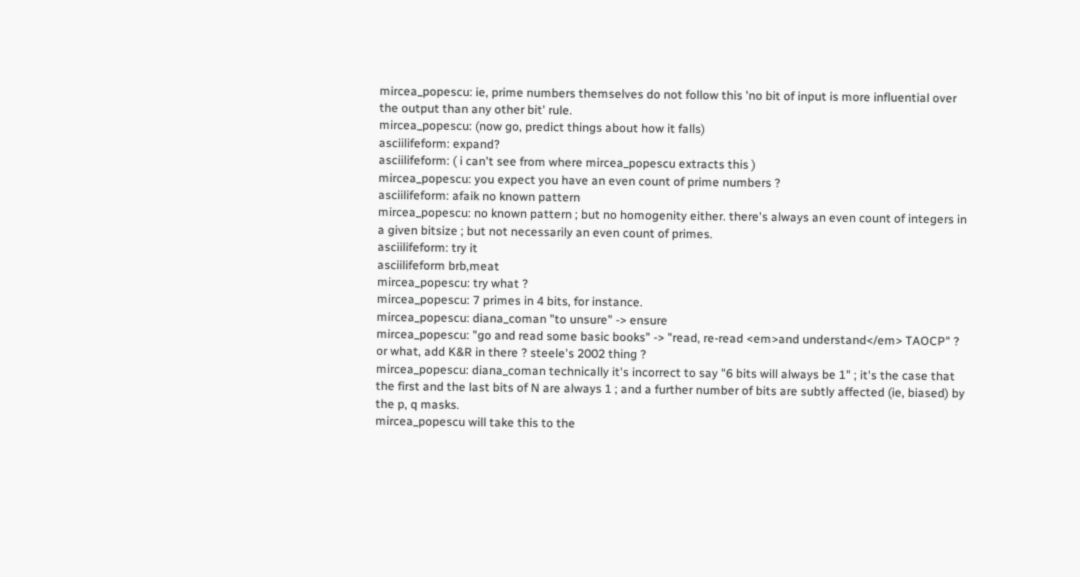mircea_popescu: ie, prime numbers themselves do not follow this 'no bit of input is more influential over the output than any other bit' rule.
mircea_popescu: (now go, predict things about how it falls)
asciilifeform: expand?
asciilifeform: ( i can't see from where mircea_popescu extracts this )
mircea_popescu: you expect you have an even count of prime numbers ?
asciilifeform: afaik no known pattern
mircea_popescu: no known pattern ; but no homogenity either. there's always an even count of integers in a given bitsize ; but not necessarily an even count of primes.
asciilifeform: try it
asciilifeform brb,meat
mircea_popescu: try what ?
mircea_popescu: 7 primes in 4 bits, for instance.
mircea_popescu: diana_coman "to unsure" -> ensure
mircea_popescu: "go and read some basic books" -> "read, re-read <em>and understand</em> TAOCP" ? or what, add K&R in there ? steele's 2002 thing ?
mircea_popescu: diana_coman technically it's incorrect to say "6 bits will always be 1" ; it's the case that the first and the last bits of N are always 1 ; and a further number of bits are subtly affected (ie, biased) by the p, q masks.
mircea_popescu will take this to the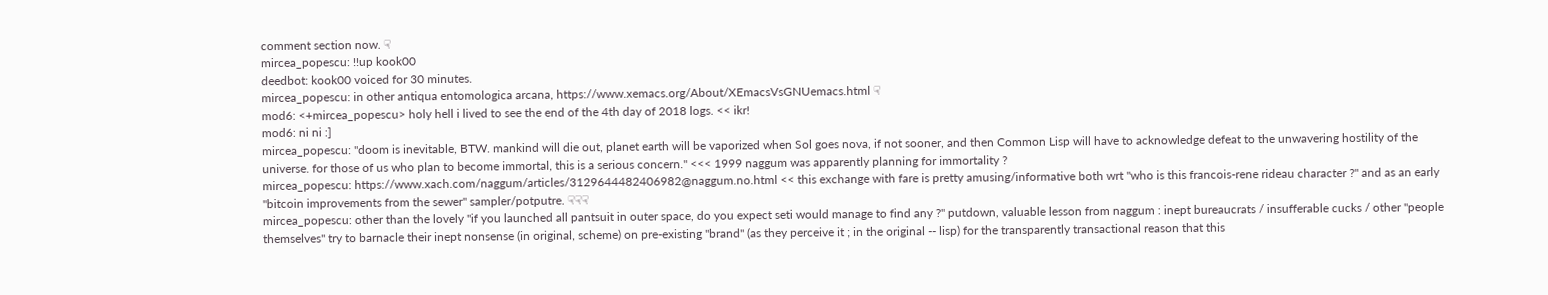comment section now. ☟
mircea_popescu: !!up kook00
deedbot: kook00 voiced for 30 minutes.
mircea_popescu: in other antiqua entomologica arcana, https://www.xemacs.org/About/XEmacsVsGNUemacs.html ☟
mod6: <+mircea_popescu> holy hell i lived to see the end of the 4th day of 2018 logs. << ikr!
mod6: ni ni :]
mircea_popescu: "doom is inevitable, BTW. mankind will die out, planet earth will be vaporized when Sol goes nova, if not sooner, and then Common Lisp will have to acknowledge defeat to the unwavering hostility of the universe. for those of us who plan to become immortal, this is a serious concern." <<< 1999 naggum was apparently planning for immortality ?
mircea_popescu: https://www.xach.com/naggum/articles/3129644482406982@naggum.no.html << this exchange with fare is pretty amusing/informative both wrt "who is this francois-rene rideau character ?" and as an early "bitcoin improvements from the sewer" sampler/potputre. ☟☟☟
mircea_popescu: other than the lovely "if you launched all pantsuit in outer space, do you expect seti would manage to find any ?" putdown, valuable lesson from naggum : inept bureaucrats / insufferable cucks / other "people themselves" try to barnacle their inept nonsense (in original, scheme) on pre-existing "brand" (as they perceive it ; in the original -- lisp) for the transparently transactional reason that this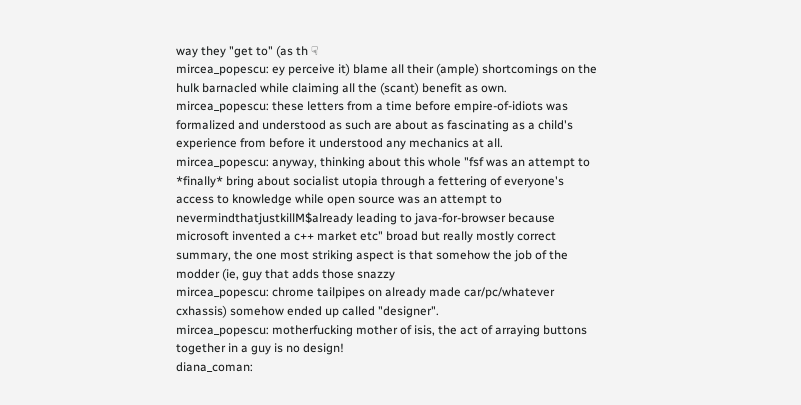way they "get to" (as th ☟
mircea_popescu: ey perceive it) blame all their (ample) shortcomings on the hulk barnacled while claiming all the (scant) benefit as own.
mircea_popescu: these letters from a time before empire-of-idiots was formalized and understood as such are about as fascinating as a child's experience from before it understood any mechanics at all.
mircea_popescu: anyway, thinking about this whole "fsf was an attempt to *finally* bring about socialist utopia through a fettering of everyone's access to knowledge while open source was an attempt to nevermindthatjustkillM$already leading to java-for-browser because microsoft invented a c++ market etc" broad but really mostly correct summary, the one most striking aspect is that somehow the job of the modder (ie, guy that adds those snazzy
mircea_popescu: chrome tailpipes on already made car/pc/whatever cxhassis) somehow ended up called "designer".
mircea_popescu: motherfucking mother of isis, the act of arraying buttons together in a guy is no design!
diana_coman: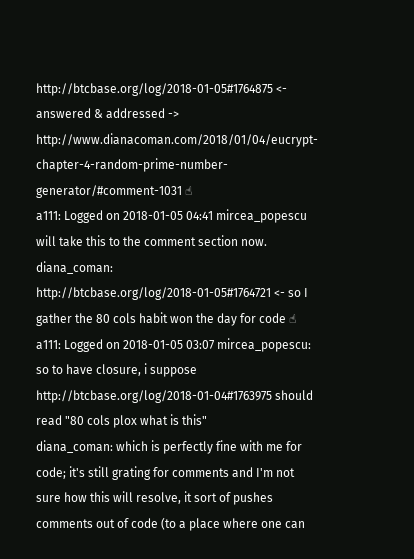http://btcbase.org/log/2018-01-05#1764875 <- answered & addressed -> http://www.dianacoman.com/2018/01/04/eucrypt-chapter-4-random-prime-number-generator/#comment-1031 ☝
a111: Logged on 2018-01-05 04:41 mircea_popescu will take this to the comment section now.
diana_coman: http://btcbase.org/log/2018-01-05#1764721 <- so I gather the 80 cols habit won the day for code ☝
a111: Logged on 2018-01-05 03:07 mircea_popescu: so to have closure, i suppose http://btcbase.org/log/2018-01-04#1763975 should read "80 cols plox what is this"
diana_coman: which is perfectly fine with me for code; it's still grating for comments and I'm not sure how this will resolve, it sort of pushes comments out of code (to a place where one can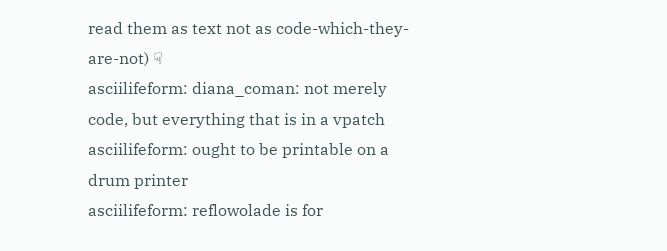read them as text not as code-which-they-are-not) ☟
asciilifeform: diana_coman: not merely code, but everything that is in a vpatch
asciilifeform: ought to be printable on a drum printer
asciilifeform: reflowolade is for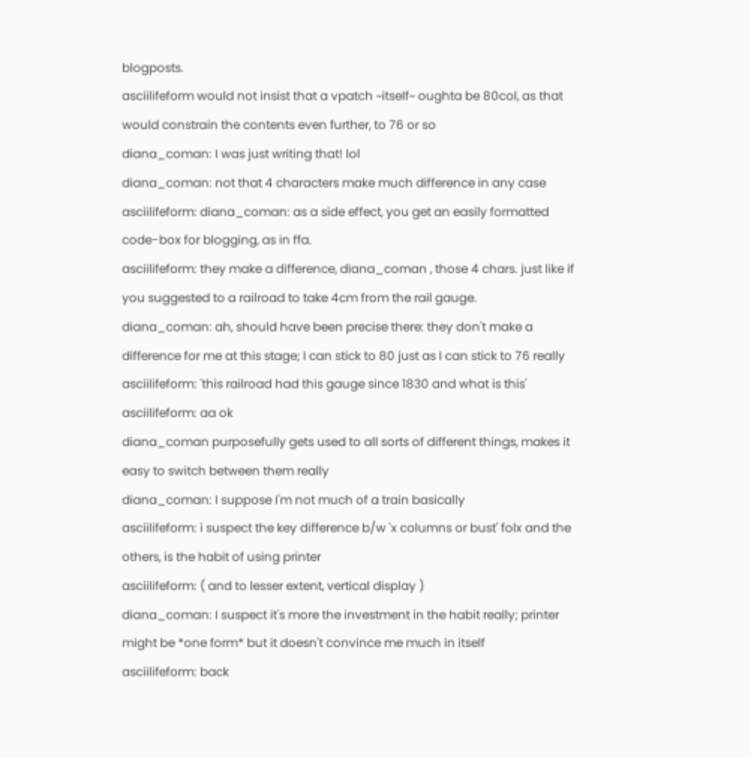blogposts.
asciilifeform would not insist that a vpatch ~itself~ oughta be 80col, as that would constrain the contents even further, to 76 or so
diana_coman: I was just writing that! lol
diana_coman: not that 4 characters make much difference in any case
asciilifeform: diana_coman: as a side effect, you get an easily formatted code-box for blogging, as in ffa.
asciilifeform: they make a difference, diana_coman , those 4 chars. just like if you suggested to a railroad to take 4cm from the rail gauge.
diana_coman: ah, should have been precise there: they don't make a difference for me at this stage; I can stick to 80 just as I can stick to 76 really
asciilifeform: 'this railroad had this gauge since 1830 and what is this'
asciilifeform: aa ok
diana_coman purposefully gets used to all sorts of different things, makes it easy to switch between them really
diana_coman: I suppose I'm not much of a train basically
asciilifeform: i suspect the key difference b/w 'x columns or bust' folx and the others, is the habit of using printer
asciilifeform: ( and to lesser extent, vertical display )
diana_coman: I suspect it's more the investment in the habit really; printer might be *one form* but it doesn't convince me much in itself
asciilifeform: back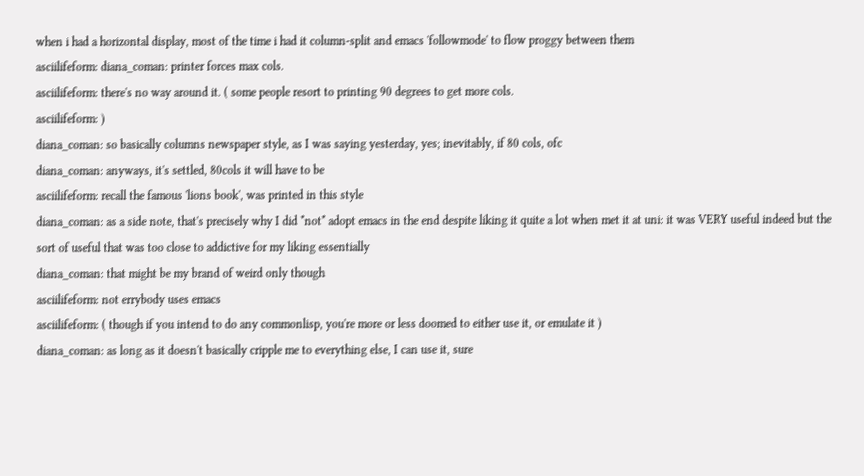when i had a horizontal display, most of the time i had it column-split and emacs 'followmode' to flow proggy between them
asciilifeform: diana_coman: printer forces max cols.
asciilifeform: there's no way around it. ( some people resort to printing 90 degrees to get more cols.
asciilifeform: )
diana_coman: so basically columns newspaper style, as I was saying yesterday, yes; inevitably, if 80 cols, ofc
diana_coman: anyways, it's settled, 80cols it will have to be
asciilifeform: recall the famous 'lions book', was printed in this style
diana_coman: as a side note, that's precisely why I did *not* adopt emacs in the end despite liking it quite a lot when met it at uni: it was VERY useful indeed but the sort of useful that was too close to addictive for my liking essentially
diana_coman: that might be my brand of weird only though
asciilifeform: not errybody uses emacs
asciilifeform: ( though if you intend to do any commonlisp, you're more or less doomed to either use it, or emulate it )
diana_coman: as long as it doesn't basically cripple me to everything else, I can use it, sure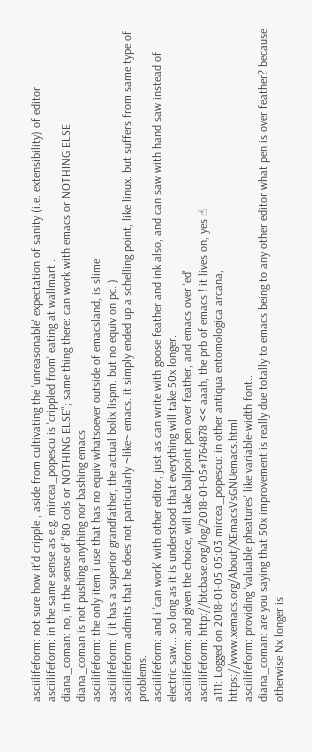asciilifeform: not sure how it'd cripple , aside from cultivating the 'unreasonable' expectation of sanity (i.e. extensibility) of editor
asciilifeform: in the same sense as e.g. mircea_popescu is 'crippled from' eating at wallmart .
diana_coman: no, in the sense of "80 cols or NOTHING ELSE"; same thing there: can work with emacs or NOTHING ELSE
diana_coman is not pushing anything nor bashing emacs
asciilifeform: the only item i use that has no equiv whatsoever outside of emacsland, is slime
asciilifeform: ( it has a superior grandfather, the actual bolix lispm. but no equiv on pc. )
asciilifeform admits that he does not particularly ~like~ emacs. it simply ended up a schelling point, like linux. but suffers from same type of problems.
asciilifeform: and i 'can work' with other editor, just as can write with goose feather and ink also, and can saw with hand saw instead of electric saw... so long as it is understood that everything will take 50x longer.
asciilifeform: and given the choice, will take ballpoint pen over feather, and emacs over 'ed'
asciilifeform: http://btcbase.org/log/2018-01-05#1764878 << aaah, the prb of emacs ! it lives on, yes ☝
a111: Logged on 2018-01-05 05:03 mircea_popescu: in other antiqua entomologica arcana, https://www.xemacs.org/About/XEmacsVsGNUemacs.html
asciilifeform: providing 'valuable pheatures' like variable-width font..
diana_coman: are you saying that 50x improvement is really due totally to emacs being to any other editor what pen is over feather? because otherwise Nx longer is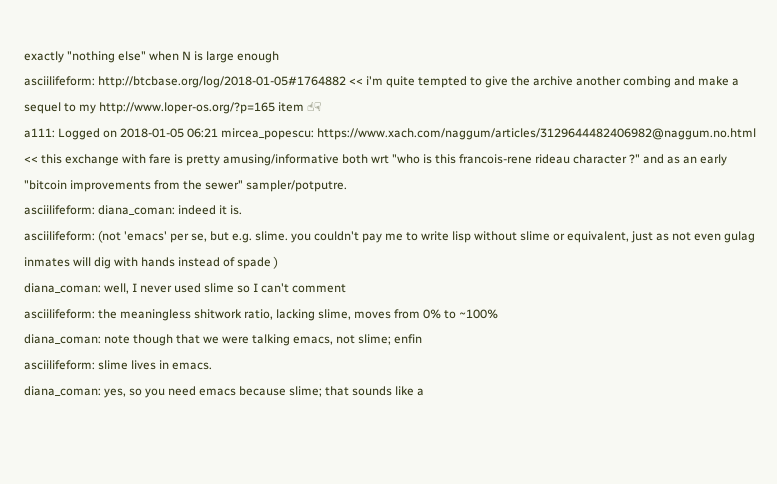exactly "nothing else" when N is large enough
asciilifeform: http://btcbase.org/log/2018-01-05#1764882 << i'm quite tempted to give the archive another combing and make a sequel to my http://www.loper-os.org/?p=165 item ☝☟
a111: Logged on 2018-01-05 06:21 mircea_popescu: https://www.xach.com/naggum/articles/3129644482406982@naggum.no.html << this exchange with fare is pretty amusing/informative both wrt "who is this francois-rene rideau character ?" and as an early "bitcoin improvements from the sewer" sampler/potputre.
asciilifeform: diana_coman: indeed it is.
asciilifeform: (not 'emacs' per se, but e.g. slime. you couldn't pay me to write lisp without slime or equivalent, just as not even gulag inmates will dig with hands instead of spade )
diana_coman: well, I never used slime so I can't comment
asciilifeform: the meaningless shitwork ratio, lacking slime, moves from 0% to ~100%
diana_coman: note though that we were talking emacs, not slime; enfin
asciilifeform: slime lives in emacs.
diana_coman: yes, so you need emacs because slime; that sounds like a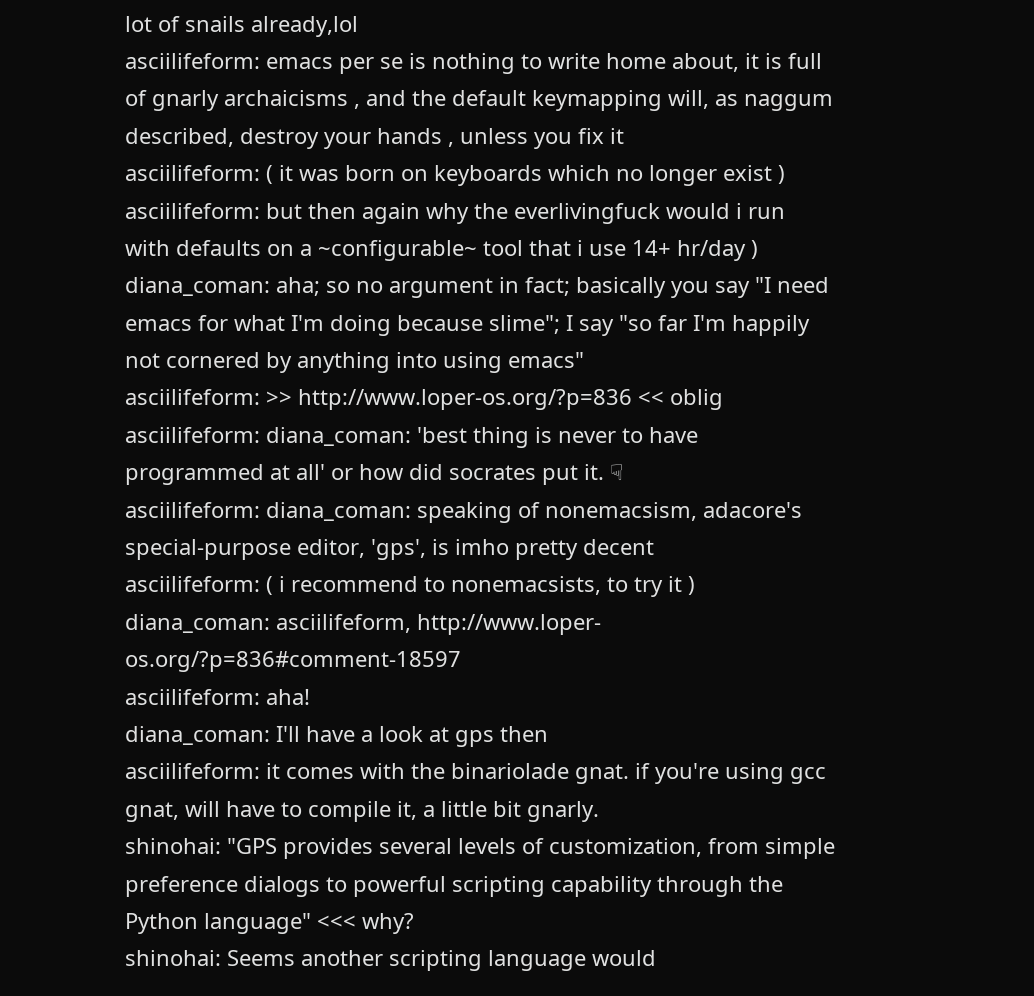lot of snails already,lol
asciilifeform: emacs per se is nothing to write home about, it is full of gnarly archaicisms , and the default keymapping will, as naggum described, destroy your hands , unless you fix it
asciilifeform: ( it was born on keyboards which no longer exist )
asciilifeform: but then again why the everlivingfuck would i run with defaults on a ~configurable~ tool that i use 14+ hr/day )
diana_coman: aha; so no argument in fact; basically you say "I need emacs for what I'm doing because slime"; I say "so far I'm happily not cornered by anything into using emacs"
asciilifeform: >> http://www.loper-os.org/?p=836 << oblig
asciilifeform: diana_coman: 'best thing is never to have programmed at all' or how did socrates put it. ☟
asciilifeform: diana_coman: speaking of nonemacsism, adacore's special-purpose editor, 'gps', is imho pretty decent
asciilifeform: ( i recommend to nonemacsists, to try it )
diana_coman: asciilifeform, http://www.loper-os.org/?p=836#comment-18597
asciilifeform: aha!
diana_coman: I'll have a look at gps then
asciilifeform: it comes with the binariolade gnat. if you're using gcc gnat, will have to compile it, a little bit gnarly.
shinohai: "GPS provides several levels of customization, from simple preference dialogs to powerful scripting capability through the Python language" <<< why?
shinohai: Seems another scripting language would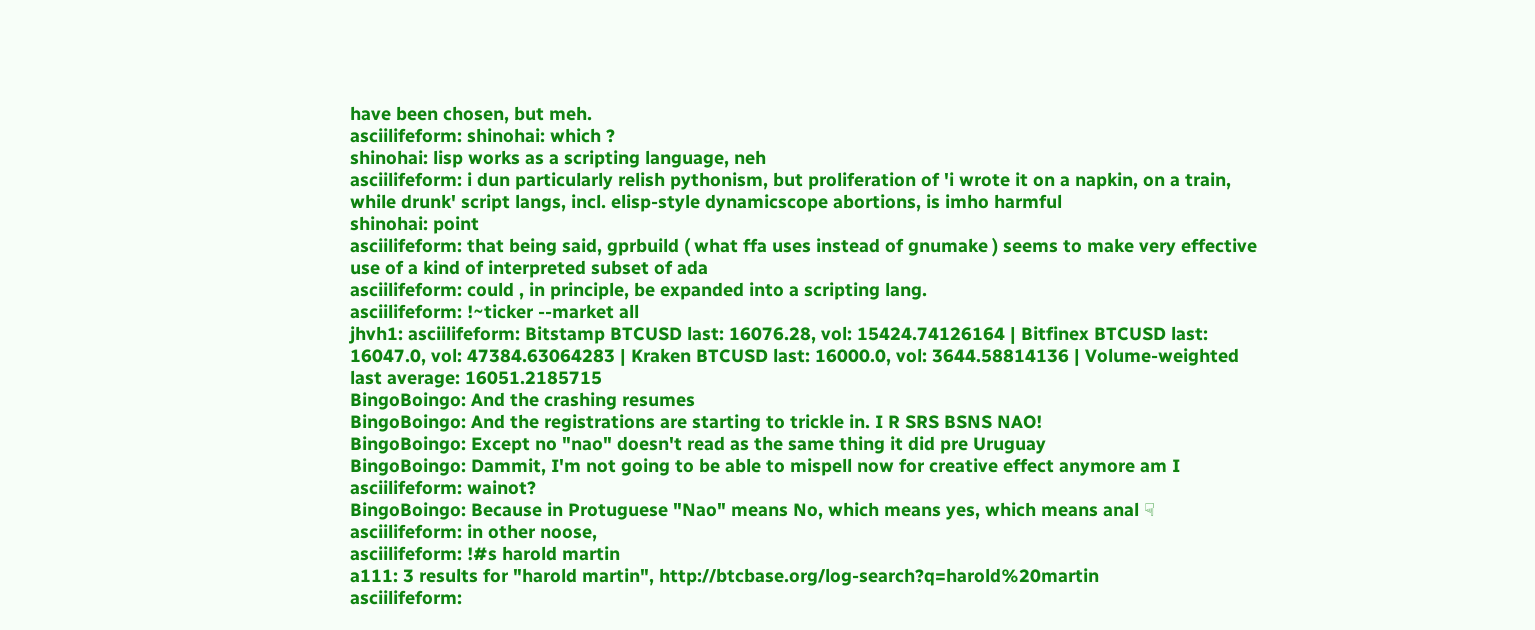have been chosen, but meh.
asciilifeform: shinohai: which ?
shinohai: lisp works as a scripting language, neh
asciilifeform: i dun particularly relish pythonism, but proliferation of 'i wrote it on a napkin, on a train, while drunk' script langs, incl. elisp-style dynamicscope abortions, is imho harmful
shinohai: point
asciilifeform: that being said, gprbuild ( what ffa uses instead of gnumake ) seems to make very effective use of a kind of interpreted subset of ada
asciilifeform: could , in principle, be expanded into a scripting lang.
asciilifeform: !~ticker --market all
jhvh1: asciilifeform: Bitstamp BTCUSD last: 16076.28, vol: 15424.74126164 | Bitfinex BTCUSD last: 16047.0, vol: 47384.63064283 | Kraken BTCUSD last: 16000.0, vol: 3644.58814136 | Volume-weighted last average: 16051.2185715
BingoBoingo: And the crashing resumes
BingoBoingo: And the registrations are starting to trickle in. I R SRS BSNS NAO!
BingoBoingo: Except no "nao" doesn't read as the same thing it did pre Uruguay
BingoBoingo: Dammit, I'm not going to be able to mispell now for creative effect anymore am I
asciilifeform: wainot?
BingoBoingo: Because in Protuguese "Nao" means No, which means yes, which means anal ☟
asciilifeform: in other noose,
asciilifeform: !#s harold martin
a111: 3 results for "harold martin", http://btcbase.org/log-search?q=harold%20martin
asciilifeform: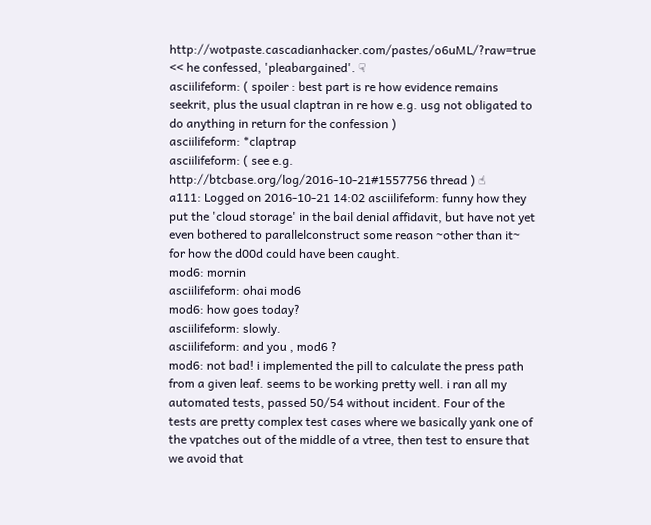http://wotpaste.cascadianhacker.com/pastes/o6uML/?raw=true << he confessed, 'pleabargained'. ☟
asciilifeform: ( spoiler : best part is re how evidence remains seekrit, plus the usual claptran in re how e.g. usg not obligated to do anything in return for the confession )
asciilifeform: *claptrap
asciilifeform: ( see e.g. http://btcbase.org/log/2016-10-21#1557756 thread ) ☝
a111: Logged on 2016-10-21 14:02 asciilifeform: funny how they put the 'cloud storage' in the bail denial affidavit, but have not yet even bothered to parallelconstruct some reason ~other than it~ for how the d00d could have been caught.
mod6: mornin
asciilifeform: ohai mod6
mod6: how goes today?
asciilifeform: slowly.
asciilifeform: and you , mod6 ?
mod6: not bad! i implemented the pill to calculate the press path from a given leaf. seems to be working pretty well. i ran all my automated tests, passed 50/54 without incident. Four of the tests are pretty complex test cases where we basically yank one of the vpatches out of the middle of a vtree, then test to ensure that we avoid that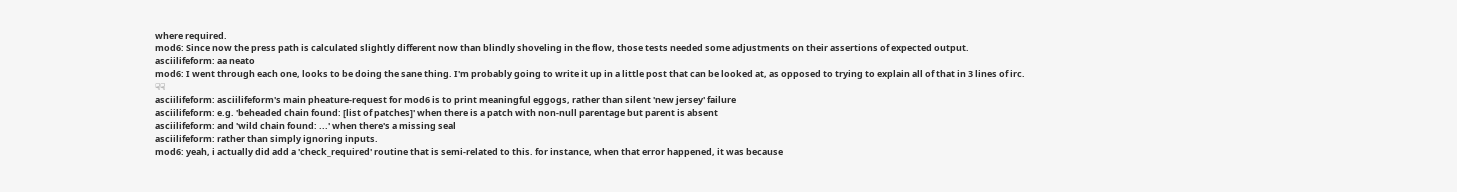where required.
mod6: Since now the press path is calculated slightly different now than blindly shoveling in the flow, those tests needed some adjustments on their assertions of expected output.
asciilifeform: aa neato
mod6: I went through each one, looks to be doing the sane thing. I'm probably going to write it up in a little post that can be looked at, as opposed to trying to explain all of that in 3 lines of irc. ☟☟
asciilifeform: asciilifeform's main pheature-request for mod6 is to print meaningful eggogs, rather than silent 'new jersey' failure
asciilifeform: e.g. 'beheaded chain found: [list of patches]' when there is a patch with non-null parentage but parent is absent
asciilifeform: and 'wild chain found: ...' when there's a missing seal
asciilifeform: rather than simply ignoring inputs.
mod6: yeah, i actually did add a 'check_required' routine that is semi-related to this. for instance, when that error happened, it was because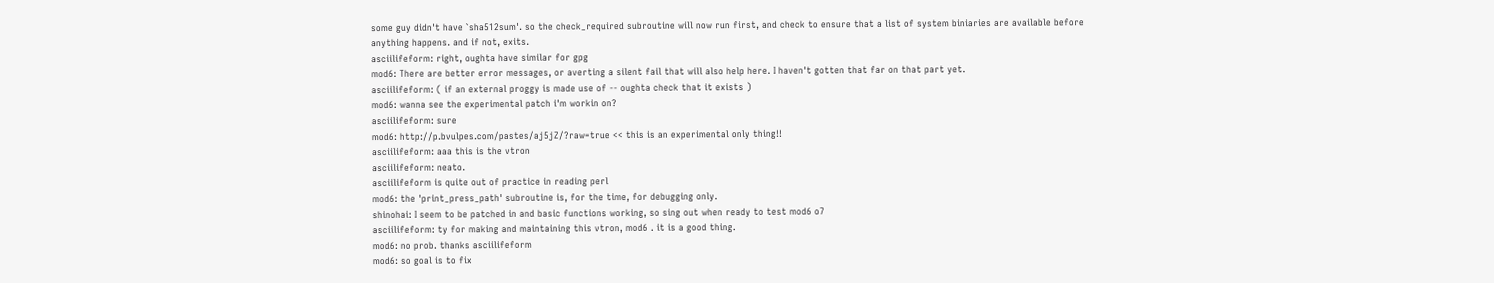some guy didn't have `sha512sum'. so the check_required subroutine will now run first, and check to ensure that a list of system biniaries are available before anything happens. and if not, exits.
asciilifeform: right, oughta have similar for gpg
mod6: There are better error messages, or averting a silent fail that will also help here. I haven't gotten that far on that part yet.
asciilifeform: ( if an external proggy is made use of -- oughta check that it exists )
mod6: wanna see the experimental patch i'm workin on?
asciilifeform: sure
mod6: http://p.bvulpes.com/pastes/aj5jZ/?raw=true << this is an experimental only thing!!
asciilifeform: aaa this is the vtron
asciilifeform: neato.
asciilifeform is quite out of practice in reading perl
mod6: the 'print_press_path' subroutine is, for the time, for debugging only.
shinohai: I seem to be patched in and basic functions working, so sing out when ready to test mod6 o7
asciilifeform: ty for making and maintaining this vtron, mod6 . it is a good thing.
mod6: no prob. thanks asciilifeform
mod6: so goal is to fix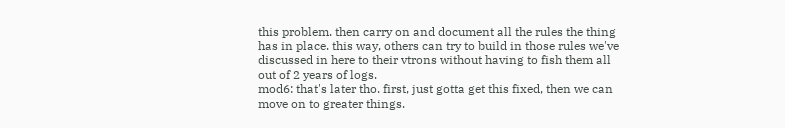this problem. then carry on and document all the rules the thing has in place. this way, others can try to build in those rules we've discussed in here to their vtrons without having to fish them all out of 2 years of logs.
mod6: that's later tho. first, just gotta get this fixed, then we can move on to greater things.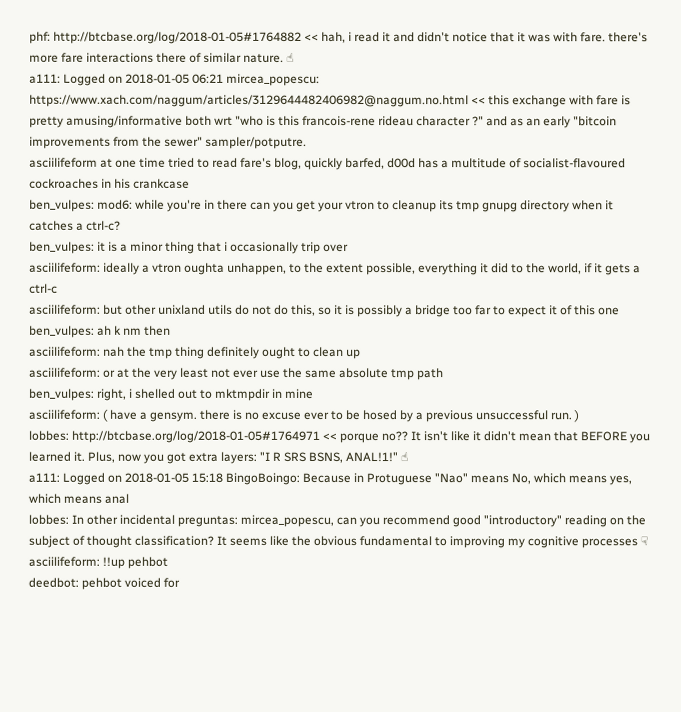phf: http://btcbase.org/log/2018-01-05#1764882 << hah, i read it and didn't notice that it was with fare. there's more fare interactions there of similar nature. ☝
a111: Logged on 2018-01-05 06:21 mircea_popescu: https://www.xach.com/naggum/articles/3129644482406982@naggum.no.html << this exchange with fare is pretty amusing/informative both wrt "who is this francois-rene rideau character ?" and as an early "bitcoin improvements from the sewer" sampler/potputre.
asciilifeform at one time tried to read fare's blog, quickly barfed, d00d has a multitude of socialist-flavoured cockroaches in his crankcase
ben_vulpes: mod6: while you're in there can you get your vtron to cleanup its tmp gnupg directory when it catches a ctrl-c?
ben_vulpes: it is a minor thing that i occasionally trip over
asciilifeform: ideally a vtron oughta unhappen, to the extent possible, everything it did to the world, if it gets a ctrl-c
asciilifeform: but other unixland utils do not do this, so it is possibly a bridge too far to expect it of this one
ben_vulpes: ah k nm then
asciilifeform: nah the tmp thing definitely ought to clean up
asciilifeform: or at the very least not ever use the same absolute tmp path
ben_vulpes: right, i shelled out to mktmpdir in mine
asciilifeform: ( have a gensym. there is no excuse ever to be hosed by a previous unsuccessful run. )
lobbes: http://btcbase.org/log/2018-01-05#1764971 << porque no?? It isn't like it didn't mean that BEFORE you learned it. Plus, now you got extra layers: "I R SRS BSNS, ANAL!1!" ☝
a111: Logged on 2018-01-05 15:18 BingoBoingo: Because in Protuguese "Nao" means No, which means yes, which means anal
lobbes: In other incidental preguntas: mircea_popescu, can you recommend good "introductory" reading on the subject of thought classification? It seems like the obvious fundamental to improving my cognitive processes ☟
asciilifeform: !!up pehbot
deedbot: pehbot voiced for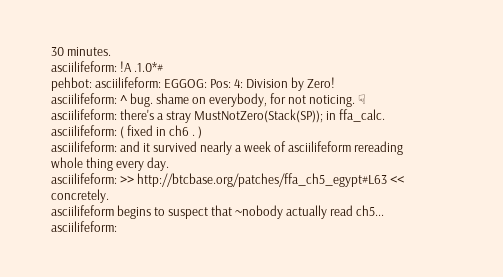30 minutes.
asciilifeform: !A .1.0*#
pehbot: asciilifeform: EGGOG: Pos: 4: Division by Zero!
asciilifeform: ^ bug. shame on everybody, for not noticing. ☟
asciilifeform: there's a stray MustNotZero(Stack(SP)); in ffa_calc.
asciilifeform: ( fixed in ch6 . )
asciilifeform: and it survived nearly a week of asciilifeform rereading whole thing every day.
asciilifeform: >> http://btcbase.org/patches/ffa_ch5_egypt#L63 << concretely.
asciilifeform begins to suspect that ~nobody actually read ch5...
asciilifeform: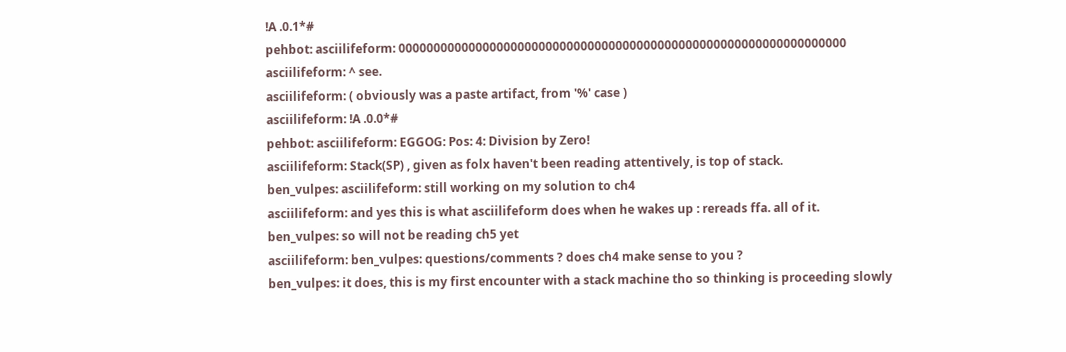!A .0.1*#
pehbot: asciilifeform: 0000000000000000000000000000000000000000000000000000000000000000
asciilifeform: ^ see.
asciilifeform: ( obviously was a paste artifact, from '%' case )
asciilifeform: !A .0.0*#
pehbot: asciilifeform: EGGOG: Pos: 4: Division by Zero!
asciilifeform: Stack(SP) , given as folx haven't been reading attentively, is top of stack.
ben_vulpes: asciilifeform: still working on my solution to ch4
asciilifeform: and yes this is what asciilifeform does when he wakes up : rereads ffa. all of it.
ben_vulpes: so will not be reading ch5 yet
asciilifeform: ben_vulpes: questions/comments ? does ch4 make sense to you ?
ben_vulpes: it does, this is my first encounter with a stack machine tho so thinking is proceeding slowly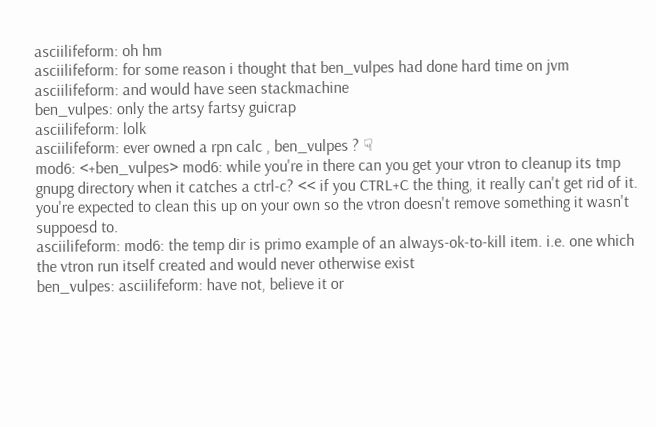asciilifeform: oh hm
asciilifeform: for some reason i thought that ben_vulpes had done hard time on jvm
asciilifeform: and would have seen stackmachine
ben_vulpes: only the artsy fartsy guicrap
asciilifeform: lolk
asciilifeform: ever owned a rpn calc , ben_vulpes ? ☟
mod6: <+ben_vulpes> mod6: while you're in there can you get your vtron to cleanup its tmp gnupg directory when it catches a ctrl-c? << if you CTRL+C the thing, it really can't get rid of it. you're expected to clean this up on your own so the vtron doesn't remove something it wasn't suppoesd to.
asciilifeform: mod6: the temp dir is primo example of an always-ok-to-kill item. i.e. one which the vtron run itself created and would never otherwise exist
ben_vulpes: asciilifeform: have not, believe it or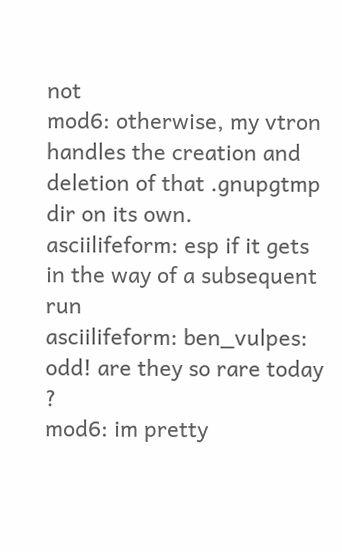not
mod6: otherwise, my vtron handles the creation and deletion of that .gnupgtmp dir on its own.
asciilifeform: esp if it gets in the way of a subsequent run
asciilifeform: ben_vulpes: odd! are they so rare today ?
mod6: im pretty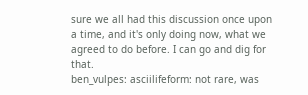sure we all had this discussion once upon a time, and it's only doing now, what we agreed to do before. I can go and dig for that.
ben_vulpes: asciilifeform: not rare, was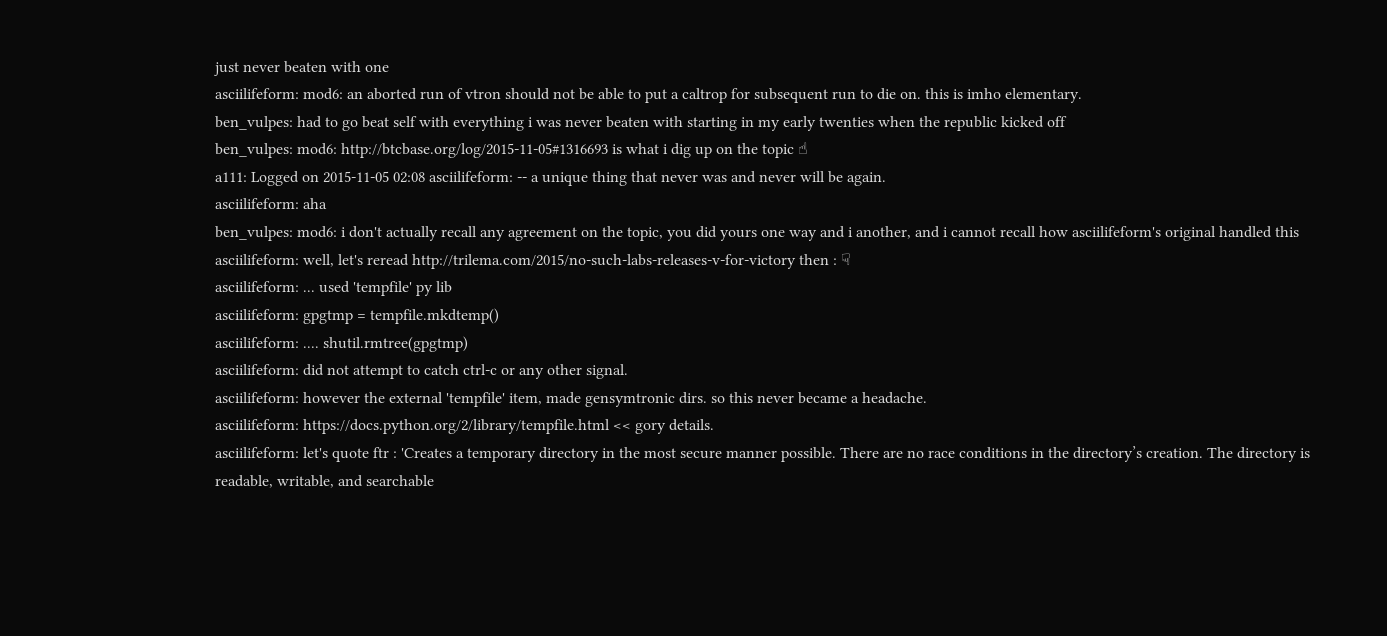just never beaten with one
asciilifeform: mod6: an aborted run of vtron should not be able to put a caltrop for subsequent run to die on. this is imho elementary.
ben_vulpes: had to go beat self with everything i was never beaten with starting in my early twenties when the republic kicked off
ben_vulpes: mod6: http://btcbase.org/log/2015-11-05#1316693 is what i dig up on the topic ☝
a111: Logged on 2015-11-05 02:08 asciilifeform: -- a unique thing that never was and never will be again.
asciilifeform: aha
ben_vulpes: mod6: i don't actually recall any agreement on the topic, you did yours one way and i another, and i cannot recall how asciilifeform's original handled this
asciilifeform: well, let's reread http://trilema.com/2015/no-such-labs-releases-v-for-victory then : ☟
asciilifeform: ... used 'tempfile' py lib
asciilifeform: gpgtmp = tempfile.mkdtemp()
asciilifeform: .... shutil.rmtree(gpgtmp)
asciilifeform: did not attempt to catch ctrl-c or any other signal.
asciilifeform: however the external 'tempfile' item, made gensymtronic dirs. so this never became a headache.
asciilifeform: https://docs.python.org/2/library/tempfile.html << gory details.
asciilifeform: let's quote ftr : 'Creates a temporary directory in the most secure manner possible. There are no race conditions in the directory’s creation. The directory is readable, writable, and searchable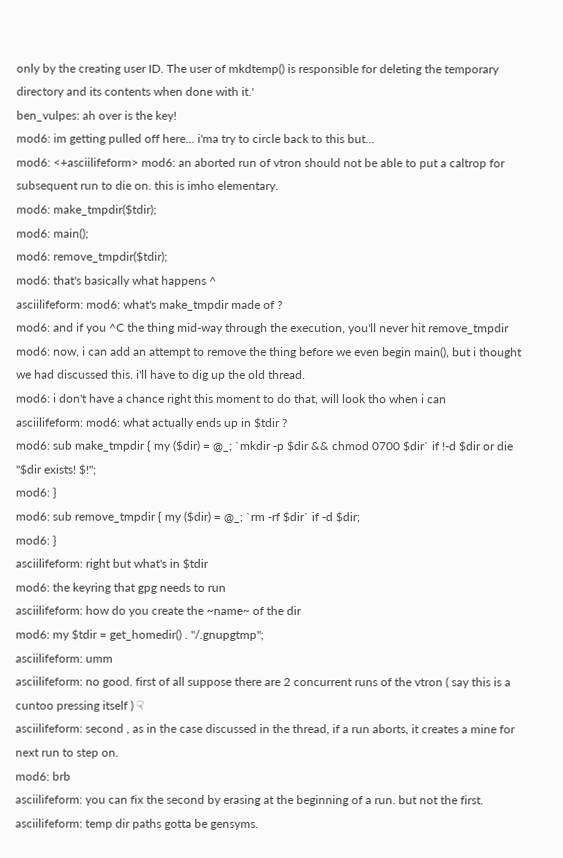only by the creating user ID. The user of mkdtemp() is responsible for deleting the temporary directory and its contents when done with it.'
ben_vulpes: ah over is the key!
mod6: im getting pulled off here... i'ma try to circle back to this but...
mod6: <+asciilifeform> mod6: an aborted run of vtron should not be able to put a caltrop for subsequent run to die on. this is imho elementary.
mod6: make_tmpdir($tdir);
mod6: main();
mod6: remove_tmpdir($tdir);
mod6: that's basically what happens ^
asciilifeform: mod6: what's make_tmpdir made of ?
mod6: and if you ^C the thing mid-way through the execution, you'll never hit remove_tmpdir
mod6: now, i can add an attempt to remove the thing before we even begin main(), but i thought we had discussed this. i'll have to dig up the old thread.
mod6: i don't have a chance right this moment to do that, will look tho when i can
asciilifeform: mod6: what actually ends up in $tdir ?
mod6: sub make_tmpdir { my ($dir) = @_; `mkdir -p $dir && chmod 0700 $dir` if !-d $dir or die "$dir exists! $!";
mod6: }
mod6: sub remove_tmpdir { my ($dir) = @_; `rm -rf $dir` if -d $dir;
mod6: }
asciilifeform: right but what's in $tdir
mod6: the keyring that gpg needs to run
asciilifeform: how do you create the ~name~ of the dir
mod6: my $tdir = get_homedir() . "/.gnupgtmp";
asciilifeform: umm
asciilifeform: no good. first of all suppose there are 2 concurrent runs of the vtron ( say this is a cuntoo pressing itself ) ☟
asciilifeform: second , as in the case discussed in the thread, if a run aborts, it creates a mine for next run to step on.
mod6: brb
asciilifeform: you can fix the second by erasing at the beginning of a run. but not the first.
asciilifeform: temp dir paths gotta be gensyms.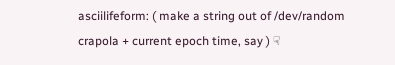asciilifeform: ( make a string out of /dev/random crapola + current epoch time, say ) ☟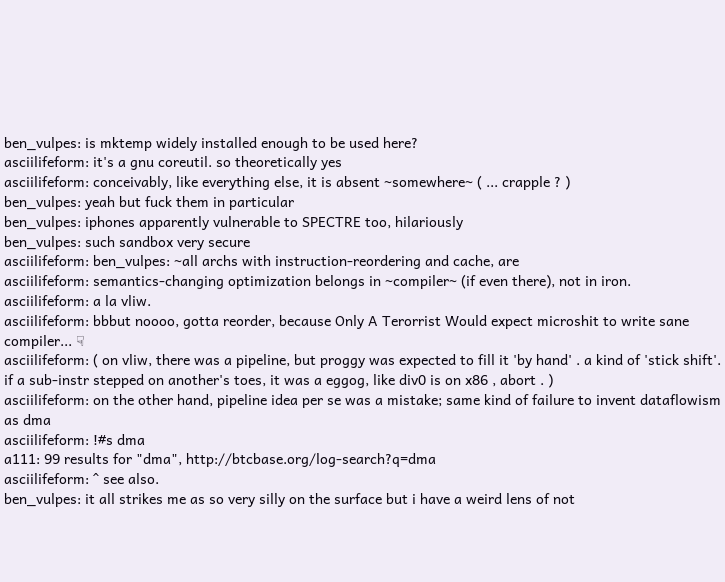ben_vulpes: is mktemp widely installed enough to be used here?
asciilifeform: it's a gnu coreutil. so theoretically yes
asciilifeform: conceivably, like everything else, it is absent ~somewhere~ ( ... crapple ? )
ben_vulpes: yeah but fuck them in particular
ben_vulpes: iphones apparently vulnerable to SPECTRE too, hilariously
ben_vulpes: such sandbox very secure
asciilifeform: ben_vulpes: ~all archs with instruction-reordering and cache, are
asciilifeform: semantics-changing optimization belongs in ~compiler~ (if even there), not in iron.
asciilifeform: a la vliw.
asciilifeform: bbbut noooo, gotta reorder, because Only A Terorrist Would expect microshit to write sane compiler... ☟
asciilifeform: ( on vliw, there was a pipeline, but proggy was expected to fill it 'by hand' . a kind of 'stick shift'. if a sub-instr stepped on another's toes, it was a eggog, like div0 is on x86 , abort . )
asciilifeform: on the other hand, pipeline idea per se was a mistake; same kind of failure to invent dataflowism as dma
asciilifeform: !#s dma
a111: 99 results for "dma", http://btcbase.org/log-search?q=dma
asciilifeform: ^ see also.
ben_vulpes: it all strikes me as so very silly on the surface but i have a weird lens of not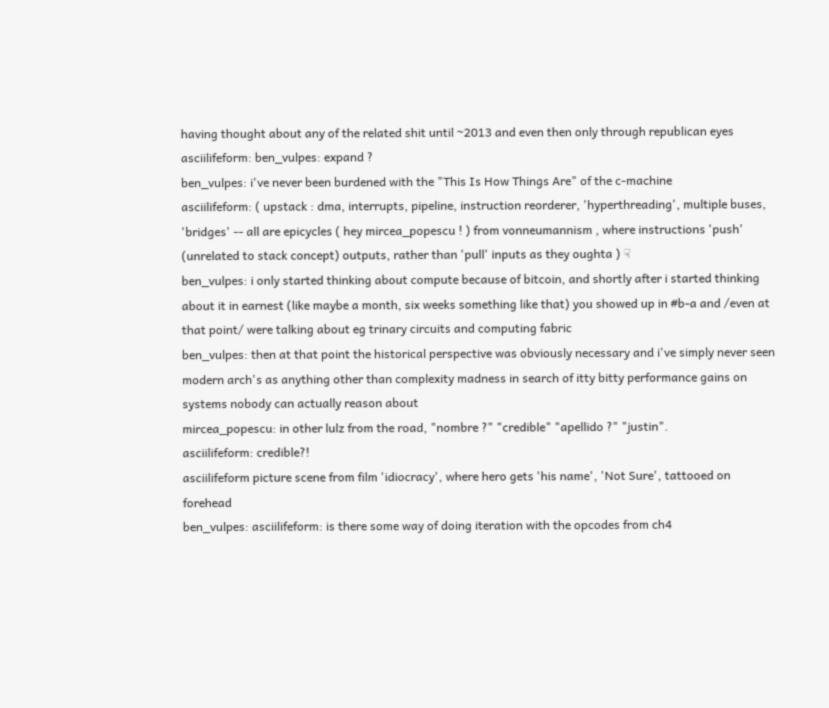having thought about any of the related shit until ~2013 and even then only through republican eyes
asciilifeform: ben_vulpes: expand ?
ben_vulpes: i've never been burdened with the "This Is How Things Are" of the c-machine
asciilifeform: ( upstack : dma, interrupts, pipeline, instruction reorderer, 'hyperthreading', multiple buses, 'bridges' -- all are epicycles ( hey mircea_popescu ! ) from vonneumannism , where instructions 'push' (unrelated to stack concept) outputs, rather than 'pull' inputs as they oughta ) ☟
ben_vulpes: i only started thinking about compute because of bitcoin, and shortly after i started thinking about it in earnest (like maybe a month, six weeks something like that) you showed up in #b-a and /even at that point/ were talking about eg trinary circuits and computing fabric
ben_vulpes: then at that point the historical perspective was obviously necessary and i've simply never seen modern arch's as anything other than complexity madness in search of itty bitty performance gains on systems nobody can actually reason about
mircea_popescu: in other lulz from the road, "nombre ?" "credible" "apellido ?" "justin".
asciilifeform: credible?!
asciilifeform picture scene from film 'idiocracy', where hero gets 'his name', 'Not Sure', tattooed on forehead
ben_vulpes: asciilifeform: is there some way of doing iteration with the opcodes from ch4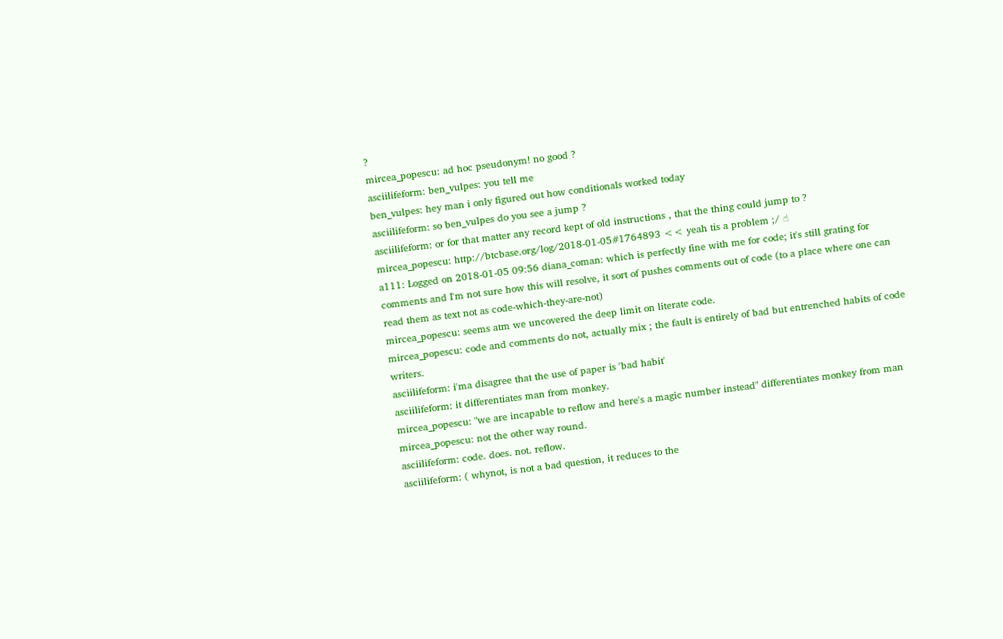?
mircea_popescu: ad hoc pseudonym! no good ?
asciilifeform: ben_vulpes: you tell me
ben_vulpes: hey man i only figured out how conditionals worked today
asciilifeform: so ben_vulpes do you see a jump ?
asciilifeform: or for that matter any record kept of old instructions , that the thing could jump to ?
mircea_popescu: http://btcbase.org/log/2018-01-05#1764893 << yeah tis a problem ;/ ☝
a111: Logged on 2018-01-05 09:56 diana_coman: which is perfectly fine with me for code; it's still grating for comments and I'm not sure how this will resolve, it sort of pushes comments out of code (to a place where one can read them as text not as code-which-they-are-not)
mircea_popescu: seems atm we uncovered the deep limit on literate code.
mircea_popescu: code and comments do not, actually mix ; the fault is entirely of bad but entrenched habits of code writers.
asciilifeform: i'ma disagree that the use of paper is 'bad habit'
asciilifeform: it differentiates man from monkey.
mircea_popescu: "we are incapable to reflow and here's a magic number instead" differentiates monkey from man
mircea_popescu: not the other way round.
asciilifeform: code. does. not. reflow.
asciilifeform: ( whynot, is not a bad question, it reduces to the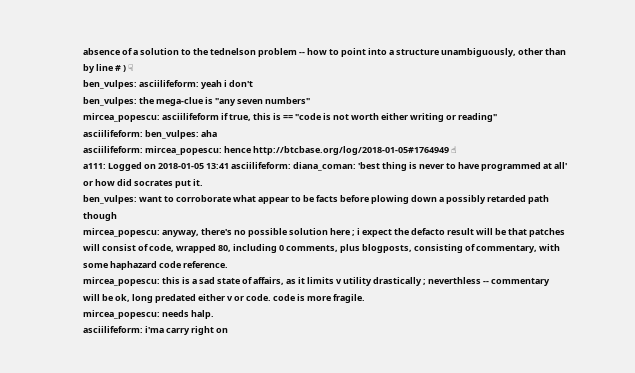absence of a solution to the tednelson problem -- how to point into a structure unambiguously, other than by line # ) ☟
ben_vulpes: asciilifeform: yeah i don't
ben_vulpes: the mega-clue is "any seven numbers"
mircea_popescu: asciilifeform if true, this is == "code is not worth either writing or reading"
asciilifeform: ben_vulpes: aha
asciilifeform: mircea_popescu: hence http://btcbase.org/log/2018-01-05#1764949 ☝
a111: Logged on 2018-01-05 13:41 asciilifeform: diana_coman: 'best thing is never to have programmed at all' or how did socrates put it.
ben_vulpes: want to corroborate what appear to be facts before plowing down a possibly retarded path though
mircea_popescu: anyway, there's no possible solution here ; i expect the defacto result will be that patches will consist of code, wrapped 80, including 0 comments, plus blogposts, consisting of commentary, with some haphazard code reference.
mircea_popescu: this is a sad state of affairs, as it limits v utility drastically ; neverthless -- commentary will be ok, long predated either v or code. code is more fragile.
mircea_popescu: needs halp.
asciilifeform: i'ma carry right on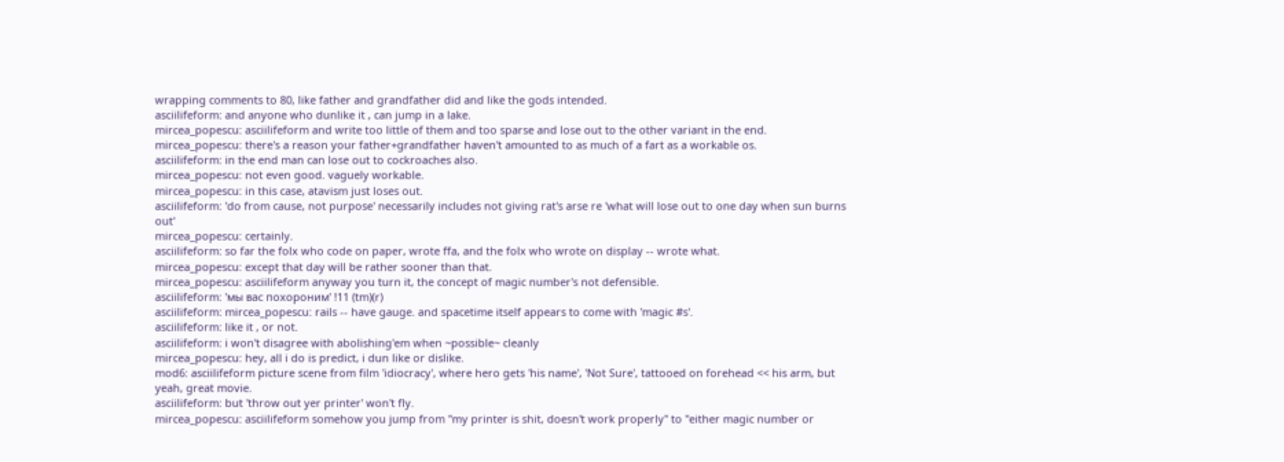wrapping comments to 80, like father and grandfather did and like the gods intended.
asciilifeform: and anyone who dunlike it , can jump in a lake.
mircea_popescu: asciilifeform and write too little of them and too sparse and lose out to the other variant in the end.
mircea_popescu: there's a reason your father+grandfather haven't amounted to as much of a fart as a workable os.
asciilifeform: in the end man can lose out to cockroaches also.
mircea_popescu: not even good. vaguely workable.
mircea_popescu: in this case, atavism just loses out.
asciilifeform: 'do from cause, not purpose' necessarily includes not giving rat's arse re 'what will lose out to one day when sun burns out'
mircea_popescu: certainly.
asciilifeform: so far the folx who code on paper, wrote ffa, and the folx who wrote on display -- wrote what.
mircea_popescu: except that day will be rather sooner than that.
mircea_popescu: asciilifeform anyway you turn it, the concept of magic number's not defensible.
asciilifeform: 'мы вас похороним' !11 (tm)(r)
asciilifeform: mircea_popescu: rails -- have gauge. and spacetime itself appears to come with 'magic #s'.
asciilifeform: like it , or not.
asciilifeform: i won't disagree with abolishing'em when ~possible~ cleanly
mircea_popescu: hey, all i do is predict, i dun like or dislike.
mod6: asciilifeform picture scene from film 'idiocracy', where hero gets 'his name', 'Not Sure', tattooed on forehead << his arm, but yeah, great movie.
asciilifeform: but 'throw out yer printer' won't fly.
mircea_popescu: asciilifeform somehow you jump from "my printer is shit, doesn't work properly" to "either magic number or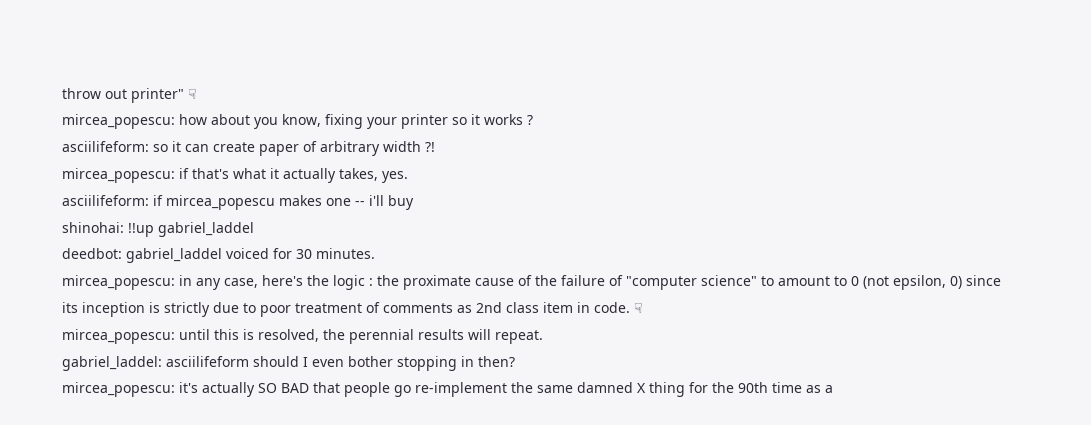throw out printer" ☟
mircea_popescu: how about you know, fixing your printer so it works ?
asciilifeform: so it can create paper of arbitrary width ?!
mircea_popescu: if that's what it actually takes, yes.
asciilifeform: if mircea_popescu makes one -- i'll buy
shinohai: !!up gabriel_laddel
deedbot: gabriel_laddel voiced for 30 minutes.
mircea_popescu: in any case, here's the logic : the proximate cause of the failure of "computer science" to amount to 0 (not epsilon, 0) since its inception is strictly due to poor treatment of comments as 2nd class item in code. ☟
mircea_popescu: until this is resolved, the perennial results will repeat.
gabriel_laddel: asciilifeform should I even bother stopping in then?
mircea_popescu: it's actually SO BAD that people go re-implement the same damned X thing for the 90th time as a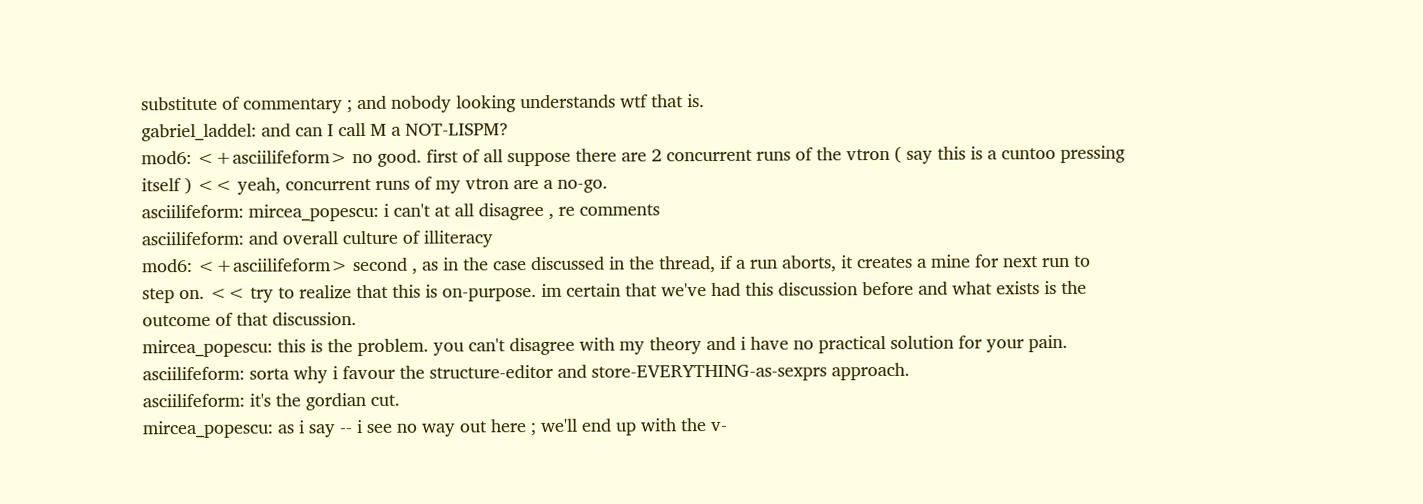substitute of commentary ; and nobody looking understands wtf that is.
gabriel_laddel: and can I call M a NOT-LISPM?
mod6: <+asciilifeform> no good. first of all suppose there are 2 concurrent runs of the vtron ( say this is a cuntoo pressing itself ) << yeah, concurrent runs of my vtron are a no-go.
asciilifeform: mircea_popescu: i can't at all disagree , re comments
asciilifeform: and overall culture of illiteracy
mod6: <+asciilifeform> second , as in the case discussed in the thread, if a run aborts, it creates a mine for next run to step on. << try to realize that this is on-purpose. im certain that we've had this discussion before and what exists is the outcome of that discussion.
mircea_popescu: this is the problem. you can't disagree with my theory and i have no practical solution for your pain.
asciilifeform: sorta why i favour the structure-editor and store-EVERYTHING-as-sexprs approach.
asciilifeform: it's the gordian cut.
mircea_popescu: as i say -- i see no way out here ; we'll end up with the v-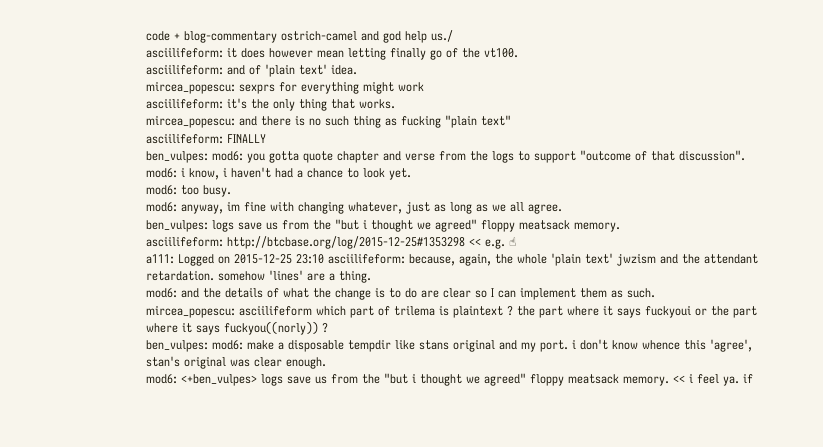code + blog-commentary ostrich-camel and god help us./
asciilifeform: it does however mean letting finally go of the vt100.
asciilifeform: and of 'plain text' idea.
mircea_popescu: sexprs for everything might work
asciilifeform: it's the only thing that works.
mircea_popescu: and there is no such thing as fucking "plain text"
asciilifeform: FINALLY
ben_vulpes: mod6: you gotta quote chapter and verse from the logs to support "outcome of that discussion".
mod6: i know, i haven't had a chance to look yet.
mod6: too busy.
mod6: anyway, im fine with changing whatever, just as long as we all agree.
ben_vulpes: logs save us from the "but i thought we agreed" floppy meatsack memory.
asciilifeform: http://btcbase.org/log/2015-12-25#1353298 << e.g. ☝
a111: Logged on 2015-12-25 23:10 asciilifeform: because, again, the whole 'plain text' jwzism and the attendant retardation. somehow 'lines' are a thing.
mod6: and the details of what the change is to do are clear so I can implement them as such.
mircea_popescu: asciilifeform which part of trilema is plaintext ? the part where it says fuckyoui or the part where it says fuckyou((norly)) ?
ben_vulpes: mod6: make a disposable tempdir like stans original and my port. i don't know whence this 'agree', stan's original was clear enough.
mod6: <+ben_vulpes> logs save us from the "but i thought we agreed" floppy meatsack memory. << i feel ya. if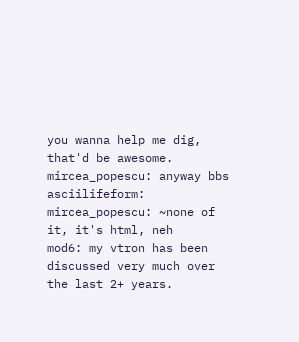you wanna help me dig, that'd be awesome.
mircea_popescu: anyway bbs
asciilifeform: mircea_popescu: ~none of it, it's html, neh
mod6: my vtron has been discussed very much over the last 2+ years.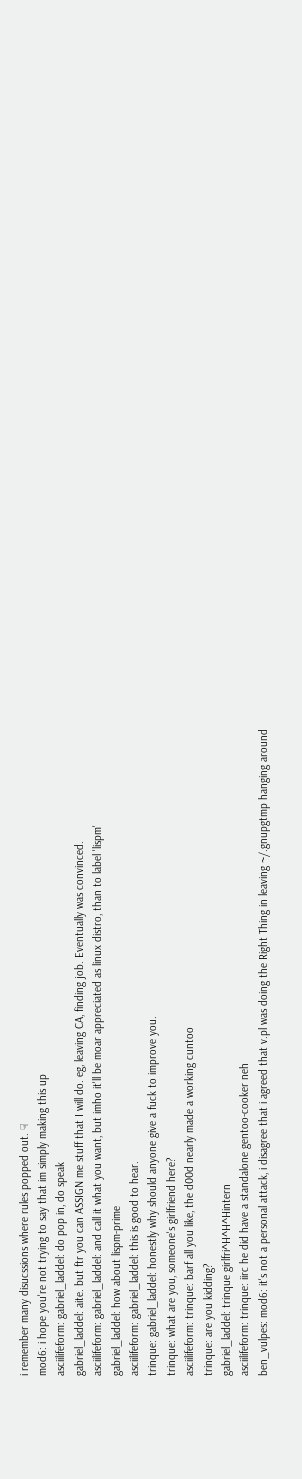i remember many disucssions where rules popped out. ☟
mod6: i hope you're not trying to say that im simply making this up
asciilifeform: gabriel_laddel: do pop in, do speak
gabriel_laddel: aite. but ftr you can ASSIGN me stuff that I will do. eg, leaving CA, finding job. Eventually was convinced.
asciilifeform: gabriel_laddel: and call it what you want, but imho it'll be moar appreciated as linux distro, than to label 'lispm'
gabriel_laddel: how about lispm-prime
asciilifeform: gabriel_laddel: this is good to hear.
trinque: gabriel_laddel: honestly why should anyone give a fuck to improve you.
trinque: what are you, someone's girlfriend here?
asciilifeform: trinque: barf all you like, the d00d nearly made a working cuntoo
trinque: are you kidding?
gabriel_laddel: trinque girlfri^H^H^Hintern
asciilifeform: trinque: iirc he did have a standalone gentoo-cooker neh
ben_vulpes: mod6: it's not a personal attack, i disagree that i agreed that v.pl was doing the Right Thing in leaving ~/.gnupgtmp hanging around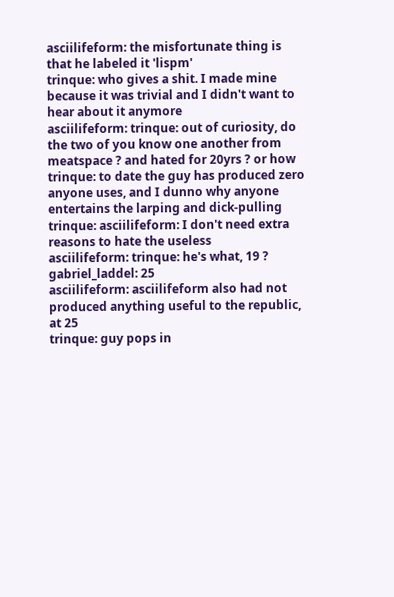asciilifeform: the misfortunate thing is that he labeled it 'lispm'
trinque: who gives a shit. I made mine because it was trivial and I didn't want to hear about it anymore
asciilifeform: trinque: out of curiosity, do the two of you know one another from meatspace ? and hated for 20yrs ? or how
trinque: to date the guy has produced zero anyone uses, and I dunno why anyone entertains the larping and dick-pulling
trinque: asciilifeform: I don't need extra reasons to hate the useless
asciilifeform: trinque: he's what, 19 ?
gabriel_laddel: 25
asciilifeform: asciilifeform also had not produced anything useful to the republic, at 25
trinque: guy pops in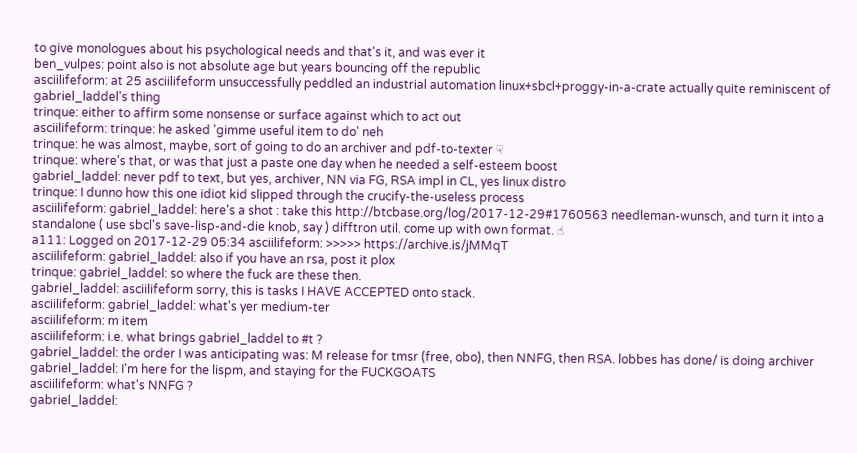to give monologues about his psychological needs and that's it, and was ever it
ben_vulpes: point also is not absolute age but years bouncing off the republic
asciilifeform: at 25 asciilifeform unsuccessfully peddled an industrial automation linux+sbcl+proggy-in-a-crate actually quite reminiscent of gabriel_laddel's thing
trinque: either to affirm some nonsense or surface against which to act out
asciilifeform: trinque: he asked 'gimme useful item to do' neh
trinque: he was almost, maybe, sort of going to do an archiver and pdf-to-texter ☟
trinque: where's that, or was that just a paste one day when he needed a self-esteem boost
gabriel_laddel: never pdf to text, but yes, archiver, NN via FG, RSA impl in CL, yes linux distro
trinque: I dunno how this one idiot kid slipped through the crucify-the-useless process
asciilifeform: gabriel_laddel: here's a shot : take this http://btcbase.org/log/2017-12-29#1760563 needleman-wunsch, and turn it into a standalone ( use sbcl's save-lisp-and-die knob, say ) difftron util. come up with own format. ☝
a111: Logged on 2017-12-29 05:34 asciilifeform: >>>>> https://archive.is/jMMqT
asciilifeform: gabriel_laddel: also if you have an rsa, post it plox
trinque: gabriel_laddel: so where the fuck are these then.
gabriel_laddel: asciilifeform sorry, this is tasks I HAVE ACCEPTED onto stack.
asciilifeform: gabriel_laddel: what's yer medium-ter
asciilifeform: m item
asciilifeform: i.e. what brings gabriel_laddel to #t ?
gabriel_laddel: the order I was anticipating was: M release for tmsr (free, obo), then NNFG, then RSA. lobbes has done/ is doing archiver
gabriel_laddel: I'm here for the lispm, and staying for the FUCKGOATS
asciilifeform: what's NNFG ?
gabriel_laddel: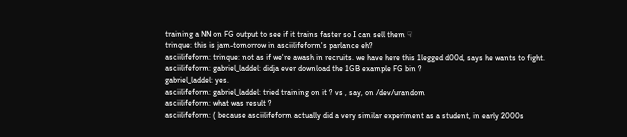training a NN on FG output to see if it trains faster so I can sell them ☟
trinque: this is jam-tomorrow in asciilifeform's parlance eh?
asciilifeform: trinque: not as if we're awash in recruits. we have here this 1legged d00d, says he wants to fight.
asciilifeform: gabriel_laddel: didja ever download the 1GB example FG bin ?
gabriel_laddel: yes.
asciilifeform: gabriel_laddel: tried training on it ? vs , say, on /dev/urandom
asciilifeform: what was result ?
asciilifeform: ( because asciilifeform actually did a very similar experiment as a student, in early 2000s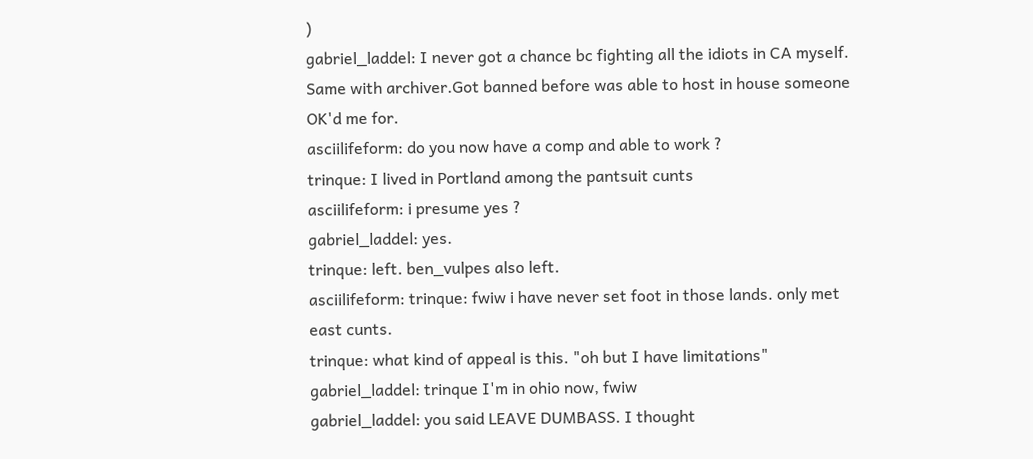)
gabriel_laddel: I never got a chance bc fighting all the idiots in CA myself. Same with archiver.Got banned before was able to host in house someone OK'd me for.
asciilifeform: do you now have a comp and able to work ?
trinque: I lived in Portland among the pantsuit cunts
asciilifeform: i presume yes ?
gabriel_laddel: yes.
trinque: left. ben_vulpes also left.
asciilifeform: trinque: fwiw i have never set foot in those lands. only met east cunts.
trinque: what kind of appeal is this. "oh but I have limitations"
gabriel_laddel: trinque I'm in ohio now, fwiw
gabriel_laddel: you said LEAVE DUMBASS. I thought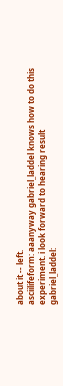about it -- left.
asciilifeform: aaanyway gabriel_laddel knows how to do this experiment. i look forward to hearing result
gabriel_laddel: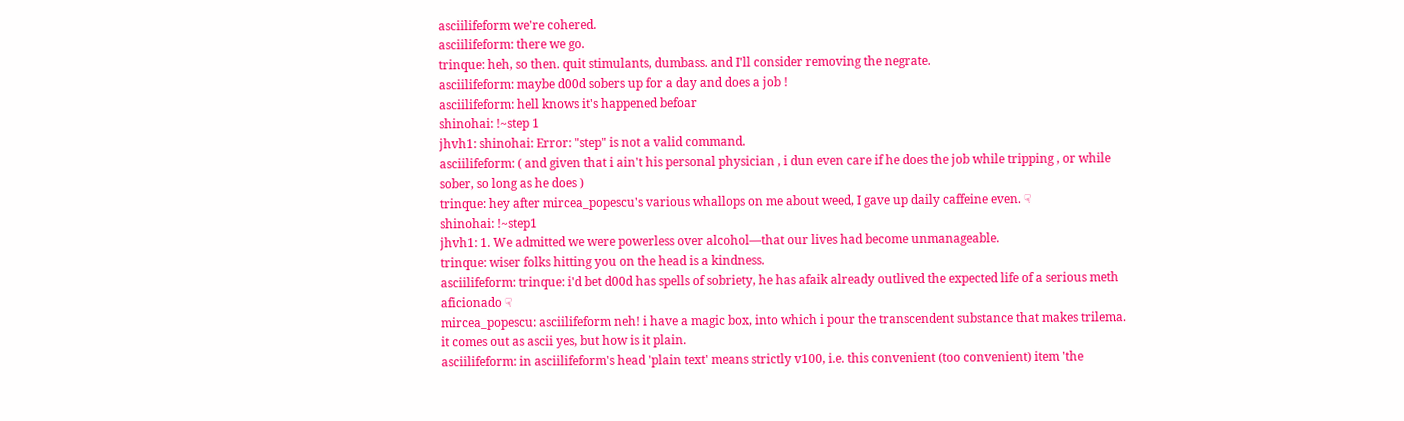asciilifeform we're cohered.
asciilifeform: there we go.
trinque: heh, so then. quit stimulants, dumbass. and I'll consider removing the negrate.
asciilifeform: maybe d00d sobers up for a day and does a job !
asciilifeform: hell knows it's happened befoar
shinohai: !~step 1
jhvh1: shinohai: Error: "step" is not a valid command.
asciilifeform: ( and given that i ain't his personal physician , i dun even care if he does the job while tripping , or while sober, so long as he does )
trinque: hey after mircea_popescu's various whallops on me about weed, I gave up daily caffeine even. ☟
shinohai: !~step1
jhvh1: 1. We admitted we were powerless over alcohol—that our lives had become unmanageable.
trinque: wiser folks hitting you on the head is a kindness.
asciilifeform: trinque: i'd bet d00d has spells of sobriety, he has afaik already outlived the expected life of a serious meth aficionado ☟
mircea_popescu: asciilifeform neh! i have a magic box, into which i pour the transcendent substance that makes trilema. it comes out as ascii yes, but how is it plain.
asciilifeform: in asciilifeform's head 'plain text' means strictly v100, i.e. this convenient (too convenient) item 'the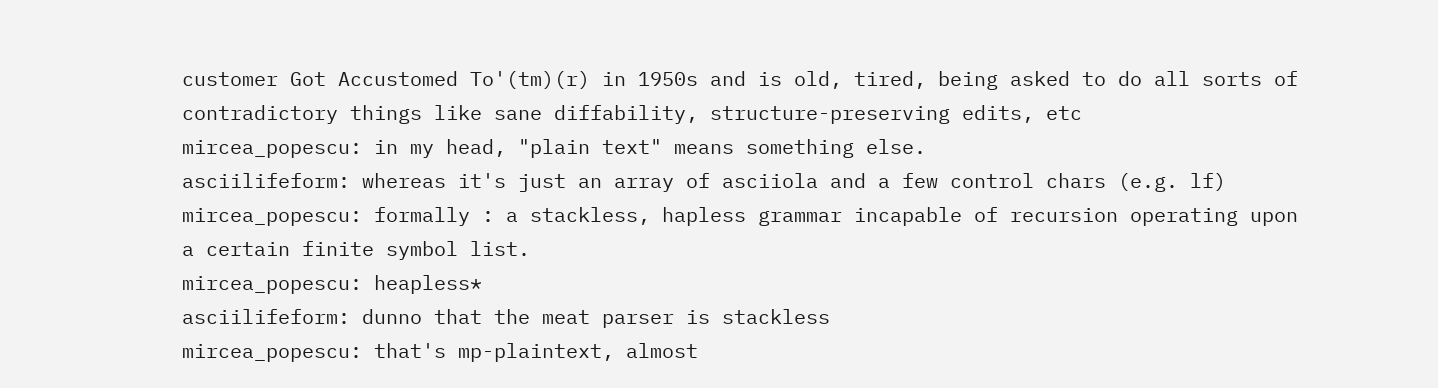customer Got Accustomed To'(tm)(r) in 1950s and is old, tired, being asked to do all sorts of contradictory things like sane diffability, structure-preserving edits, etc
mircea_popescu: in my head, "plain text" means something else.
asciilifeform: whereas it's just an array of asciiola and a few control chars (e.g. lf)
mircea_popescu: formally : a stackless, hapless grammar incapable of recursion operating upon a certain finite symbol list.
mircea_popescu: heapless*
asciilifeform: dunno that the meat parser is stackless
mircea_popescu: that's mp-plaintext, almost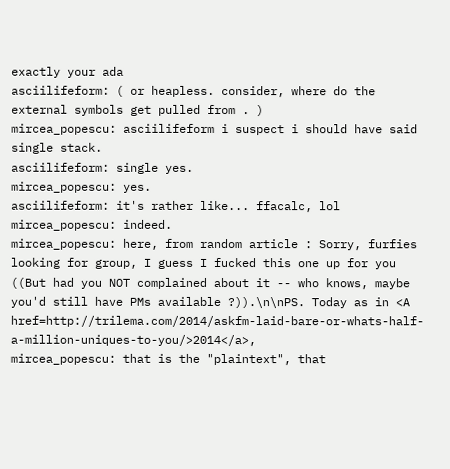exactly your ada
asciilifeform: ( or heapless. consider, where do the external symbols get pulled from . )
mircea_popescu: asciilifeform i suspect i should have said single stack.
asciilifeform: single yes.
mircea_popescu: yes.
asciilifeform: it's rather like... ffacalc, lol
mircea_popescu: indeed.
mircea_popescu: here, from random article : Sorry, furfies looking for group, I guess I fucked this one up for you ((But had you NOT complained about it -- who knows, maybe you'd still have PMs available ?)).\n\nPS. Today as in <A href=http://trilema.com/2014/askfm-laid-bare-or-whats-half-a-million-uniques-to-you/>2014</a>,
mircea_popescu: that is the "plaintext", that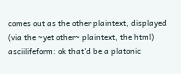comes out as the other plaintext, displayed (via the ~yet other~ plaintext, the html)
asciilifeform: ok that'd be a platonic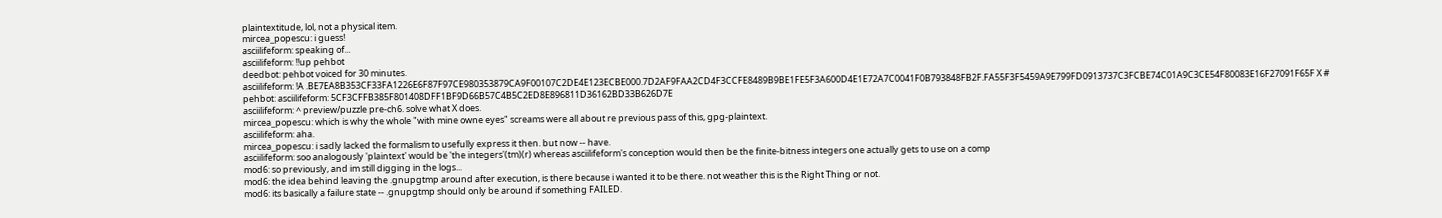plaintextitude, lol, not a physical item.
mircea_popescu: i guess!
asciilifeform: speaking of...
asciilifeform: !!up pehbot
deedbot: pehbot voiced for 30 minutes.
asciilifeform: !A .BE7EA8B353CF33FA1226E6F87F97CE980353879CA9F00107C2DE4E123ECBE000.7D2AF9FAA2CD4F3CCFE8489B9BE1FE5F3A600D4E1E72A7C0041F0B793848FB2F.FA55F3F5459A9E799FD0913737C3FCBE74C01A9C3CE54F80083E16F27091F65F X #
pehbot: asciilifeform: 5CF3CFFB385F801408DFF1BF9D66B57C4B5C2ED8E896811D36162BD33B626D7E
asciilifeform: ^ preview/puzzle pre-ch6. solve what X does.
mircea_popescu: which is why the whole "with mine owne eyes" screams were all about re previous pass of this, gpg-plaintext.
asciilifeform: aha.
mircea_popescu: i sadly lacked the formalism to usefully express it then. but now -- have.
asciilifeform: soo analogously 'plaintext' would be 'the integers'(tm)(r) whereas asciilifeform's conception would then be the finite-bitness integers one actually gets to use on a comp
mod6: so previously, and im still digging in the logs...
mod6: the idea behind leaving the .gnupgtmp around after execution, is there because i wanted it to be there. not weather this is the Right Thing or not.
mod6: its basically a failure state -- .gnupgtmp should only be around if something FAILED.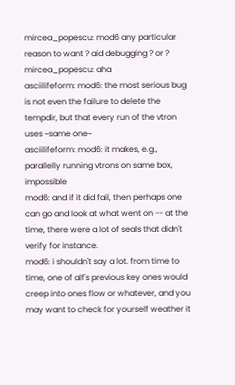mircea_popescu: mod6 any particular reason to want ? aid debugging ? or ?
mircea_popescu: aha
asciilifeform: mod6: the most serious bug is not even the failure to delete the tempdir, but that every run of the vtron uses ~same one~
asciilifeform: mod6: it makes, e.g., parallelly running vtrons on same box, impossible
mod6: and if it did fail, then perhaps one can go and look at what went on -- at the time, there were a lot of seals that didn't verify for instance.
mod6: i shouldn't say a lot. from time to time, one of alf's previous key ones would creep into ones flow or whatever, and you may want to check for yourself weather it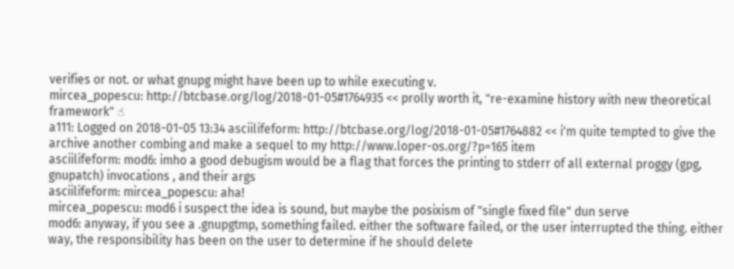verifies or not. or what gnupg might have been up to while executing v.
mircea_popescu: http://btcbase.org/log/2018-01-05#1764935 << prolly worth it, "re-examine history with new theoretical framework" ☝
a111: Logged on 2018-01-05 13:34 asciilifeform: http://btcbase.org/log/2018-01-05#1764882 << i'm quite tempted to give the archive another combing and make a sequel to my http://www.loper-os.org/?p=165 item
asciilifeform: mod6: imho a good debugism would be a flag that forces the printing to stderr of all external proggy (gpg, gnupatch) invocations , and their args
asciilifeform: mircea_popescu: aha!
mircea_popescu: mod6 i suspect the idea is sound, but maybe the posixism of "single fixed file" dun serve
mod6: anyway, if you see a .gnupgtmp, something failed. either the software failed, or the user interrupted the thing. either way, the responsibility has been on the user to determine if he should delete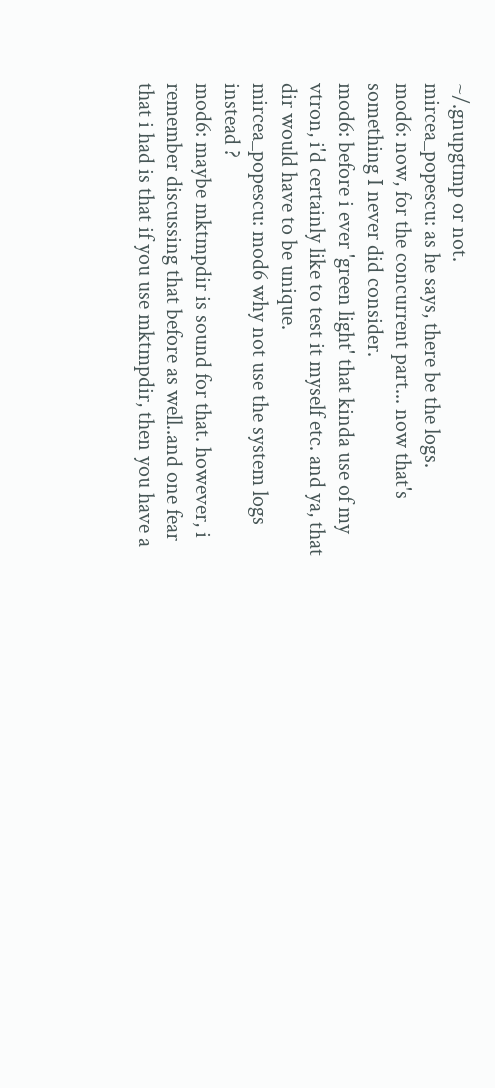~/.gnupgtmp or not.
mircea_popescu: as he says, there be the logs.
mod6: now, for the concurrent part... now that's something I never did consider.
mod6: before i ever 'green light' that kinda use of my vtron, i'd certainly like to test it myself etc. and ya, that dir would have to be unique.
mircea_popescu: mod6 why not use the system logs instead ?
mod6: maybe mktmpdir is sound for that. however, i remember discussing that before as well..and one fear that i had is that if you use mktmpdir, then you have a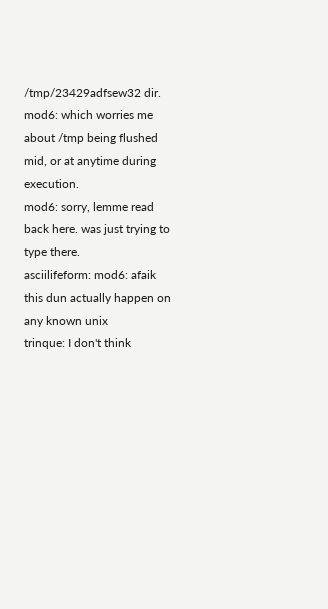/tmp/23429adfsew32 dir.
mod6: which worries me about /tmp being flushed mid, or at anytime during execution.
mod6: sorry, lemme read back here. was just trying to type there.
asciilifeform: mod6: afaik this dun actually happen on any known unix
trinque: I don't think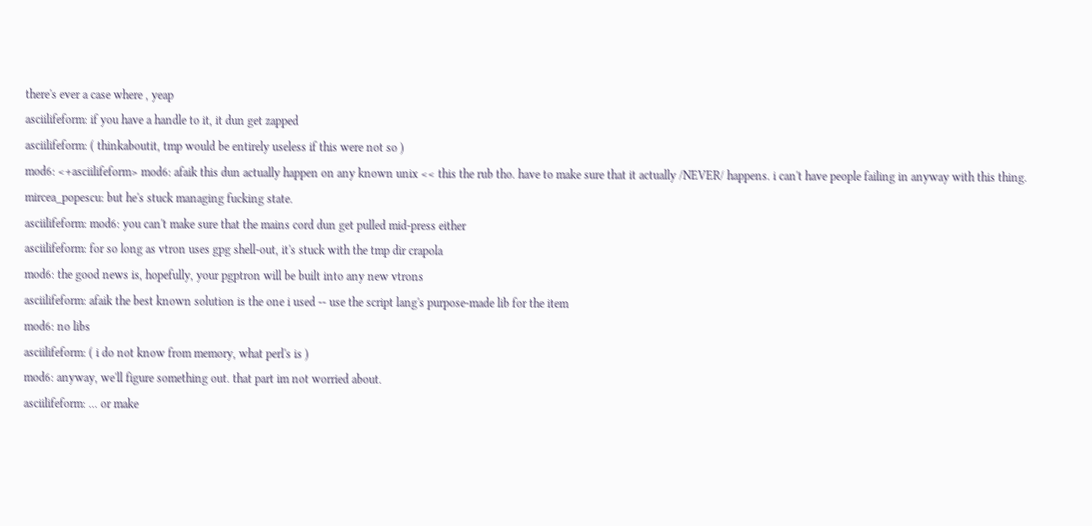there's ever a case where , yeap
asciilifeform: if you have a handle to it, it dun get zapped
asciilifeform: ( thinkaboutit, tmp would be entirely useless if this were not so )
mod6: <+asciilifeform> mod6: afaik this dun actually happen on any known unix << this the rub tho. have to make sure that it actually /NEVER/ happens. i can't have people failing in anyway with this thing.
mircea_popescu: but he's stuck managing fucking state.
asciilifeform: mod6: you can't make sure that the mains cord dun get pulled mid-press either
asciilifeform: for so long as vtron uses gpg shell-out, it's stuck with the tmp dir crapola
mod6: the good news is, hopefully, your pgptron will be built into any new vtrons
asciilifeform: afaik the best known solution is the one i used -- use the script lang's purpose-made lib for the item
mod6: no libs
asciilifeform: ( i do not know from memory, what perl's is )
mod6: anyway, we'll figure something out. that part im not worried about.
asciilifeform: ... or make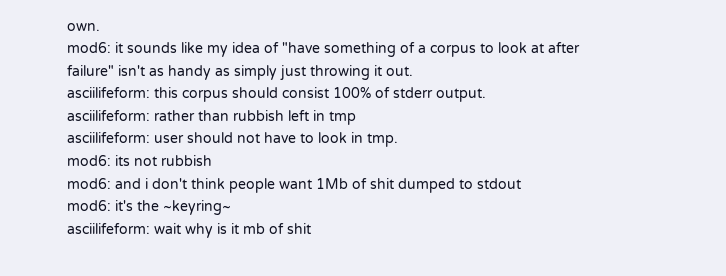own.
mod6: it sounds like my idea of "have something of a corpus to look at after failure" isn't as handy as simply just throwing it out.
asciilifeform: this corpus should consist 100% of stderr output.
asciilifeform: rather than rubbish left in tmp
asciilifeform: user should not have to look in tmp.
mod6: its not rubbish
mod6: and i don't think people want 1Mb of shit dumped to stdout
mod6: it's the ~keyring~
asciilifeform: wait why is it mb of shit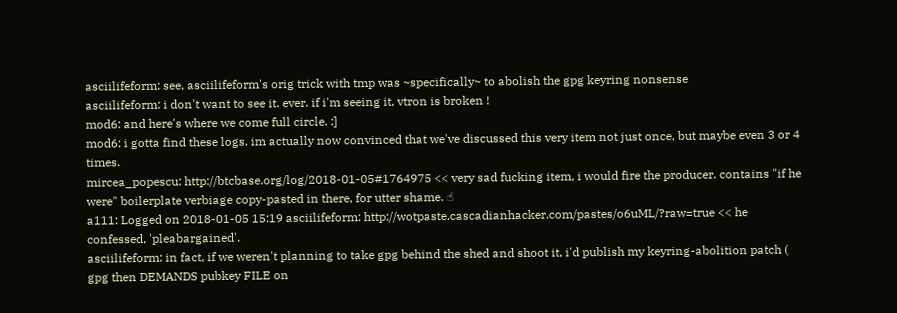asciilifeform: see, asciilifeform's orig trick with tmp was ~specifically~ to abolish the gpg keyring nonsense
asciilifeform: i don't want to see it. ever. if i'm seeing it, vtron is broken !
mod6: and here's where we come full circle. :]
mod6: i gotta find these logs. im actually now convinced that we've discussed this very item not just once, but maybe even 3 or 4 times.
mircea_popescu: http://btcbase.org/log/2018-01-05#1764975 << very sad fucking item, i would fire the producer. contains "if he were" boilerplate verbiage copy-pasted in there, for utter shame. ☝
a111: Logged on 2018-01-05 15:19 asciilifeform: http://wotpaste.cascadianhacker.com/pastes/o6uML/?raw=true << he confessed, 'pleabargained'.
asciilifeform: in fact, if we weren't planning to take gpg behind the shed and shoot it, i'd publish my keyring-abolition patch ( gpg then DEMANDS pubkey FILE on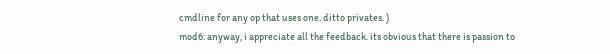cmdline for any op that uses one. ditto privates. )
mod6: anyway, i appreciate all the feedback. its obvious that there is passion to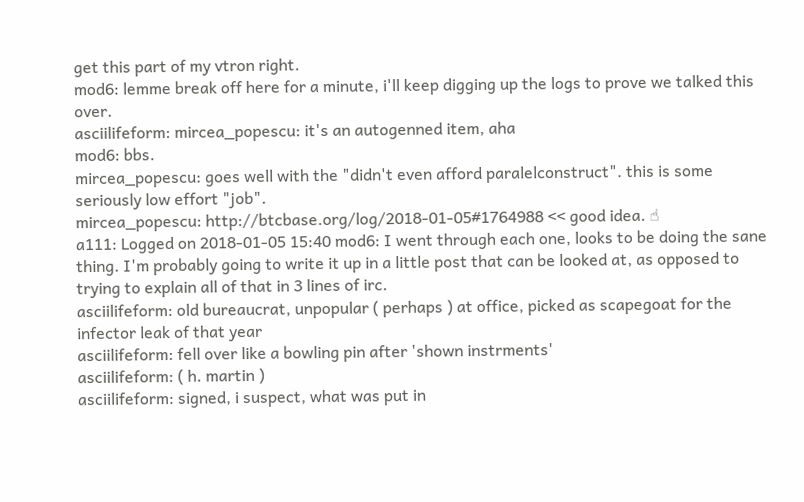get this part of my vtron right.
mod6: lemme break off here for a minute, i'll keep digging up the logs to prove we talked this over.
asciilifeform: mircea_popescu: it's an autogenned item, aha
mod6: bbs.
mircea_popescu: goes well with the "didn't even afford paralelconstruct". this is some seriously low effort "job".
mircea_popescu: http://btcbase.org/log/2018-01-05#1764988 << good idea. ☝
a111: Logged on 2018-01-05 15:40 mod6: I went through each one, looks to be doing the sane thing. I'm probably going to write it up in a little post that can be looked at, as opposed to trying to explain all of that in 3 lines of irc.
asciilifeform: old bureaucrat, unpopular ( perhaps ) at office, picked as scapegoat for the infector leak of that year
asciilifeform: fell over like a bowling pin after 'shown instrments'
asciilifeform: ( h. martin )
asciilifeform: signed, i suspect, what was put in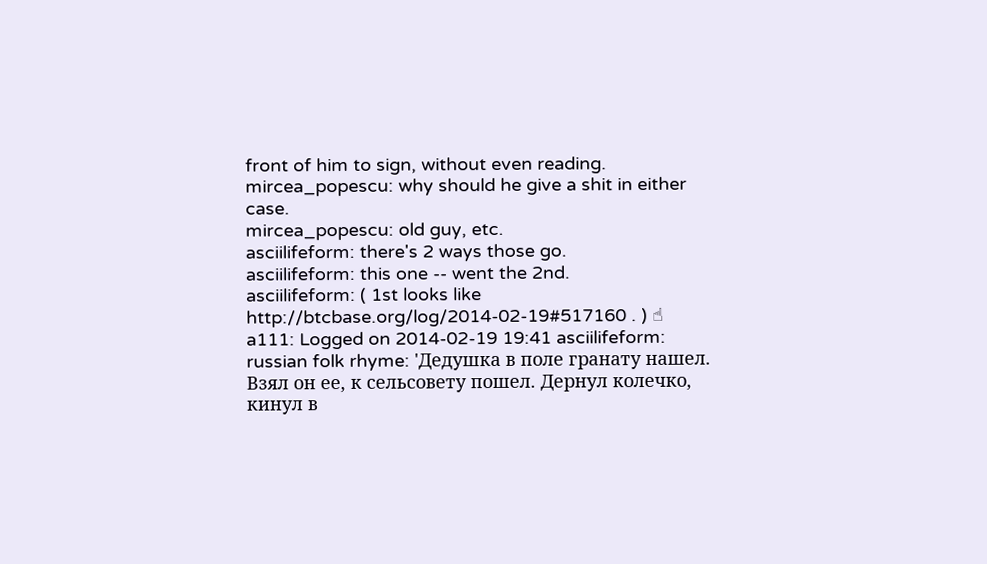front of him to sign, without even reading.
mircea_popescu: why should he give a shit in either case.
mircea_popescu: old guy, etc.
asciilifeform: there's 2 ways those go.
asciilifeform: this one -- went the 2nd.
asciilifeform: ( 1st looks like http://btcbase.org/log/2014-02-19#517160 . ) ☝
a111: Logged on 2014-02-19 19:41 asciilifeform: russian folk rhyme: 'Дедушка в поле гранату нашел. Взял он ее, к сельсовету пошел. Дернул колечко, кинул в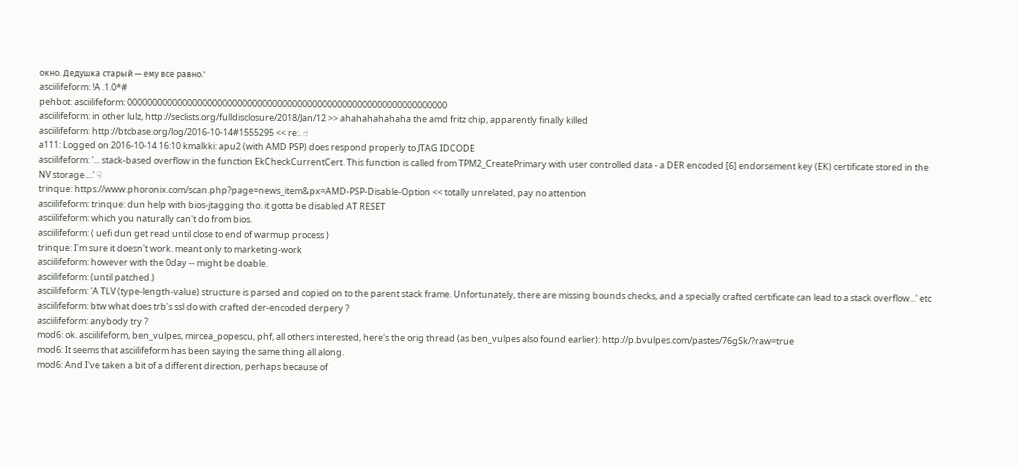окно. Дедушка старый — ему все равно.'
asciilifeform: !A .1.0*#
pehbot: asciilifeform: 0000000000000000000000000000000000000000000000000000000000000000
asciilifeform: in other lulz, http://seclists.org/fulldisclosure/2018/Jan/12 >> ahahahahahaha the amd fritz chip, apparently finally killed
asciilifeform: http://btcbase.org/log/2016-10-14#1555295 << re:. ☝
a111: Logged on 2016-10-14 16:10 kmalkki: apu2 (with AMD PSP) does respond properly to JTAG IDCODE
asciilifeform: '... stack-based overflow in the function EkCheckCurrentCert. This function is called from TPM2_CreatePrimary with user controlled data - a DER encoded [6] endorsement key (EK) certificate stored in the NV storage....' ☟
trinque: https://www.phoronix.com/scan.php?page=news_item&px=AMD-PSP-Disable-Option << totally unrelated, pay no attention
asciilifeform: trinque: dun help with bios-jtagging tho. it gotta be disabled AT RESET
asciilifeform: which you naturally can't do from bios.
asciilifeform: ( uefi dun get read until close to end of warmup process )
trinque: I'm sure it doesn't work. meant only to marketing-work
asciilifeform: however with the 0day -- might be doable.
asciilifeform: (until patched.)
asciilifeform: 'A TLV (type-length-value) structure is parsed and copied on to the parent stack frame. Unfortunately, there are missing bounds checks, and a specially crafted certificate can lead to a stack overflow...' etc
asciilifeform: btw what does trb's ssl do with crafted der-encoded derpery ?
asciilifeform: anybody try ?
mod6: ok. asciilifeform, ben_vulpes, mircea_popescu, phf, all others interested, here's the orig thread (as ben_vulpes also found earlier): http://p.bvulpes.com/pastes/76gSk/?raw=true
mod6: It seems that asciilifeform has been saying the same thing all along.
mod6: And I've taken a bit of a different direction, perhaps because of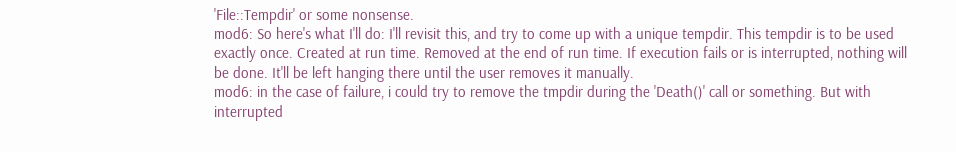'File::Tempdir' or some nonsense.
mod6: So here's what I'll do: I'll revisit this, and try to come up with a unique tempdir. This tempdir is to be used exactly once. Created at run time. Removed at the end of run time. If execution fails or is interrupted, nothing will be done. It'll be left hanging there until the user removes it manually.
mod6: in the case of failure, i could try to remove the tmpdir during the 'Death()' call or something. But with interrupted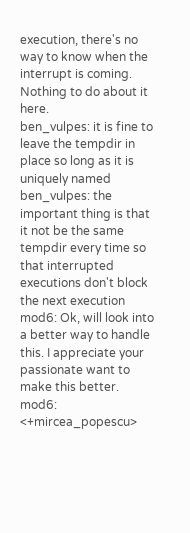execution, there's no way to know when the interrupt is coming. Nothing to do about it here.
ben_vulpes: it is fine to leave the tempdir in place so long as it is uniquely named
ben_vulpes: the important thing is that it not be the same tempdir every time so that interrupted executions don't block the next execution
mod6: Ok, will look into a better way to handle this. I appreciate your passionate want to make this better.
mod6: <+mircea_popescu>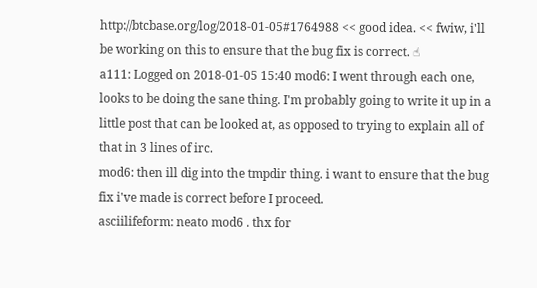http://btcbase.org/log/2018-01-05#1764988 << good idea. << fwiw, i'll be working on this to ensure that the bug fix is correct. ☝
a111: Logged on 2018-01-05 15:40 mod6: I went through each one, looks to be doing the sane thing. I'm probably going to write it up in a little post that can be looked at, as opposed to trying to explain all of that in 3 lines of irc.
mod6: then ill dig into the tmpdir thing. i want to ensure that the bug fix i've made is correct before I proceed.
asciilifeform: neato mod6 . thx for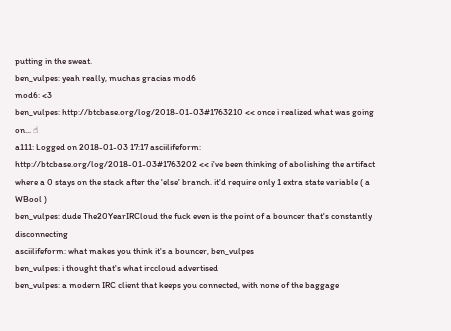putting in the sweat.
ben_vulpes: yeah really, muchas gracias mod6
mod6: <3
ben_vulpes: http://btcbase.org/log/2018-01-03#1763210 << once i realized what was going on... ☝
a111: Logged on 2018-01-03 17:17 asciilifeform: http://btcbase.org/log/2018-01-03#1763202 << i've been thinking of abolishing the artifact where a 0 stays on the stack after the 'else' branch. it'd require only 1 extra state variable ( a WBool )
ben_vulpes: dude The20YearIRCloud the fuck even is the point of a bouncer that's constantly disconnecting
asciilifeform: what makes you think it's a bouncer, ben_vulpes
ben_vulpes: i thought that's what irccloud advertised
ben_vulpes: a modern IRC client that keeps you connected, with none of the baggage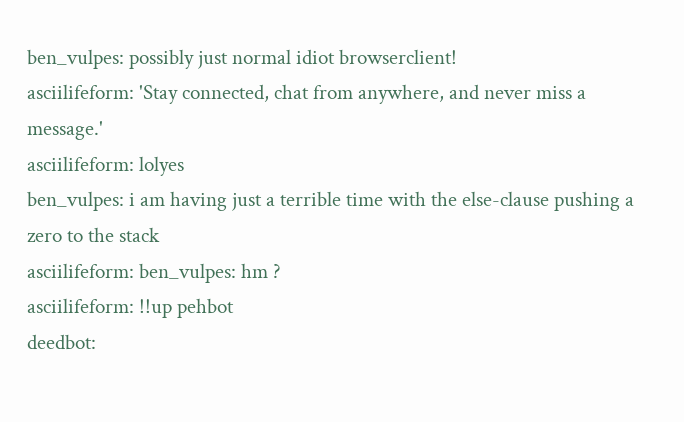ben_vulpes: possibly just normal idiot browserclient!
asciilifeform: 'Stay connected, chat from anywhere, and never miss a message.'
asciilifeform: lolyes
ben_vulpes: i am having just a terrible time with the else-clause pushing a zero to the stack
asciilifeform: ben_vulpes: hm ?
asciilifeform: !!up pehbot
deedbot: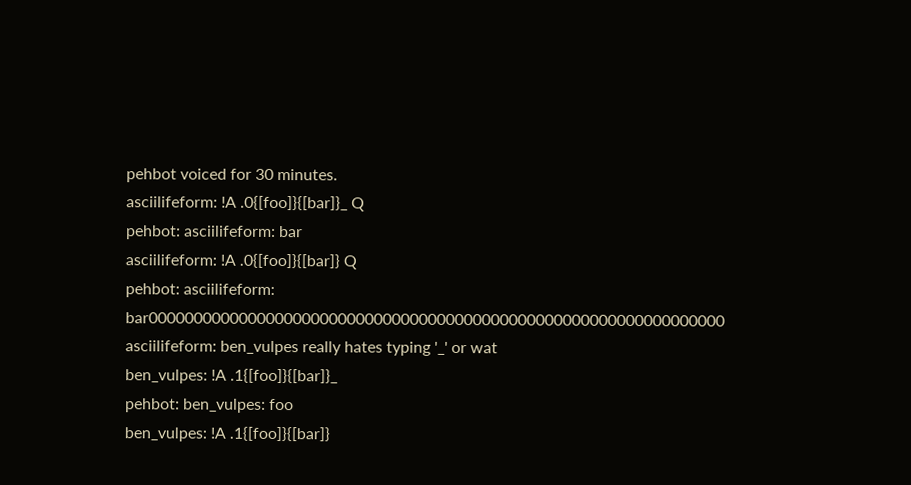pehbot voiced for 30 minutes.
asciilifeform: !A .0{[foo]}{[bar]}_ Q
pehbot: asciilifeform: bar
asciilifeform: !A .0{[foo]}{[bar]} Q
pehbot: asciilifeform: bar0000000000000000000000000000000000000000000000000000000000000000
asciilifeform: ben_vulpes really hates typing '_' or wat
ben_vulpes: !A .1{[foo]}{[bar]}_
pehbot: ben_vulpes: foo
ben_vulpes: !A .1{[foo]}{[bar]}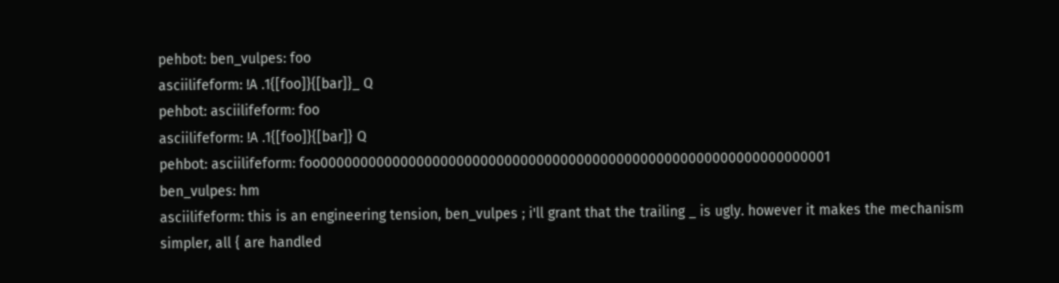pehbot: ben_vulpes: foo
asciilifeform: !A .1{[foo]}{[bar]}_ Q
pehbot: asciilifeform: foo
asciilifeform: !A .1{[foo]}{[bar]} Q
pehbot: asciilifeform: foo0000000000000000000000000000000000000000000000000000000000000001
ben_vulpes: hm
asciilifeform: this is an engineering tension, ben_vulpes ; i'll grant that the trailing _ is ugly. however it makes the mechanism simpler, all { are handled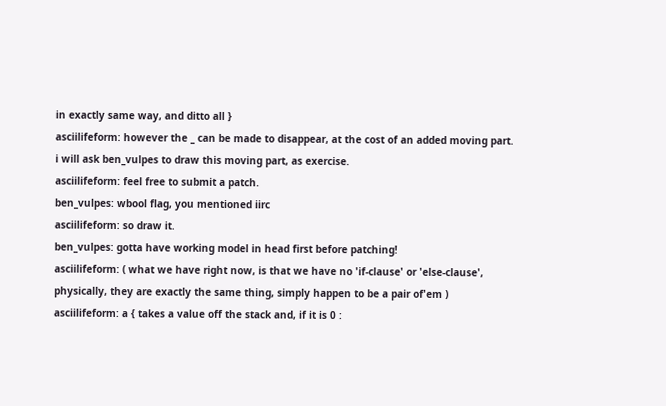in exactly same way, and ditto all }
asciilifeform: however the _ can be made to disappear, at the cost of an added moving part. i will ask ben_vulpes to draw this moving part, as exercise.
asciilifeform: feel free to submit a patch.
ben_vulpes: wbool flag, you mentioned iirc
asciilifeform: so draw it.
ben_vulpes: gotta have working model in head first before patching!
asciilifeform: ( what we have right now, is that we have no 'if-clause' or 'else-clause', physically, they are exactly the same thing, simply happen to be a pair of'em )
asciilifeform: a { takes a value off the stack and, if it is 0 :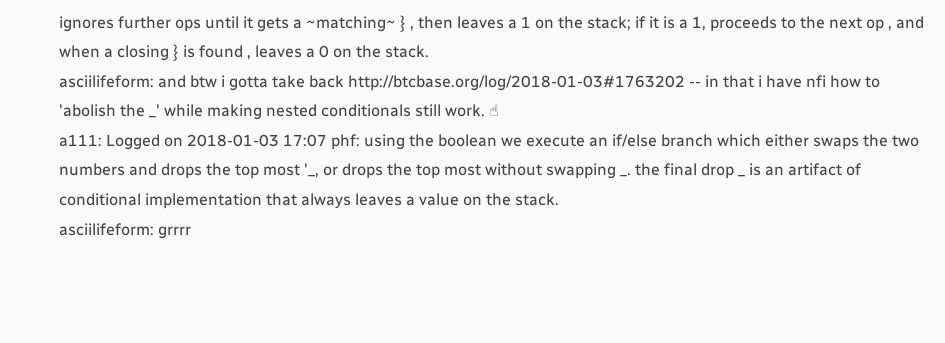ignores further ops until it gets a ~matching~ } , then leaves a 1 on the stack; if it is a 1, proceeds to the next op , and when a closing } is found , leaves a 0 on the stack.
asciilifeform: and btw i gotta take back http://btcbase.org/log/2018-01-03#1763202 -- in that i have nfi how to 'abolish the _' while making nested conditionals still work. ☝
a111: Logged on 2018-01-03 17:07 phf: using the boolean we execute an if/else branch which either swaps the two numbers and drops the top most '_, or drops the top most without swapping _. the final drop _ is an artifact of conditional implementation that always leaves a value on the stack.
asciilifeform: grrrr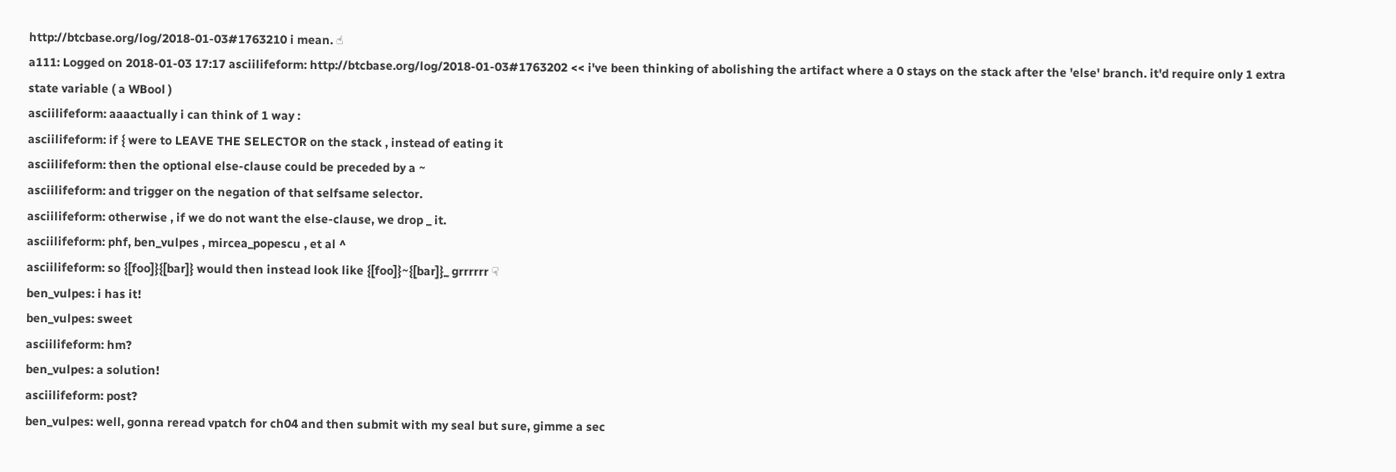http://btcbase.org/log/2018-01-03#1763210 i mean. ☝
a111: Logged on 2018-01-03 17:17 asciilifeform: http://btcbase.org/log/2018-01-03#1763202 << i've been thinking of abolishing the artifact where a 0 stays on the stack after the 'else' branch. it'd require only 1 extra state variable ( a WBool )
asciilifeform: aaaactually i can think of 1 way :
asciilifeform: if { were to LEAVE THE SELECTOR on the stack , instead of eating it
asciilifeform: then the optional else-clause could be preceded by a ~
asciilifeform: and trigger on the negation of that selfsame selector.
asciilifeform: otherwise , if we do not want the else-clause, we drop _ it.
asciilifeform: phf, ben_vulpes , mircea_popescu , et al ^
asciilifeform: so {[foo]}{[bar]} would then instead look like {[foo]}~{[bar]}_ grrrrrr ☟
ben_vulpes: i has it!
ben_vulpes: sweet
asciilifeform: hm?
ben_vulpes: a solution!
asciilifeform: post?
ben_vulpes: well, gonna reread vpatch for ch04 and then submit with my seal but sure, gimme a sec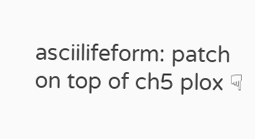asciilifeform: patch on top of ch5 plox ☟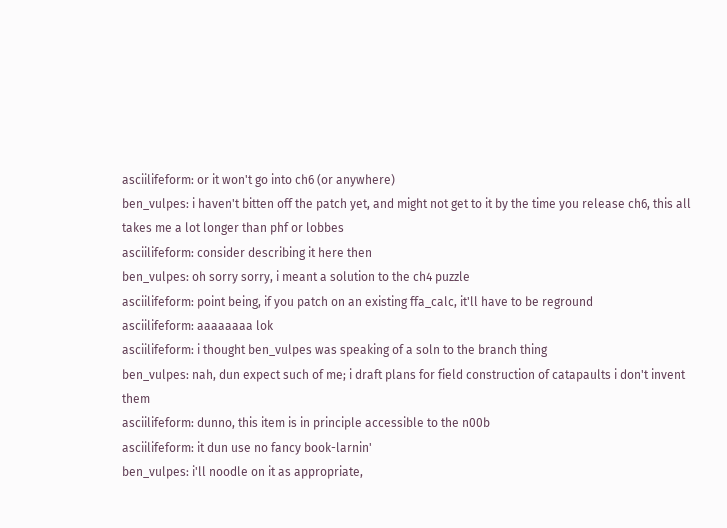asciilifeform: or it won't go into ch6 (or anywhere)
ben_vulpes: i haven't bitten off the patch yet, and might not get to it by the time you release ch6, this all takes me a lot longer than phf or lobbes
asciilifeform: consider describing it here then
ben_vulpes: oh sorry sorry, i meant a solution to the ch4 puzzle
asciilifeform: point being, if you patch on an existing ffa_calc, it'll have to be reground
asciilifeform: aaaaaaaa lok
asciilifeform: i thought ben_vulpes was speaking of a soln to the branch thing
ben_vulpes: nah, dun expect such of me; i draft plans for field construction of catapaults i don't invent them
asciilifeform: dunno, this item is in principle accessible to the n00b
asciilifeform: it dun use no fancy book-larnin'
ben_vulpes: i'll noodle on it as appropriate,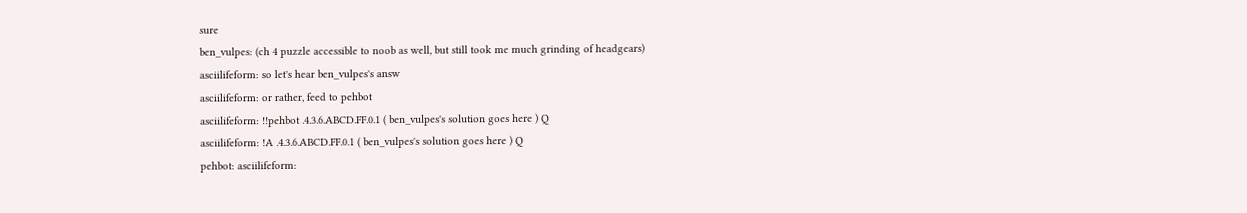sure
ben_vulpes: (ch 4 puzzle accessible to noob as well, but still took me much grinding of headgears)
asciilifeform: so let's hear ben_vulpes's answ
asciilifeform: or rather, feed to pehbot
asciilifeform: !!pehbot .4.3.6.ABCD.FF.0.1 ( ben_vulpes's solution goes here ) Q
asciilifeform: !A .4.3.6.ABCD.FF.0.1 ( ben_vulpes's solution goes here ) Q
pehbot: asciilifeform: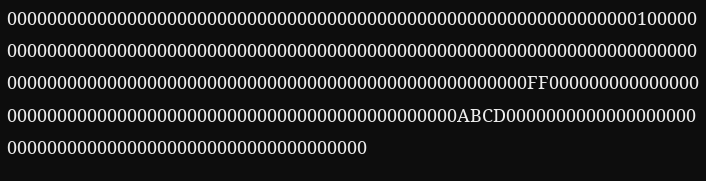0000000000000000000000000000000000000000000000000000000000000001000000000000000000000000000000000000000000000000000000000000000000000000000000000000000000000000000000000000000000000000000000FF000000000000000000000000000000000000000000000000000000000000ABCD0000000000000000000000000000000000000000000000000000000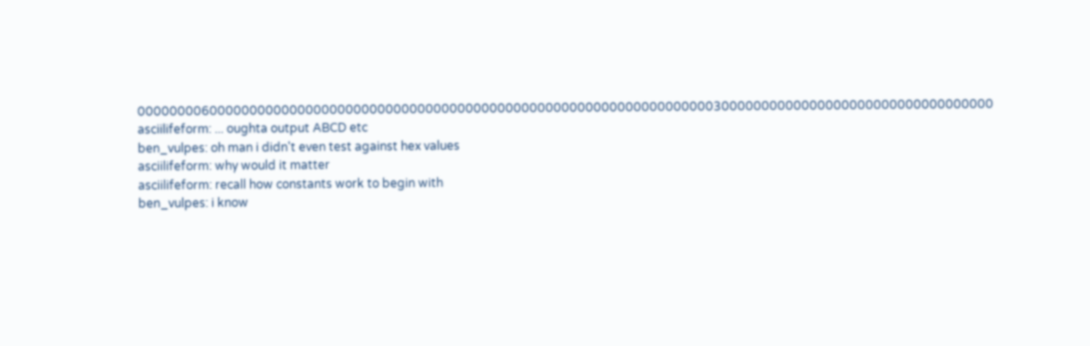00000000600000000000000000000000000000000000000000000000000000000000000030000000000000000000000000000000000
asciilifeform: ... oughta output ABCD etc
ben_vulpes: oh man i didn't even test against hex values
asciilifeform: why would it matter
asciilifeform: recall how constants work to begin with
ben_vulpes: i know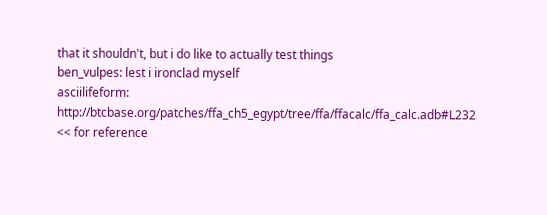that it shouldn't, but i do like to actually test things
ben_vulpes: lest i ironclad myself
asciilifeform: http://btcbase.org/patches/ffa_ch5_egypt/tree/ffa/ffacalc/ffa_calc.adb#L232 << for reference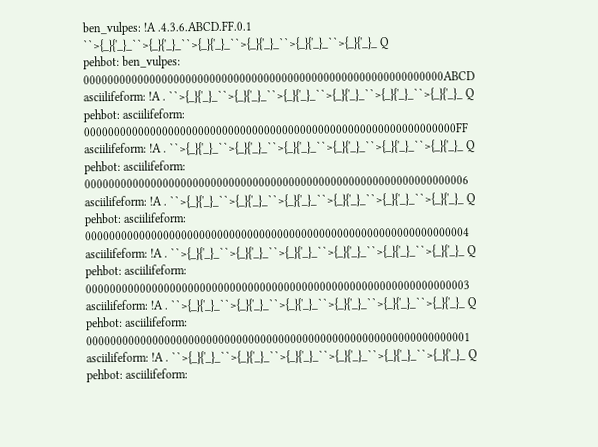ben_vulpes: !A .4.3.6.ABCD.FF.0.1 ``>{_}{'_}_``>{_}{'_}_``>{_}{'_}_``>{_}{'_}_``>{_}{'_}_``>{_}{'_}_ Q
pehbot: ben_vulpes: 000000000000000000000000000000000000000000000000000000000000ABCD
asciilifeform: !A . ``>{_}{'_}_``>{_}{'_}_``>{_}{'_}_``>{_}{'_}_``>{_}{'_}_``>{_}{'_}_ Q
pehbot: asciilifeform: 00000000000000000000000000000000000000000000000000000000000000FF
asciilifeform: !A . ``>{_}{'_}_``>{_}{'_}_``>{_}{'_}_``>{_}{'_}_``>{_}{'_}_``>{_}{'_}_ Q
pehbot: asciilifeform: 0000000000000000000000000000000000000000000000000000000000000006
asciilifeform: !A . ``>{_}{'_}_``>{_}{'_}_``>{_}{'_}_``>{_}{'_}_``>{_}{'_}_``>{_}{'_}_ Q
pehbot: asciilifeform: 0000000000000000000000000000000000000000000000000000000000000004
asciilifeform: !A . ``>{_}{'_}_``>{_}{'_}_``>{_}{'_}_``>{_}{'_}_``>{_}{'_}_``>{_}{'_}_ Q
pehbot: asciilifeform: 0000000000000000000000000000000000000000000000000000000000000003
asciilifeform: !A . ``>{_}{'_}_``>{_}{'_}_``>{_}{'_}_``>{_}{'_}_``>{_}{'_}_``>{_}{'_}_ Q
pehbot: asciilifeform: 0000000000000000000000000000000000000000000000000000000000000001
asciilifeform: !A . ``>{_}{'_}_``>{_}{'_}_``>{_}{'_}_``>{_}{'_}_``>{_}{'_}_``>{_}{'_}_ Q
pehbot: asciilifeform: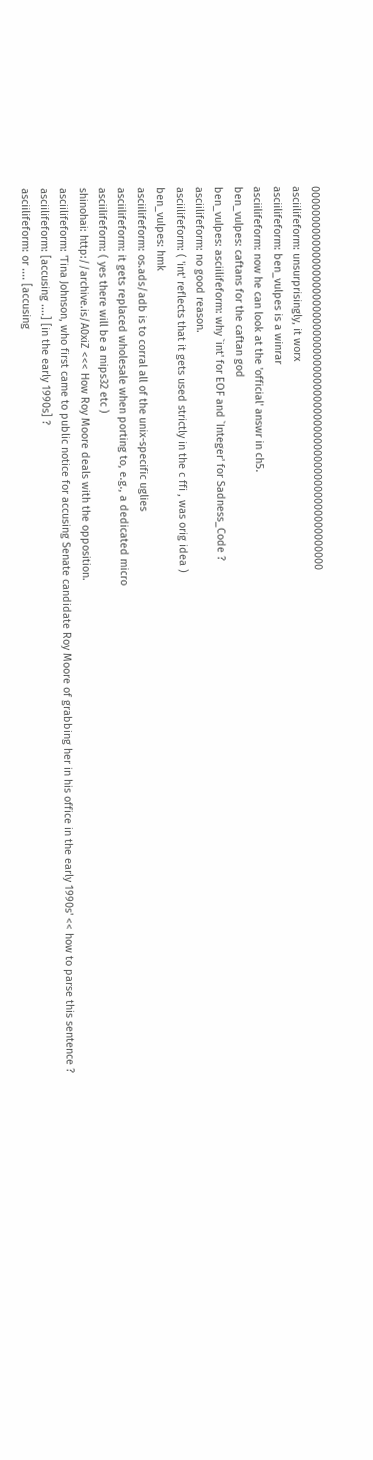0000000000000000000000000000000000000000000000000000000000000000
asciilifeform: unsurprisingly, it worx
asciilifeform: ben_vulpes is a winrar
asciilifeform: now he can look at the 'official' answr in ch5.
ben_vulpes: caftans for the caftan god
ben_vulpes: asciilifeform: why `int' for EOF and `Integer' for Sadness_Code ?
asciilifeform: no good reason.
asciilifeform: ( 'int' reflects that it gets used strictly in the c ffi , was orig idea )
ben_vulpes: hmk
asciilifeform: os.ads/adb is to corral all of the unix-specific uglies
asciilifeform: it gets replaced wholesale when porting to, e.g., a dedicated micro
asciilifeform: ( yes there will be a mips32 etc )
shinohai: http://archive.is/A0xiZ <<< How Roy Moore deals with the opposition.
asciilifeform: 'Tina Johnson, who first came to public notice for accusing Senate candidate Roy Moore of grabbing her in his office in the early 1990s' << how to parse this sentence ?
asciilifeform: [accusing ....] [in the early 1990s] ?
asciilifeform: or .... [accusing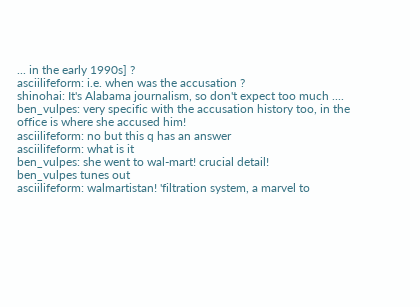... in the early 1990s] ?
asciilifeform: i.e. when was the accusation ?
shinohai: It's Alabama journalism, so don't expect too much ....
ben_vulpes: very specific with the accusation history too, in the office is where she accused him!
asciilifeform: no but this q has an answer
asciilifeform: what is it
ben_vulpes: she went to wal-mart! crucial detail!
ben_vulpes tunes out
asciilifeform: walmartistan! 'filtration system, a marvel to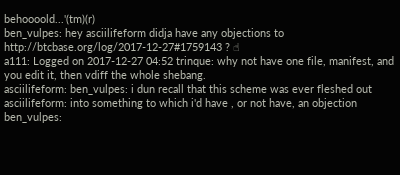behoooold...'(tm)(r)
ben_vulpes: hey asciilifeform didja have any objections to http://btcbase.org/log/2017-12-27#1759143 ? ☝
a111: Logged on 2017-12-27 04:52 trinque: why not have one file, manifest, and you edit it, then vdiff the whole shebang.
asciilifeform: ben_vulpes: i dun recall that this scheme was ever fleshed out
asciilifeform: into something to which i'd have , or not have, an objection
ben_vulpes: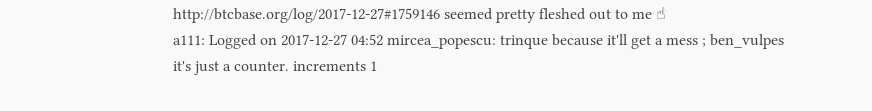http://btcbase.org/log/2017-12-27#1759146 seemed pretty fleshed out to me ☝
a111: Logged on 2017-12-27 04:52 mircea_popescu: trinque because it'll get a mess ; ben_vulpes it's just a counter. increments 1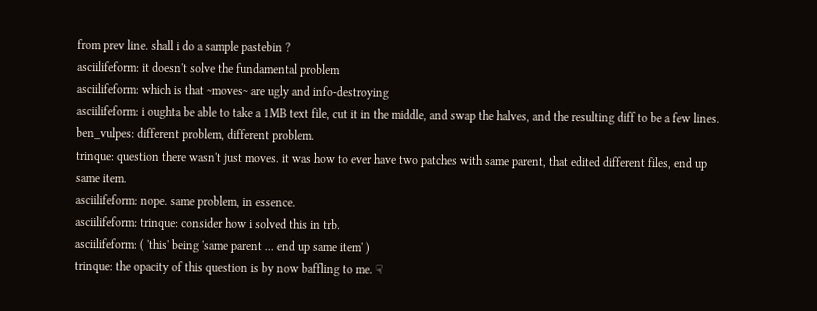from prev line. shall i do a sample pastebin ?
asciilifeform: it doesn't solve the fundamental problem
asciilifeform: which is that ~moves~ are ugly and info-destroying
asciilifeform: i oughta be able to take a 1MB text file, cut it in the middle, and swap the halves, and the resulting diff to be a few lines.
ben_vulpes: different problem, different problem.
trinque: question there wasn't just moves. it was how to ever have two patches with same parent, that edited different files, end up same item.
asciilifeform: nope. same problem, in essence.
asciilifeform: trinque: consider how i solved this in trb.
asciilifeform: ( 'this' being 'same parent ... end up same item' )
trinque: the opacity of this question is by now baffling to me. ☟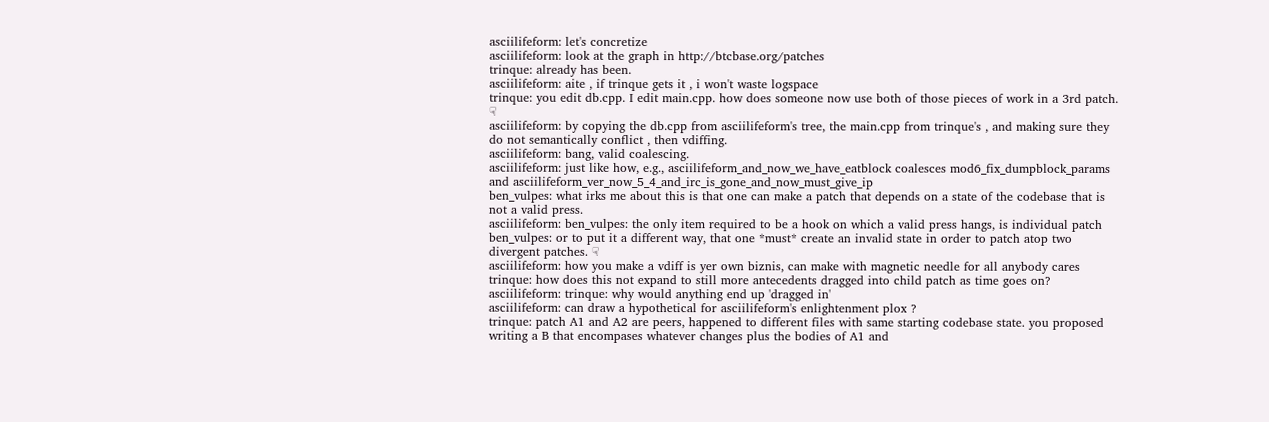asciilifeform: let's concretize
asciilifeform: look at the graph in http://btcbase.org/patches
trinque: already has been.
asciilifeform: aite , if trinque gets it , i won't waste logspace
trinque: you edit db.cpp. I edit main.cpp. how does someone now use both of those pieces of work in a 3rd patch. ☟
asciilifeform: by copying the db.cpp from asciilifeform's tree, the main.cpp from trinque's , and making sure they do not semantically conflict , then vdiffing.
asciilifeform: bang, valid coalescing.
asciilifeform: just like how, e.g., asciilifeform_and_now_we_have_eatblock coalesces mod6_fix_dumpblock_params and asciilifeform_ver_now_5_4_and_irc_is_gone_and_now_must_give_ip
ben_vulpes: what irks me about this is that one can make a patch that depends on a state of the codebase that is not a valid press.
asciilifeform: ben_vulpes: the only item required to be a hook on which a valid press hangs, is individual patch
ben_vulpes: or to put it a different way, that one *must* create an invalid state in order to patch atop two divergent patches. ☟
asciilifeform: how you make a vdiff is yer own biznis, can make with magnetic needle for all anybody cares
trinque: how does this not expand to still more antecedents dragged into child patch as time goes on?
asciilifeform: trinque: why would anything end up 'dragged in'
asciilifeform: can draw a hypothetical for asciilifeform's enlightenment plox ?
trinque: patch A1 and A2 are peers, happened to different files with same starting codebase state. you proposed writing a B that encompases whatever changes plus the bodies of A1 and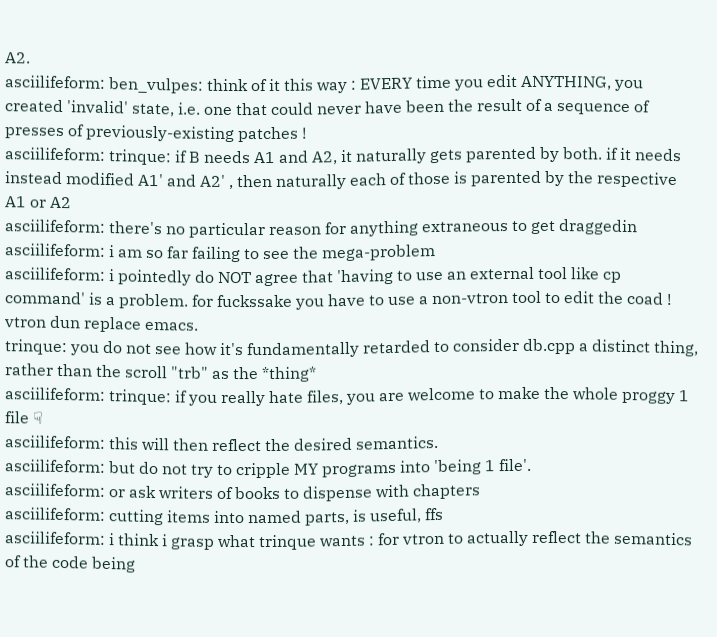A2.
asciilifeform: ben_vulpes: think of it this way : EVERY time you edit ANYTHING, you created 'invalid' state, i.e. one that could never have been the result of a sequence of presses of previously-existing patches !
asciilifeform: trinque: if B needs A1 and A2, it naturally gets parented by both. if it needs instead modified A1' and A2' , then naturally each of those is parented by the respective A1 or A2
asciilifeform: there's no particular reason for anything extraneous to get draggedin
asciilifeform: i am so far failing to see the mega-problem
asciilifeform: i pointedly do NOT agree that 'having to use an external tool like cp command' is a problem. for fuckssake you have to use a non-vtron tool to edit the coad ! vtron dun replace emacs.
trinque: you do not see how it's fundamentally retarded to consider db.cpp a distinct thing, rather than the scroll "trb" as the *thing*
asciilifeform: trinque: if you really hate files, you are welcome to make the whole proggy 1 file ☟
asciilifeform: this will then reflect the desired semantics.
asciilifeform: but do not try to cripple MY programs into 'being 1 file'.
asciilifeform: or ask writers of books to dispense with chapters
asciilifeform: cutting items into named parts, is useful, ffs
asciilifeform: i think i grasp what trinque wants : for vtron to actually reflect the semantics of the code being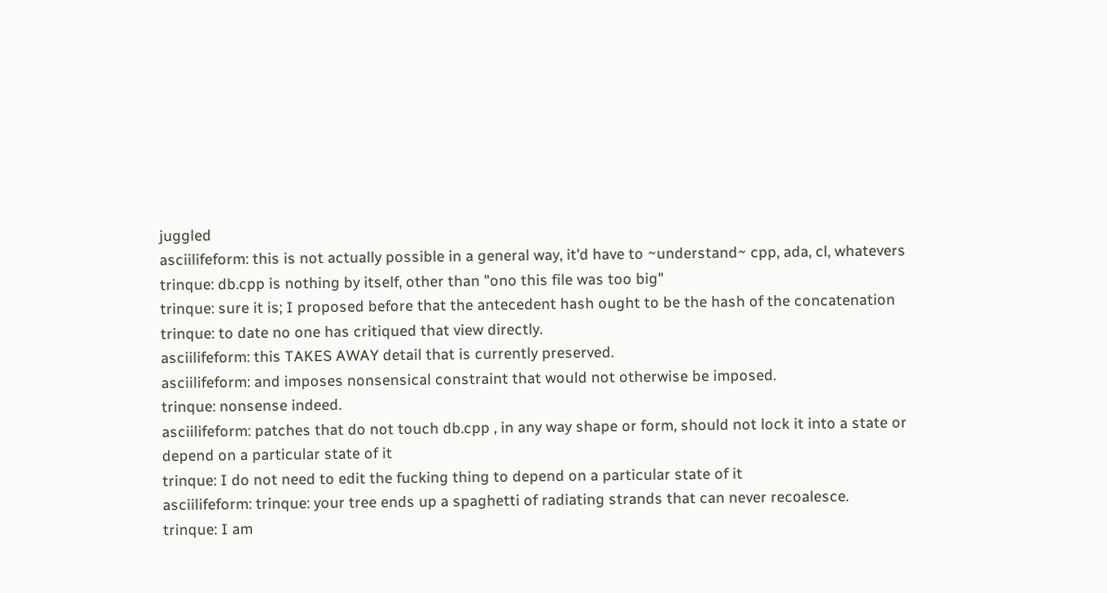juggled
asciilifeform: this is not actually possible in a general way, it'd have to ~understand~ cpp, ada, cl, whatevers
trinque: db.cpp is nothing by itself, other than "ono this file was too big"
trinque: sure it is; I proposed before that the antecedent hash ought to be the hash of the concatenation
trinque: to date no one has critiqued that view directly.
asciilifeform: this TAKES AWAY detail that is currently preserved.
asciilifeform: and imposes nonsensical constraint that would not otherwise be imposed.
trinque: nonsense indeed.
asciilifeform: patches that do not touch db.cpp , in any way shape or form, should not lock it into a state or depend on a particular state of it
trinque: I do not need to edit the fucking thing to depend on a particular state of it
asciilifeform: trinque: your tree ends up a spaghetti of radiating strands that can never recoalesce.
trinque: I am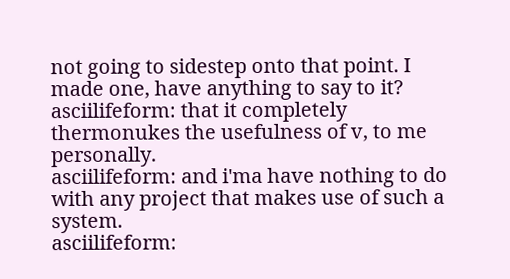not going to sidestep onto that point. I made one, have anything to say to it?
asciilifeform: that it completely thermonukes the usefulness of v, to me personally.
asciilifeform: and i'ma have nothing to do with any project that makes use of such a system.
asciilifeform: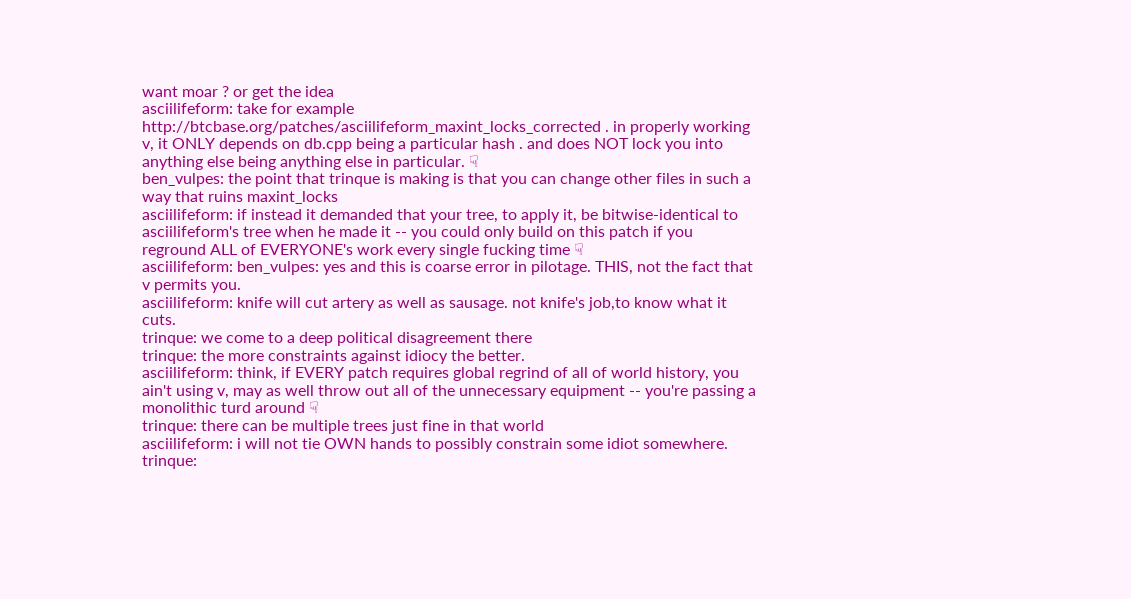want moar ? or get the idea
asciilifeform: take for example http://btcbase.org/patches/asciilifeform_maxint_locks_corrected . in properly working v, it ONLY depends on db.cpp being a particular hash . and does NOT lock you into anything else being anything else in particular. ☟
ben_vulpes: the point that trinque is making is that you can change other files in such a way that ruins maxint_locks
asciilifeform: if instead it demanded that your tree, to apply it, be bitwise-identical to asciilifeform's tree when he made it -- you could only build on this patch if you reground ALL of EVERYONE's work every single fucking time ☟
asciilifeform: ben_vulpes: yes and this is coarse error in pilotage. THIS, not the fact that v permits you.
asciilifeform: knife will cut artery as well as sausage. not knife's job,to know what it cuts.
trinque: we come to a deep political disagreement there
trinque: the more constraints against idiocy the better.
asciilifeform: think, if EVERY patch requires global regrind of all of world history, you ain't using v, may as well throw out all of the unnecessary equipment -- you're passing a monolithic turd around ☟
trinque: there can be multiple trees just fine in that world
asciilifeform: i will not tie OWN hands to possibly constrain some idiot somewhere.
trinque: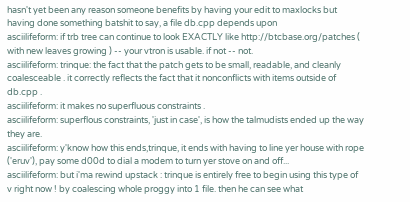hasn't yet been any reason someone benefits by having your edit to maxlocks but having done something batshit to say, a file db.cpp depends upon
asciilifeform: if trb tree can continue to look EXACTLY like http://btcbase.org/patches ( with new leaves growing ) -- your vtron is usable. if not -- not.
asciilifeform: trinque: the fact that the patch gets to be small, readable, and cleanly coalesceable . it correctly reflects the fact that it nonconflicts with items outside of db.cpp .
asciilifeform: it makes no superfluous constraints .
asciilifeform: superflous constraints, 'just in case', is how the talmudists ended up the way they are.
asciilifeform: y'know how this ends,trinque, it ends with having to line yer house with rope ('eruv'), pay some d00d to dial a modem to turn yer stove on and off...
asciilifeform: but i'ma rewind upstack : trinque is entirely free to begin using this type of v right now ! by coalescing whole proggy into 1 file. then he can see what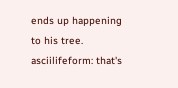ends up happening to his tree.
asciilifeform: that's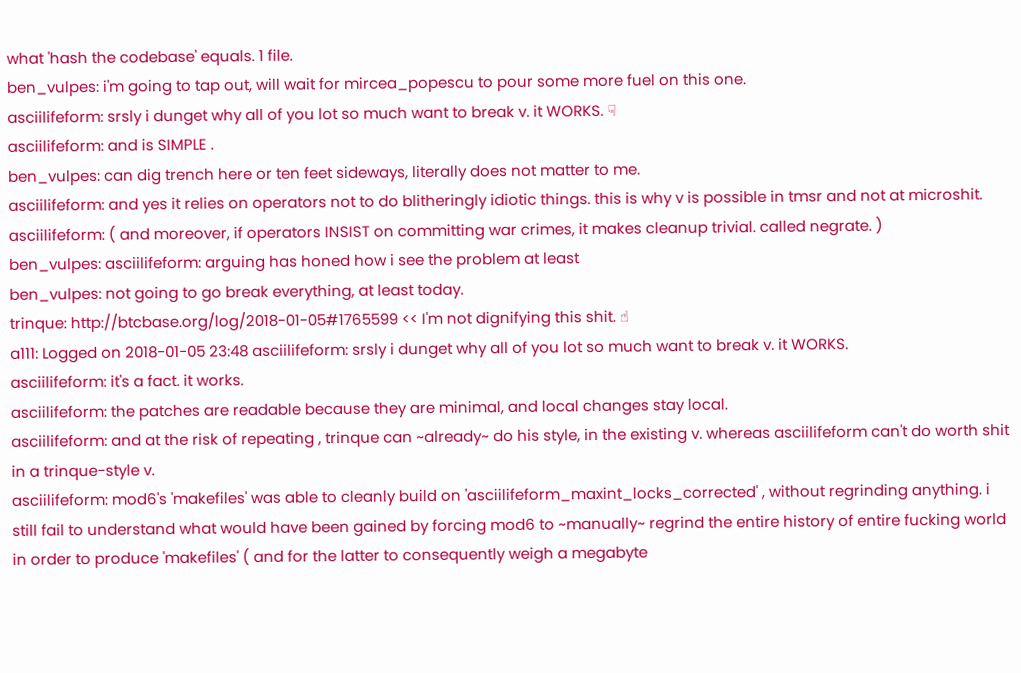what 'hash the codebase' equals. 1 file.
ben_vulpes: i'm going to tap out, will wait for mircea_popescu to pour some more fuel on this one.
asciilifeform: srsly i dunget why all of you lot so much want to break v. it WORKS. ☟
asciilifeform: and is SIMPLE .
ben_vulpes: can dig trench here or ten feet sideways, literally does not matter to me.
asciilifeform: and yes it relies on operators not to do blitheringly idiotic things. this is why v is possible in tmsr and not at microshit.
asciilifeform: ( and moreover, if operators INSIST on committing war crimes, it makes cleanup trivial. called negrate. )
ben_vulpes: asciilifeform: arguing has honed how i see the problem at least
ben_vulpes: not going to go break everything, at least today.
trinque: http://btcbase.org/log/2018-01-05#1765599 << I'm not dignifying this shit. ☝
a111: Logged on 2018-01-05 23:48 asciilifeform: srsly i dunget why all of you lot so much want to break v. it WORKS.
asciilifeform: it's a fact. it works.
asciilifeform: the patches are readable because they are minimal, and local changes stay local.
asciilifeform: and at the risk of repeating , trinque can ~already~ do his style, in the existing v. whereas asciilifeform can't do worth shit in a trinque-style v.
asciilifeform: mod6's 'makefiles' was able to cleanly build on 'asciilifeform_maxint_locks_corrected' , without regrinding anything. i still fail to understand what would have been gained by forcing mod6 to ~manually~ regrind the entire history of entire fucking world in order to produce 'makefiles' ( and for the latter to consequently weigh a megabyte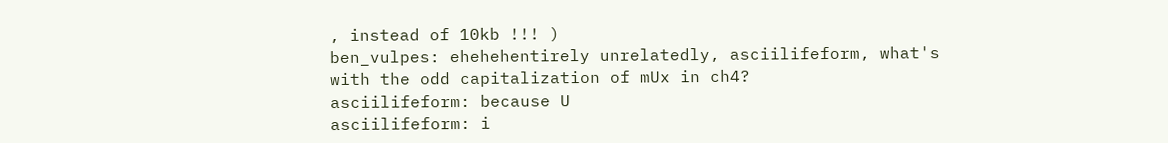, instead of 10kb !!! )
ben_vulpes: ehehehentirely unrelatedly, asciilifeform, what's with the odd capitalization of mUx in ch4?
asciilifeform: because U
asciilifeform: i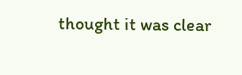thought it was clear